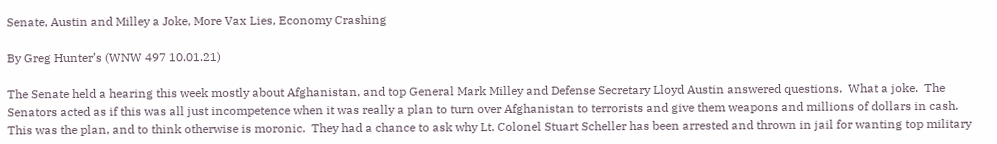Senate, Austin and Milley a Joke, More Vax Lies, Economy Crashing

By Greg Hunter’s (WNW 497 10.01.21)

The Senate held a hearing this week mostly about Afghanistan, and top General Mark Milley and Defense Secretary Lloyd Austin answered questions.  What a joke.  The Senators acted as if this was all just incompetence when it was really a plan to turn over Afghanistan to terrorists and give them weapons and millions of dollars in cash.  This was the plan, and to think otherwise is moronic.  They had a chance to ask why Lt. Colonel Stuart Scheller has been arrested and thrown in jail for wanting top military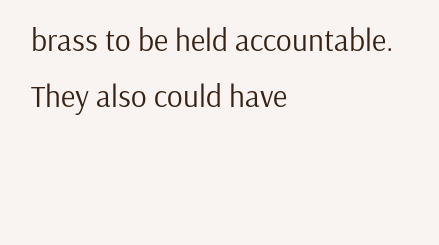brass to be held accountable.  They also could have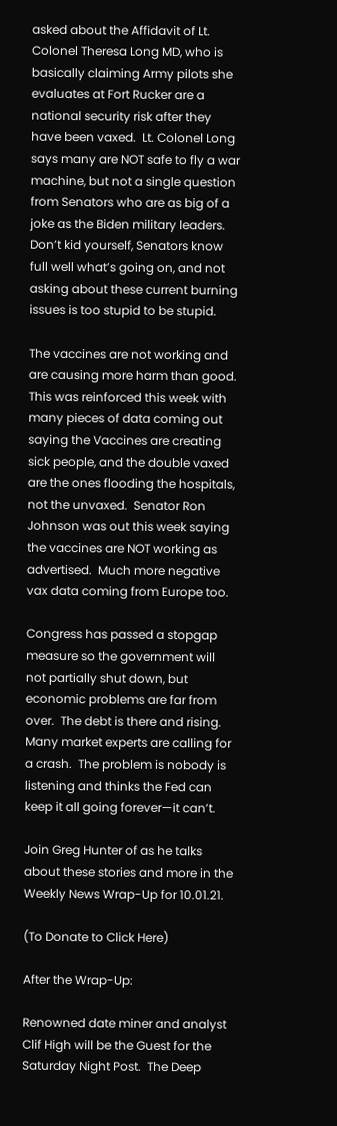asked about the Affidavit of Lt. Colonel Theresa Long MD, who is basically claiming Army pilots she evaluates at Fort Rucker are a national security risk after they have been vaxed.  Lt. Colonel Long says many are NOT safe to fly a war machine, but not a single question from Senators who are as big of a joke as the Biden military leaders.  Don’t kid yourself, Senators know full well what’s going on, and not asking about these current burning issues is too stupid to be stupid.

The vaccines are not working and are causing more harm than good.  This was reinforced this week with many pieces of data coming out saying the Vaccines are creating sick people, and the double vaxed are the ones flooding the hospitals, not the unvaxed.  Senator Ron Johnson was out this week saying the vaccines are NOT working as advertised.  Much more negative vax data coming from Europe too.

Congress has passed a stopgap measure so the government will not partially shut down, but economic problems are far from over.  The debt is there and rising.  Many market experts are calling for a crash.  The problem is nobody is listening and thinks the Fed can keep it all going forever—it can’t.

Join Greg Hunter of as he talks about these stories and more in the Weekly News Wrap-Up for 10.01.21.

(To Donate to Click Here)

After the Wrap-Up:

Renowned date miner and analyst Clif High will be the Guest for the Saturday Night Post.  The Deep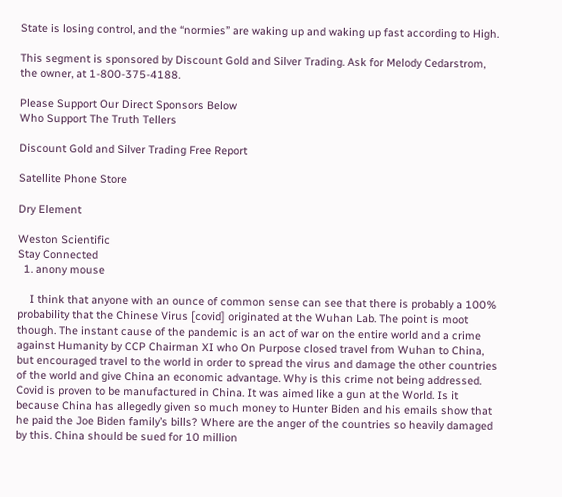State is losing control, and the “normies” are waking up and waking up fast according to High.

This segment is sponsored by Discount Gold and Silver Trading. Ask for Melody Cedarstrom, the owner, at 1-800-375-4188.

Please Support Our Direct Sponsors Below
Who Support The Truth Tellers

Discount Gold and Silver Trading Free Report

Satellite Phone Store

Dry Element

Weston Scientific
Stay Connected
  1. anony mouse

    I think that anyone with an ounce of common sense can see that there is probably a 100% probability that the Chinese Virus [covid] originated at the Wuhan Lab. The point is moot though. The instant cause of the pandemic is an act of war on the entire world and a crime against Humanity by CCP Chairman XI who On Purpose closed travel from Wuhan to China, but encouraged travel to the world in order to spread the virus and damage the other countries of the world and give China an economic advantage. Why is this crime not being addressed. Covid is proven to be manufactured in China. It was aimed like a gun at the World. Is it because China has allegedly given so much money to Hunter Biden and his emails show that he paid the Joe Biden family’s bills? Where are the anger of the countries so heavily damaged by this. China should be sued for 10 million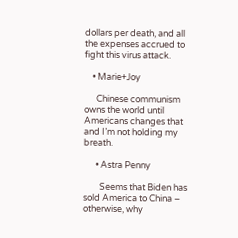dollars per death, and all the expenses accrued to fight this virus attack.

    • Marie+Joy

      Chinese communism owns the world until Americans changes that and I’m not holding my breath.

      • Astra Penny

        Seems that Biden has sold America to China – otherwise, why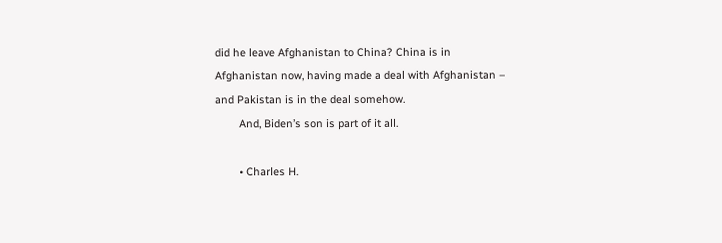did he leave Afghanistan to China? China is in Afghanistan now, having made a deal with Afghanistan – and Pakistan is in the deal somehow.
        And, Biden’s son is part of it all.

        • Charles H.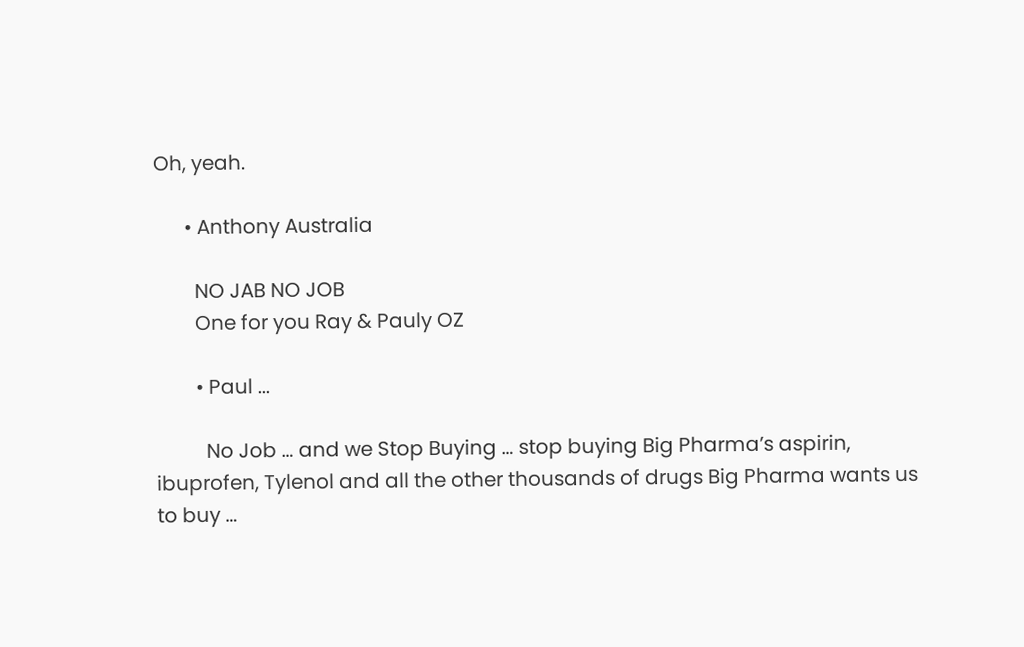Oh, yeah.

      • Anthony Australia

        NO JAB NO JOB
        One for you Ray & Pauly OZ

        • Paul ...

          No Job … and we Stop Buying … stop buying Big Pharma’s aspirin, ibuprofen, Tylenol and all the other thousands of drugs Big Pharma wants us to buy …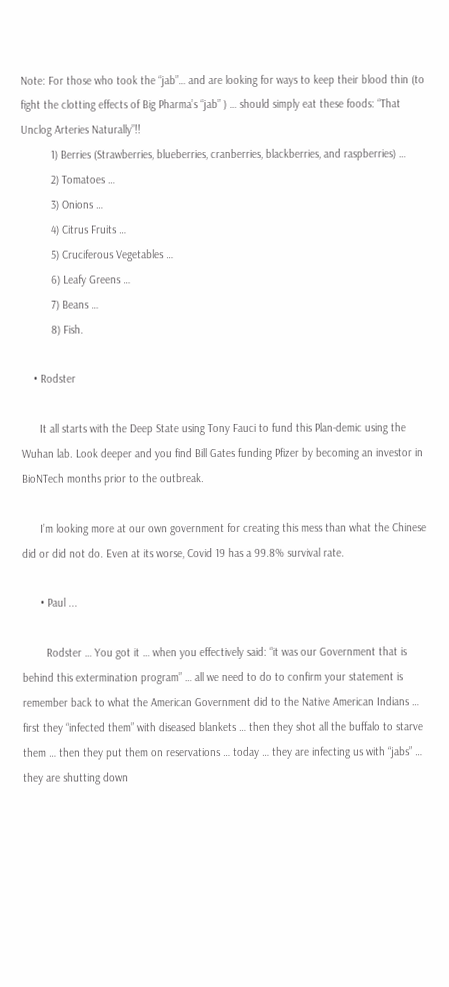Note: For those who took the “jab”… and are looking for ways to keep their blood thin (to fight the clotting effects of Big Pharma’s “jab” ) … should simply eat these foods: “That Unclog Arteries Naturally”!!
          1) Berries (Strawberries, blueberries, cranberries, blackberries, and raspberries) …
          2) Tomatoes …
          3) Onions …
          4) Citrus Fruits …
          5) Cruciferous Vegetables …
          6) Leafy Greens …
          7) Beans …
          8) Fish.

    • Rodster

      It all starts with the Deep State using Tony Fauci to fund this Plan-demic using the Wuhan lab. Look deeper and you find Bill Gates funding Pfizer by becoming an investor in BioNTech months prior to the outbreak.

      I’m looking more at our own government for creating this mess than what the Chinese did or did not do. Even at its worse, Covid 19 has a 99.8% survival rate.

      • Paul ...

        Rodster … You got it … when you effectively said: “it was our Government that is behind this extermination program” … all we need to do to confirm your statement is remember back to what the American Government did to the Native American Indians … first they “infected them” with diseased blankets … then they shot all the buffalo to starve them … then they put them on reservations … today … they are infecting us with “jabs” … they are shutting down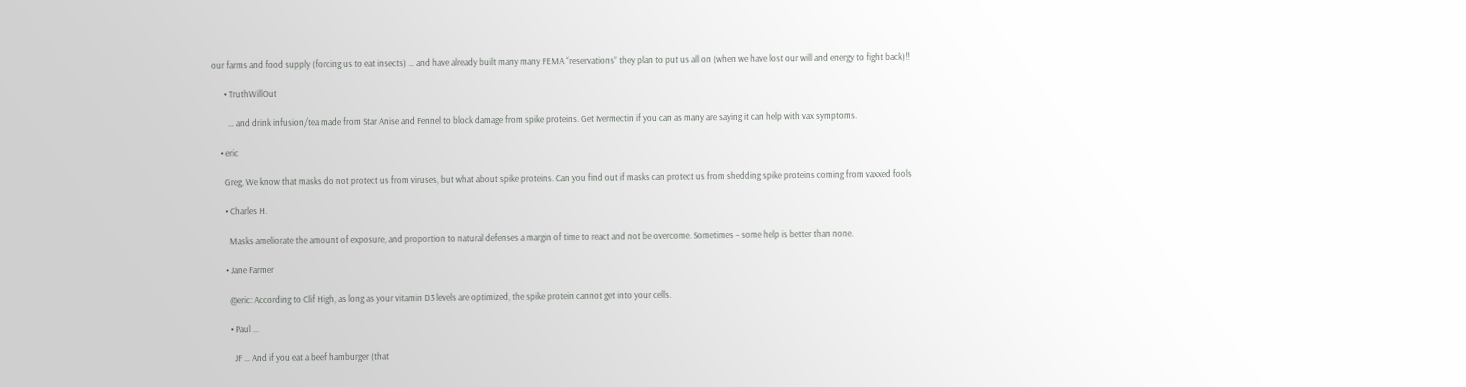our farms and food supply (forcing us to eat insects) … and have already built many many FEMA “reservations” they plan to put us all on (when we have lost our will and energy to fight back)!!

      • TruthWillOut

        … and drink infusion/tea made from Star Anise and Fennel to block damage from spike proteins. Get Ivermectin if you can as many are saying it can help with vax symptoms.

    • eric

      Greg, We know that masks do not protect us from viruses, but what about spike proteins. Can you find out if masks can protect us from shedding spike proteins coming from vaxxed fools

      • Charles H.

        Masks ameliorate the amount of exposure, and proportion to natural defenses a margin of time to react and not be overcome. Sometimes – some help is better than none.

      • Jane Farmer

        @eric: According to Clif High, as long as your vitamin D3 levels are optimized, the spike protein cannot get into your cells.

        • Paul ...

          JF … And if you eat a beef hamburger (that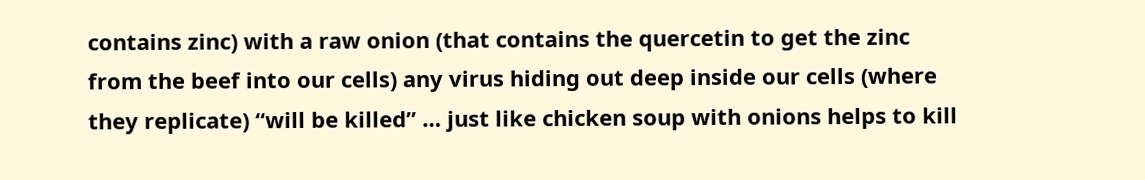contains zinc) with a raw onion (that contains the quercetin to get the zinc from the beef into our cells) any virus hiding out deep inside our cells (where they replicate) “will be killed” … just like chicken soup with onions helps to kill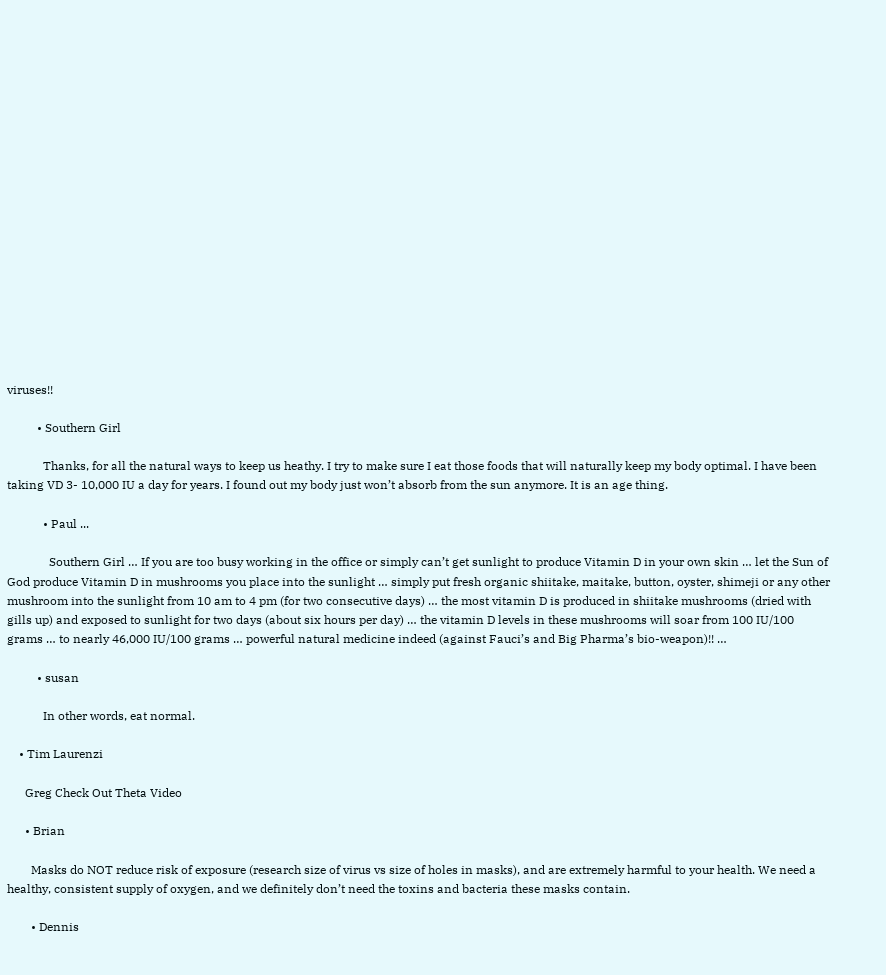viruses!!

          • Southern Girl

            Thanks, for all the natural ways to keep us heathy. I try to make sure I eat those foods that will naturally keep my body optimal. I have been taking VD 3- 10,000 IU a day for years. I found out my body just won’t absorb from the sun anymore. It is an age thing.

            • Paul ...

              Southern Girl … If you are too busy working in the office or simply can’t get sunlight to produce Vitamin D in your own skin … let the Sun of God produce Vitamin D in mushrooms you place into the sunlight … simply put fresh organic shiitake, maitake, button, oyster, shimeji or any other mushroom into the sunlight from 10 am to 4 pm (for two consecutive days) … the most vitamin D is produced in shiitake mushrooms (dried with gills up) and exposed to sunlight for two days (about six hours per day) … the vitamin D levels in these mushrooms will soar from 100 IU/100 grams … to nearly 46,000 IU/100 grams … powerful natural medicine indeed (against Fauci’s and Big Pharma’s bio-weapon)!! …

          • susan

            In other words, eat normal.

    • Tim Laurenzi

      Greg Check Out Theta Video

      • Brian

        Masks do NOT reduce risk of exposure (research size of virus vs size of holes in masks), and are extremely harmful to your health. We need a healthy, consistent supply of oxygen, and we definitely don’t need the toxins and bacteria these masks contain.

        • Dennis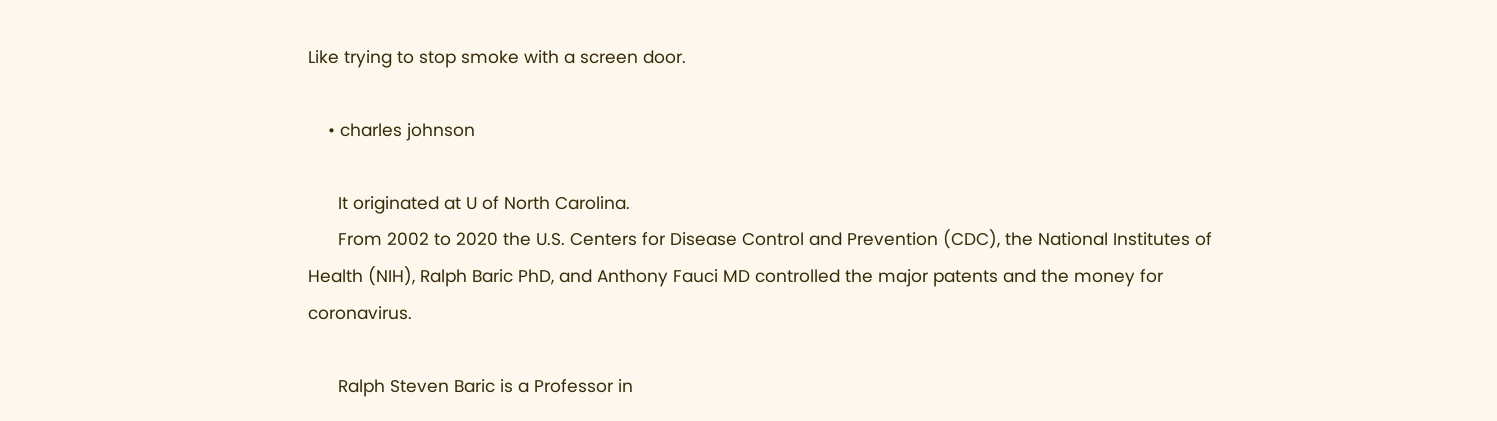Like trying to stop smoke with a screen door.

    • charles johnson

      It originated at U of North Carolina.
      From 2002 to 2020 the U.S. Centers for Disease Control and Prevention (CDC), the National Institutes of Health (NIH), Ralph Baric PhD, and Anthony Fauci MD controlled the major patents and the money for coronavirus.

      Ralph Steven Baric is a Professor in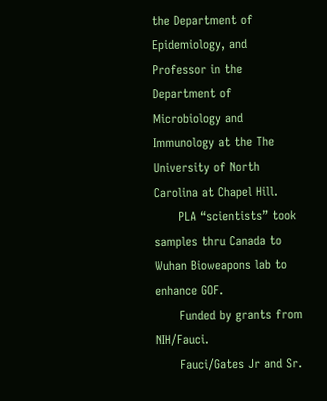the Department of Epidemiology, and Professor in the Department of Microbiology and Immunology at the The University of North Carolina at Chapel Hill.
      PLA “scientists” took samples thru Canada to Wuhan Bioweapons lab to enhance GOF.
      Funded by grants from NIH/Fauci.
      Fauci/Gates Jr and Sr.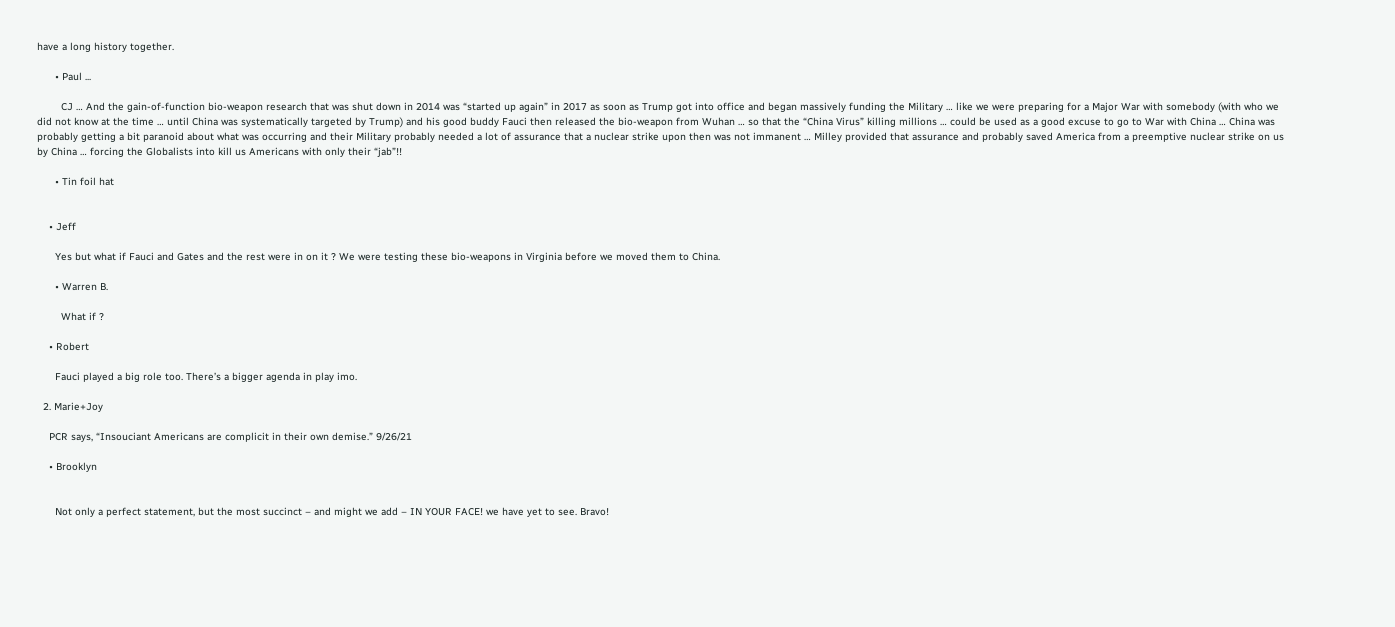have a long history together.

      • Paul ...

        CJ … And the gain-of-function bio-weapon research that was shut down in 2014 was “started up again” in 2017 as soon as Trump got into office and began massively funding the Military … like we were preparing for a Major War with somebody (with who we did not know at the time … until China was systematically targeted by Trump) and his good buddy Fauci then released the bio-weapon from Wuhan … so that the “China Virus” killing millions … could be used as a good excuse to go to War with China … China was probably getting a bit paranoid about what was occurring and their Military probably needed a lot of assurance that a nuclear strike upon then was not immanent … Milley provided that assurance and probably saved America from a preemptive nuclear strike on us by China … forcing the Globalists into kill us Americans with only their “jab”!!

      • Tin foil hat


    • Jeff

      Yes but what if Fauci and Gates and the rest were in on it ? We were testing these bio-weapons in Virginia before we moved them to China.

      • Warren B.

        What if ?

    • Robert

      Fauci played a big role too. There’s a bigger agenda in play imo.

  2. Marie+Joy

    PCR says, “Insouciant Americans are complicit in their own demise.” 9/26/21

    • Brooklyn


      Not only a perfect statement, but the most succinct – and might we add – IN YOUR FACE! we have yet to see. Bravo!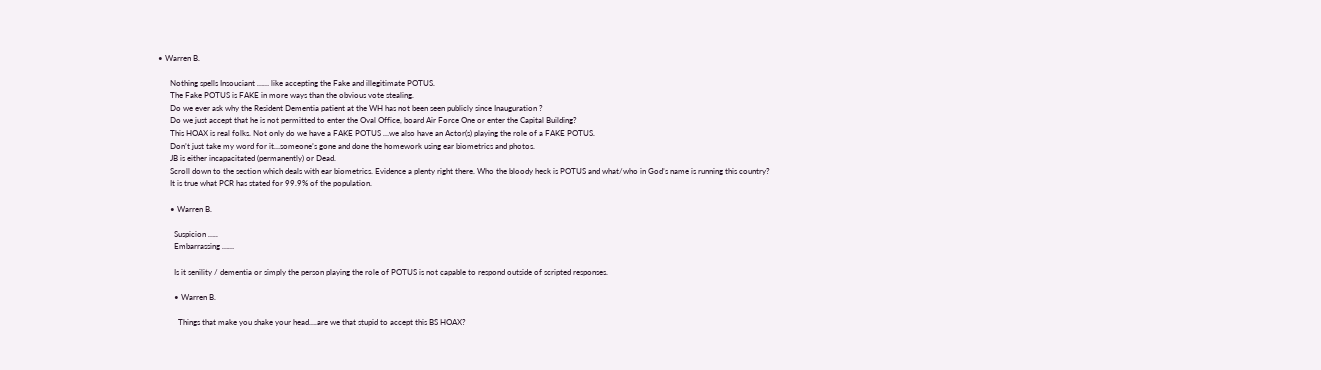• Warren B.

      Nothing spells Insouciant …… like accepting the Fake and illegitimate POTUS.
      The Fake POTUS is FAKE in more ways than the obvious vote stealing.
      Do we ever ask why the Resident Dementia patient at the WH has not been seen publicly since Inauguration ?
      Do we just accept that he is not permitted to enter the Oval Office, board Air Force One or enter the Capital Building?
      This HOAX is real folks. Not only do we have a FAKE POTUS …we also have an Actor(s) playing the role of a FAKE POTUS.
      Don’t just take my word for it…someone’s gone and done the homework using ear biometrics and photos.
      JB is either incapacitated (permanently) or Dead.
      Scroll down to the section which deals with ear biometrics. Evidence a plenty right there. Who the bloody heck is POTUS and what/who in God’s name is running this country?
      It is true what PCR has stated for 99.9% of the population.

      • Warren B.

        Suspicion …..
        Embarrassing ……

        Is it senility / dementia or simply the person playing the role of POTUS is not capable to respond outside of scripted responses.

        • Warren B.

          Things that make you shake your head….are we that stupid to accept this BS HOAX?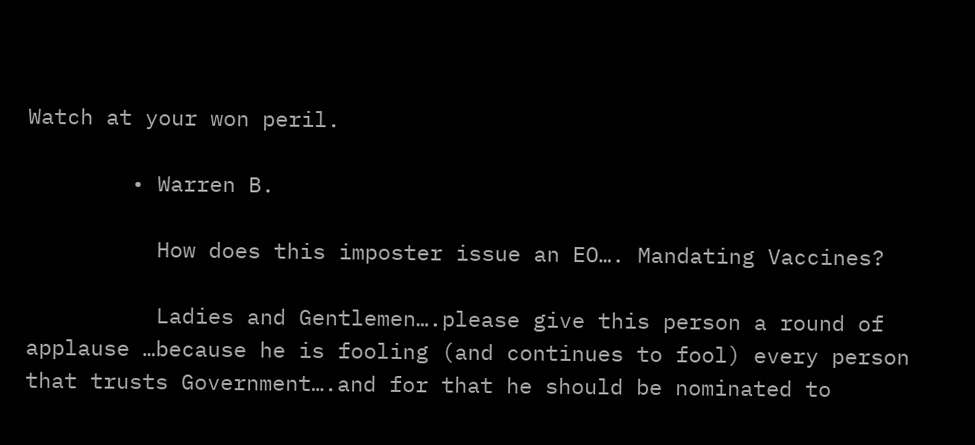Watch at your won peril.

        • Warren B.

          How does this imposter issue an EO…. Mandating Vaccines?

          Ladies and Gentlemen….please give this person a round of applause …because he is fooling (and continues to fool) every person that trusts Government….and for that he should be nominated to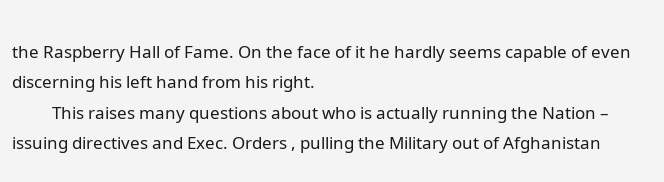the Raspberry Hall of Fame. On the face of it he hardly seems capable of even discerning his left hand from his right.
          This raises many questions about who is actually running the Nation – issuing directives and Exec. Orders , pulling the Military out of Afghanistan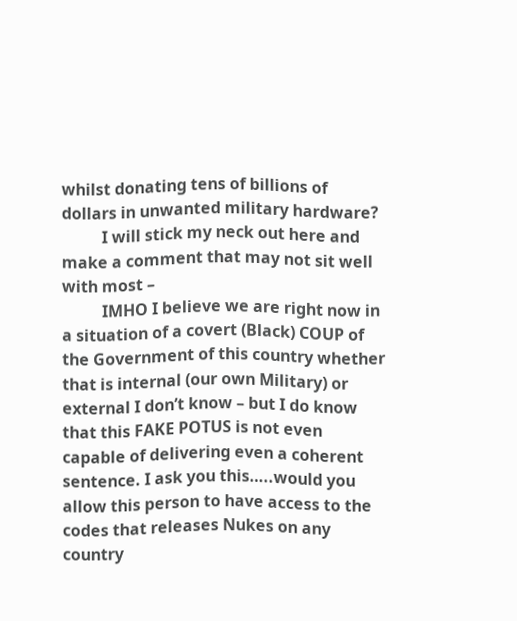whilst donating tens of billions of dollars in unwanted military hardware?
          I will stick my neck out here and make a comment that may not sit well with most –
          IMHO I believe we are right now in a situation of a covert (Black) COUP of the Government of this country whether that is internal (our own Military) or external I don’t know – but I do know that this FAKE POTUS is not even capable of delivering even a coherent sentence. I ask you this…..would you allow this person to have access to the codes that releases Nukes on any country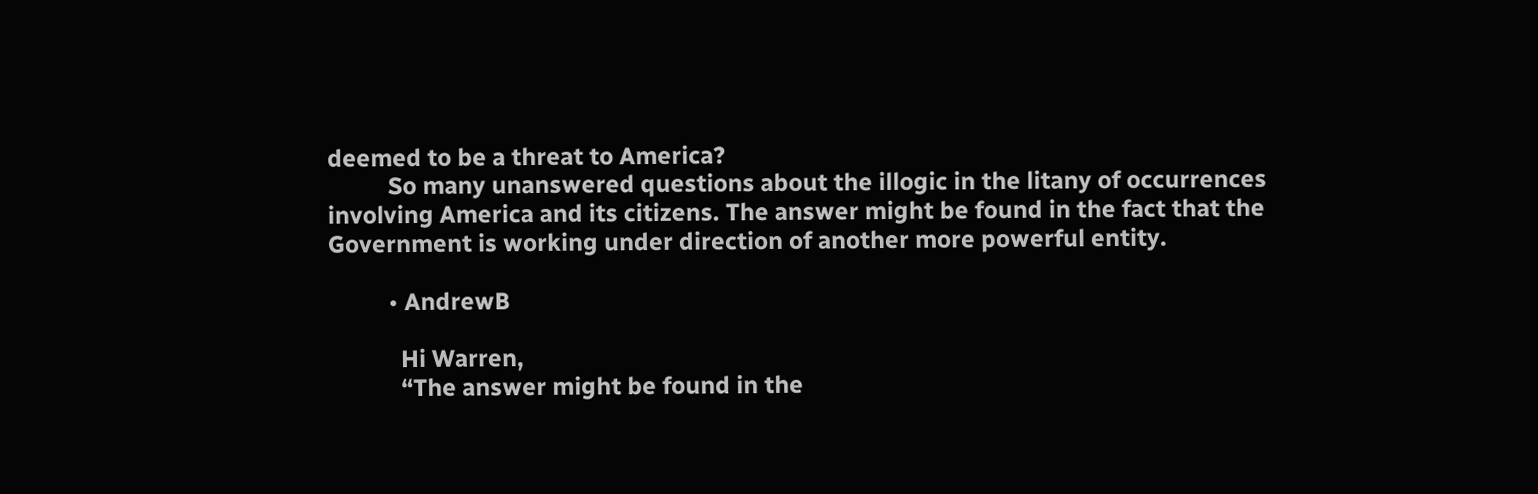deemed to be a threat to America?
          So many unanswered questions about the illogic in the litany of occurrences involving America and its citizens. The answer might be found in the fact that the Government is working under direction of another more powerful entity.

          • AndrewB

            Hi Warren,
            “The answer might be found in the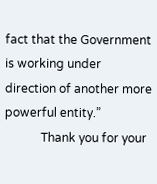fact that the Government is working under direction of another more powerful entity.”
            Thank you for your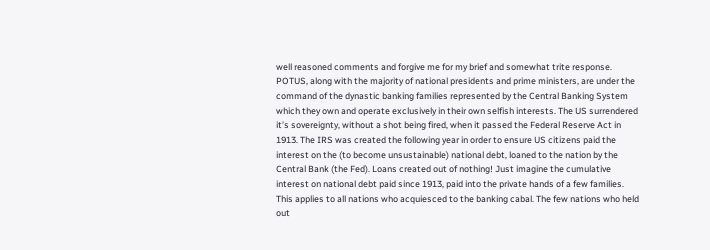well reasoned comments and forgive me for my brief and somewhat trite response. POTUS, along with the majority of national presidents and prime ministers, are under the command of the dynastic banking families represented by the Central Banking System which they own and operate exclusively in their own selfish interests. The US surrendered it’s sovereignty, without a shot being fired, when it passed the Federal Reserve Act in 1913. The IRS was created the following year in order to ensure US citizens paid the interest on the (to become unsustainable) national debt, loaned to the nation by the Central Bank (the Fed). Loans created out of nothing! Just imagine the cumulative interest on national debt paid since 1913, paid into the private hands of a few families. This applies to all nations who acquiesced to the banking cabal. The few nations who held out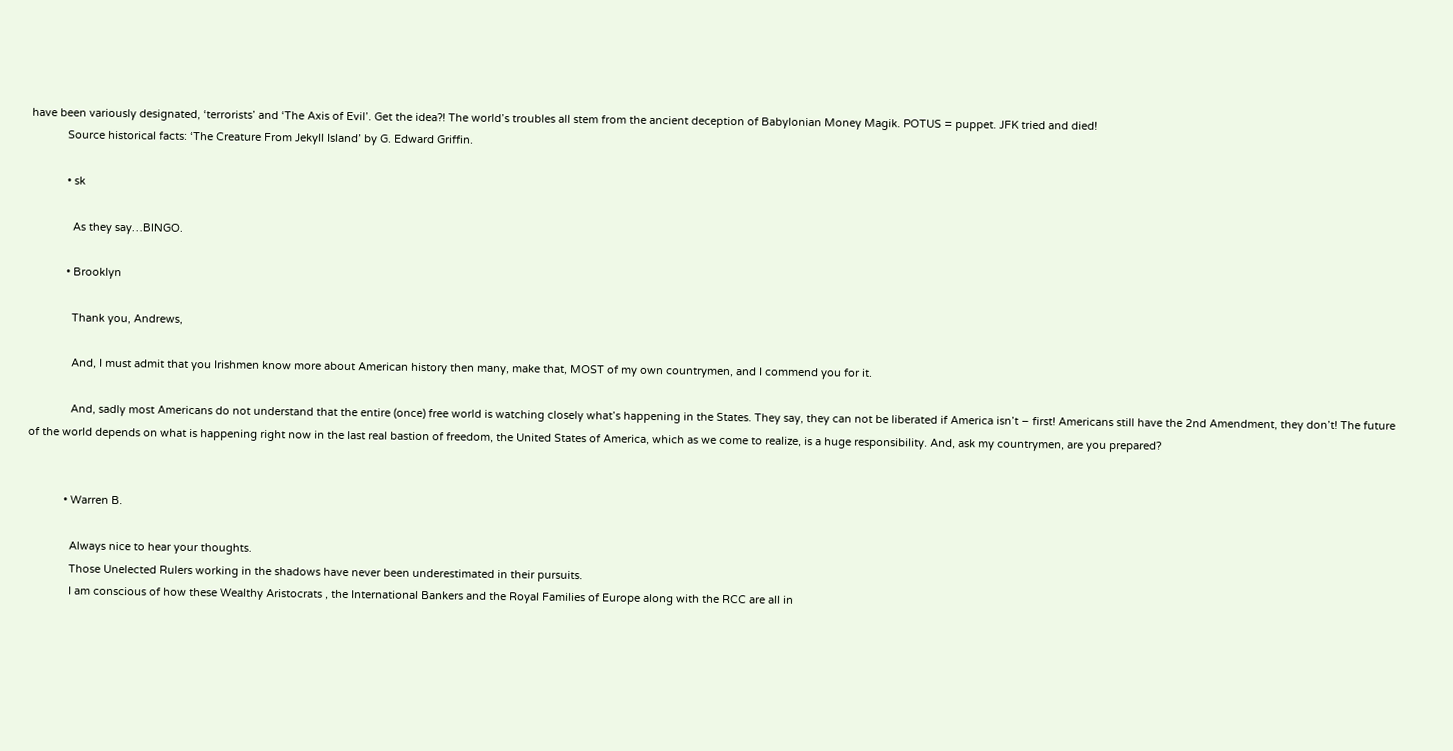have been variously designated, ‘terrorists’ and ‘The Axis of Evil’. Get the idea?! The world’s troubles all stem from the ancient deception of Babylonian Money Magik. POTUS = puppet. JFK tried and died!
            Source historical facts: ‘The Creature From Jekyll Island’ by G. Edward Griffin.

            • sk

              As they say…BINGO.

            • Brooklyn

              Thank you, Andrews,

              And, I must admit that you Irishmen know more about American history then many, make that, MOST of my own countrymen, and I commend you for it.

              And, sadly most Americans do not understand that the entire (once) free world is watching closely what’s happening in the States. They say, they can not be liberated if America isn’t – first! Americans still have the 2nd Amendment, they don’t! The future of the world depends on what is happening right now in the last real bastion of freedom, the United States of America, which as we come to realize, is a huge responsibility. And, ask my countrymen, are you prepared?


            • Warren B.

              Always nice to hear your thoughts.
              Those Unelected Rulers working in the shadows have never been underestimated in their pursuits.
              I am conscious of how these Wealthy Aristocrats , the International Bankers and the Royal Families of Europe along with the RCC are all in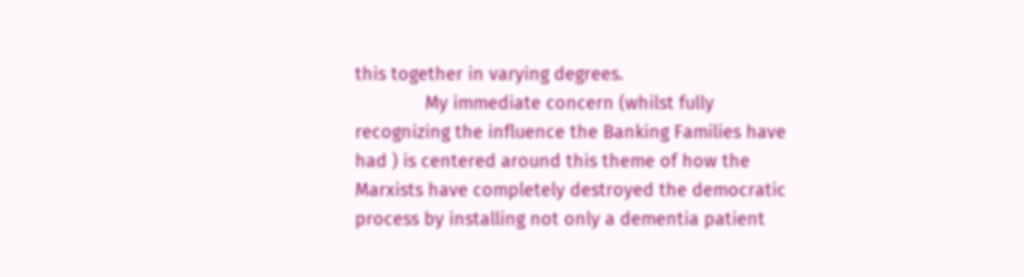this together in varying degrees.
              My immediate concern (whilst fully recognizing the influence the Banking Families have had ) is centered around this theme of how the Marxists have completely destroyed the democratic process by installing not only a dementia patient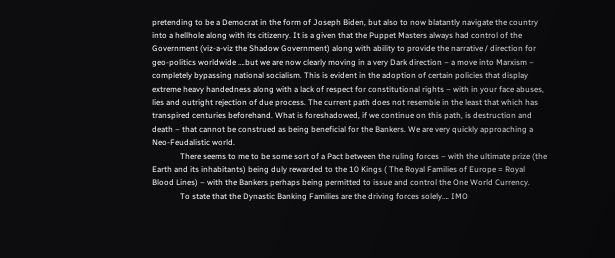pretending to be a Democrat in the form of Joseph Biden, but also to now blatantly navigate the country into a hellhole along with its citizenry. It is a given that the Puppet Masters always had control of the Government (viz-a-viz the Shadow Government) along with ability to provide the narrative / direction for geo-politics worldwide ….but we are now clearly moving in a very Dark direction – a move into Marxism – completely bypassing national socialism. This is evident in the adoption of certain policies that display extreme heavy handedness along with a lack of respect for constitutional rights – with in your face abuses, lies and outright rejection of due process. The current path does not resemble in the least that which has transpired centuries beforehand. What is foreshadowed, if we continue on this path, is destruction and death – that cannot be construed as being beneficial for the Bankers. We are very quickly approaching a Neo-Feudalistic world.
              There seems to me to be some sort of a Pact between the ruling forces – with the ultimate prize (the Earth and its inhabitants) being duly rewarded to the 10 Kings ( The Royal Families of Europe = Royal Blood Lines) – with the Bankers perhaps being permitted to issue and control the One World Currency.
              To state that the Dynastic Banking Families are the driving forces solely…. IMO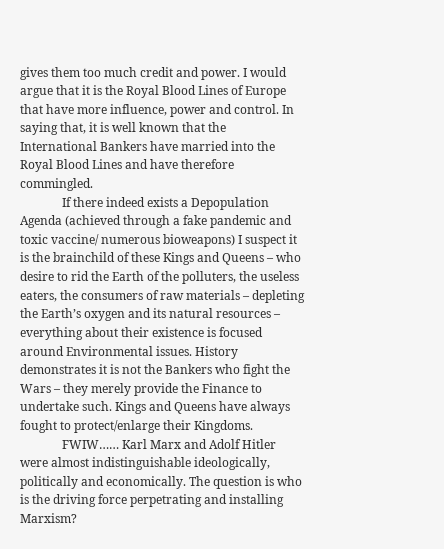gives them too much credit and power. I would argue that it is the Royal Blood Lines of Europe that have more influence, power and control. In saying that, it is well known that the International Bankers have married into the Royal Blood Lines and have therefore commingled.
              If there indeed exists a Depopulation Agenda (achieved through a fake pandemic and toxic vaccine/ numerous bioweapons) I suspect it is the brainchild of these Kings and Queens – who desire to rid the Earth of the polluters, the useless eaters, the consumers of raw materials – depleting the Earth’s oxygen and its natural resources – everything about their existence is focused around Environmental issues. History demonstrates it is not the Bankers who fight the Wars – they merely provide the Finance to undertake such. Kings and Queens have always fought to protect/enlarge their Kingdoms.
              FWIW…… Karl Marx and Adolf Hitler were almost indistinguishable ideologically, politically and economically. The question is who is the driving force perpetrating and installing Marxism?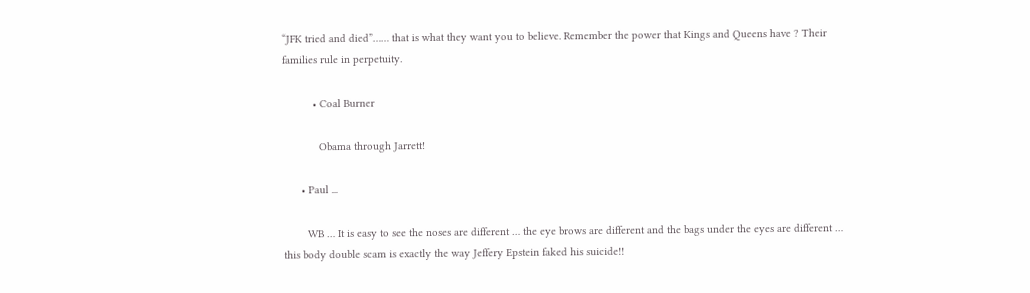“JFK tried and died”…… that is what they want you to believe. Remember the power that Kings and Queens have ? Their families rule in perpetuity.

          • Coal Burner

            Obama through Jarrett!

      • Paul ...

        WB … It is easy to see the noses are different … the eye brows are different and the bags under the eyes are different … this body double scam is exactly the way Jeffery Epstein faked his suicide!!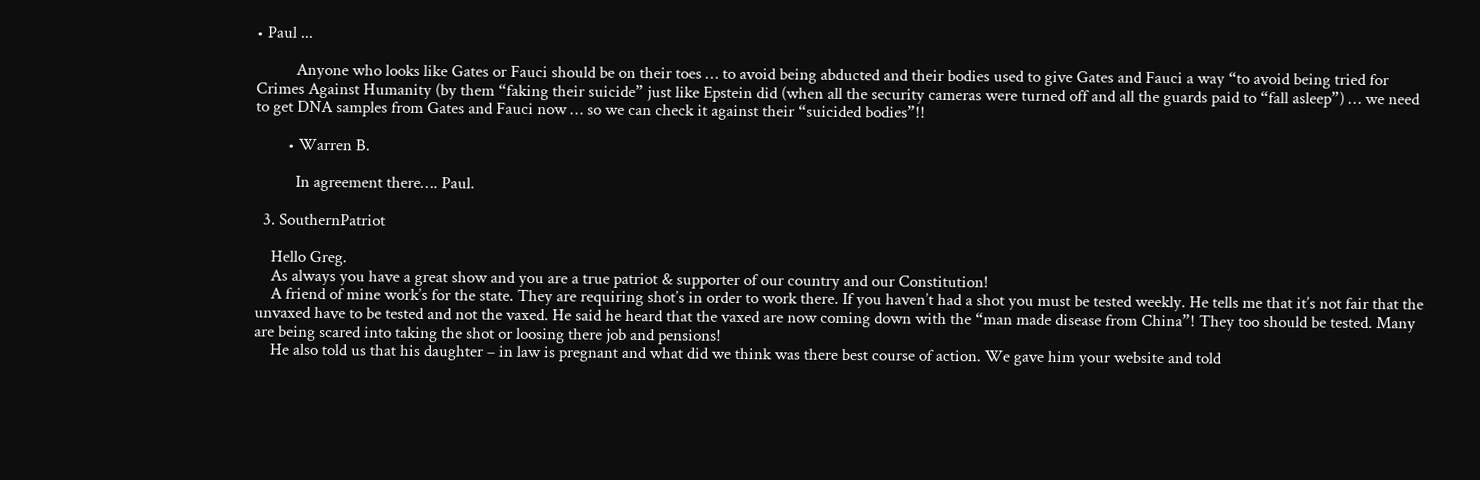• Paul ...

          Anyone who looks like Gates or Fauci should be on their toes … to avoid being abducted and their bodies used to give Gates and Fauci a way “to avoid being tried for Crimes Against Humanity (by them “faking their suicide” just like Epstein did (when all the security cameras were turned off and all the guards paid to “fall asleep”) … we need to get DNA samples from Gates and Fauci now … so we can check it against their “suicided bodies”!!

        • Warren B.

          In agreement there…. Paul.

  3. SouthernPatriot

    Hello Greg.
    As always you have a great show and you are a true patriot & supporter of our country and our Constitution!
    A friend of mine work’s for the state. They are requiring shot’s in order to work there. If you haven’t had a shot you must be tested weekly. He tells me that it’s not fair that the unvaxed have to be tested and not the vaxed. He said he heard that the vaxed are now coming down with the “man made disease from China”! They too should be tested. Many are being scared into taking the shot or loosing there job and pensions!
    He also told us that his daughter – in law is pregnant and what did we think was there best course of action. We gave him your website and told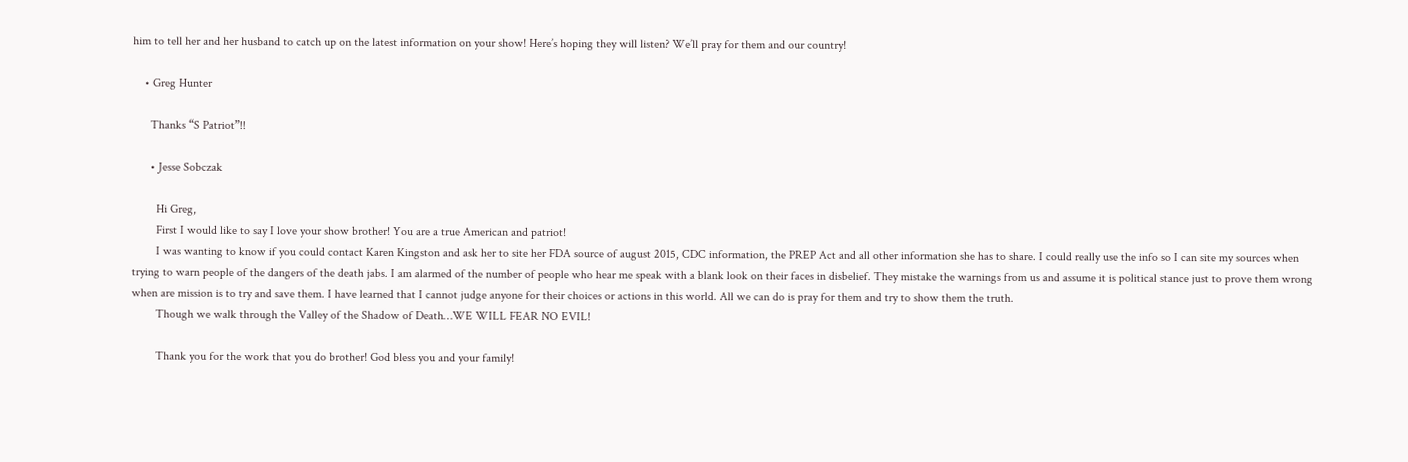him to tell her and her husband to catch up on the latest information on your show! Here’s hoping they will listen? We’ll pray for them and our country!

    • Greg Hunter

      Thanks “S Patriot”!!

      • Jesse Sobczak

        Hi Greg,
        First I would like to say I love your show brother! You are a true American and patriot!
        I was wanting to know if you could contact Karen Kingston and ask her to site her FDA source of august 2015, CDC information, the PREP Act and all other information she has to share. I could really use the info so I can site my sources when trying to warn people of the dangers of the death jabs. I am alarmed of the number of people who hear me speak with a blank look on their faces in disbelief. They mistake the warnings from us and assume it is political stance just to prove them wrong when are mission is to try and save them. I have learned that I cannot judge anyone for their choices or actions in this world. All we can do is pray for them and try to show them the truth.
        Though we walk through the Valley of the Shadow of Death…WE WILL FEAR NO EVIL!

        Thank you for the work that you do brother! God bless you and your family!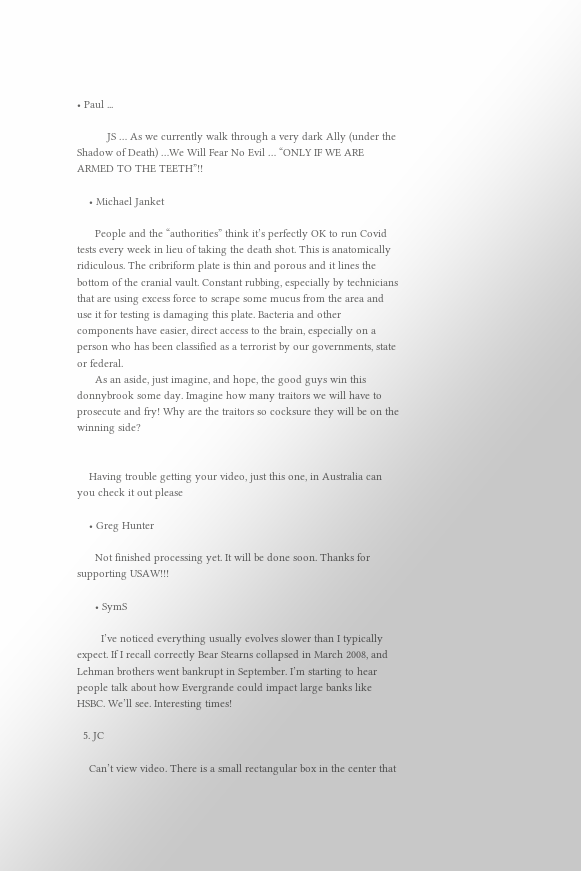• Paul ...

          JS … As we currently walk through a very dark Ally (under the Shadow of Death) …We Will Fear No Evil … “ONLY IF WE ARE ARMED TO THE TEETH”!!

    • Michael Janket

      People and the “authorities” think it’s perfectly OK to run Covid tests every week in lieu of taking the death shot. This is anatomically ridiculous. The cribriform plate is thin and porous and it lines the bottom of the cranial vault. Constant rubbing, especially by technicians that are using excess force to scrape some mucus from the area and use it for testing is damaging this plate. Bacteria and other components have easier, direct access to the brain, especially on a person who has been classified as a terrorist by our governments, state or federal.
      As an aside, just imagine, and hope, the good guys win this donnybrook some day. Imagine how many traitors we will have to prosecute and fry! Why are the traitors so cocksure they will be on the winning side?


    Having trouble getting your video, just this one, in Australia can you check it out please

    • Greg Hunter

      Not finished processing yet. It will be done soon. Thanks for supporting USAW!!!

      • SymS

        I’ve noticed everything usually evolves slower than I typically expect. If I recall correctly Bear Stearns collapsed in March 2008, and Lehman brothers went bankrupt in September. I’m starting to hear people talk about how Evergrande could impact large banks like HSBC. We’ll see. Interesting times!

  5. JC

    Can’t view video. There is a small rectangular box in the center that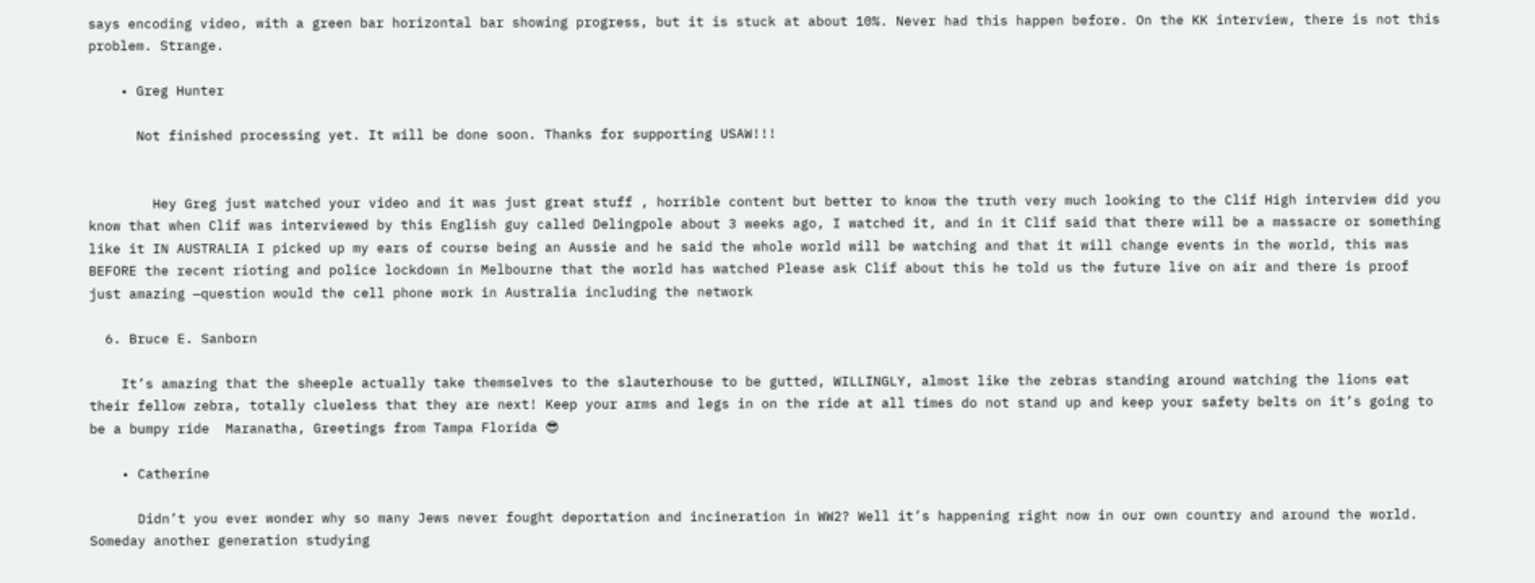says encoding video, with a green bar horizontal bar showing progress, but it is stuck at about 10%. Never had this happen before. On the KK interview, there is not this problem. Strange.

    • Greg Hunter

      Not finished processing yet. It will be done soon. Thanks for supporting USAW!!!


        Hey Greg just watched your video and it was just great stuff , horrible content but better to know the truth very much looking to the Clif High interview did you know that when Clif was interviewed by this English guy called Delingpole about 3 weeks ago, I watched it, and in it Clif said that there will be a massacre or something like it IN AUSTRALIA I picked up my ears of course being an Aussie and he said the whole world will be watching and that it will change events in the world, this was BEFORE the recent rioting and police lockdown in Melbourne that the world has watched Please ask Clif about this he told us the future live on air and there is proof just amazing —question would the cell phone work in Australia including the network

  6. Bruce E. Sanborn

    It’s amazing that the sheeple actually take themselves to the slauterhouse to be gutted, WILLINGLY, almost like the zebras standing around watching the lions eat their fellow zebra, totally clueless that they are next! Keep your arms and legs in on the ride at all times do not stand up and keep your safety belts on it’s going to be a bumpy ride  Maranatha, Greetings from Tampa Florida 😎

    • Catherine

      Didn’t you ever wonder why so many Jews never fought deportation and incineration in WW2? Well it’s happening right now in our own country and around the world. Someday another generation studying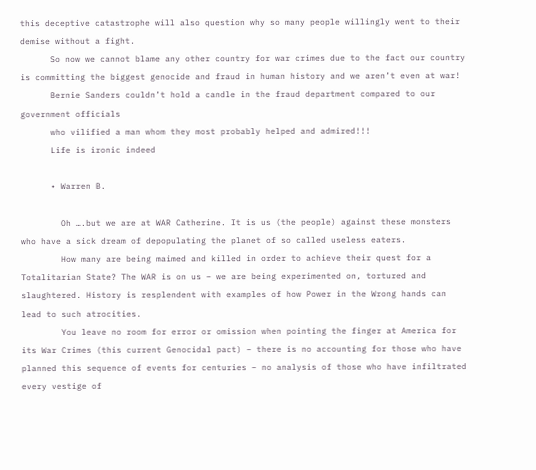this deceptive catastrophe will also question why so many people willingly went to their demise without a fight.
      So now we cannot blame any other country for war crimes due to the fact our country is committing the biggest genocide and fraud in human history and we aren’t even at war!
      Bernie Sanders couldn’t hold a candle in the fraud department compared to our government officials
      who vilified a man whom they most probably helped and admired!!!
      Life is ironic indeed

      • Warren B.

        Oh ….but we are at WAR Catherine. It is us (the people) against these monsters who have a sick dream of depopulating the planet of so called useless eaters.
        How many are being maimed and killed in order to achieve their quest for a Totalitarian State? The WAR is on us – we are being experimented on, tortured and slaughtered. History is resplendent with examples of how Power in the Wrong hands can lead to such atrocities.
        You leave no room for error or omission when pointing the finger at America for its War Crimes (this current Genocidal pact) – there is no accounting for those who have planned this sequence of events for centuries – no analysis of those who have infiltrated every vestige of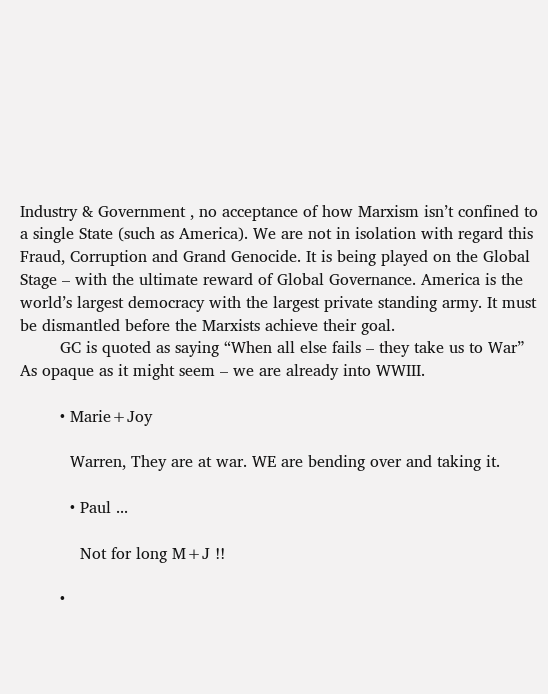Industry & Government , no acceptance of how Marxism isn’t confined to a single State (such as America). We are not in isolation with regard this Fraud, Corruption and Grand Genocide. It is being played on the Global Stage – with the ultimate reward of Global Governance. America is the world’s largest democracy with the largest private standing army. It must be dismantled before the Marxists achieve their goal.
        GC is quoted as saying “When all else fails – they take us to War” As opaque as it might seem – we are already into WWIII.

        • Marie+Joy

          Warren, They are at war. WE are bending over and taking it.

          • Paul ...

            Not for long M+J !!

        •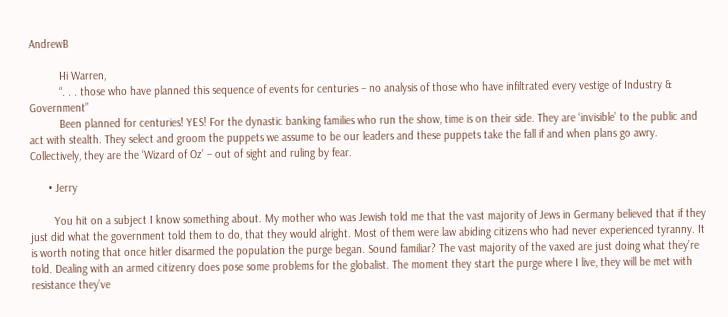AndrewB

          Hi Warren,
          “. . . those who have planned this sequence of events for centuries – no analysis of those who have infiltrated every vestige of Industry & Government”
          Been planned for centuries! YES! For the dynastic banking families who run the show, time is on their side. They are ‘invisible’ to the public and act with stealth. They select and groom the puppets we assume to be our leaders and these puppets take the fall if and when plans go awry. Collectively, they are the ‘Wizard of Oz’ – out of sight and ruling by fear.

      • Jerry

        You hit on a subject I know something about. My mother who was Jewish told me that the vast majority of Jews in Germany believed that if they just did what the government told them to do, that they would alright. Most of them were law abiding citizens who had never experienced tyranny. It is worth noting that once hitler disarmed the population the purge began. Sound familiar? The vast majority of the vaxed are just doing what they’re told. Dealing with an armed citizenry does pose some problems for the globalist. The moment they start the purge where I live, they will be met with resistance they’ve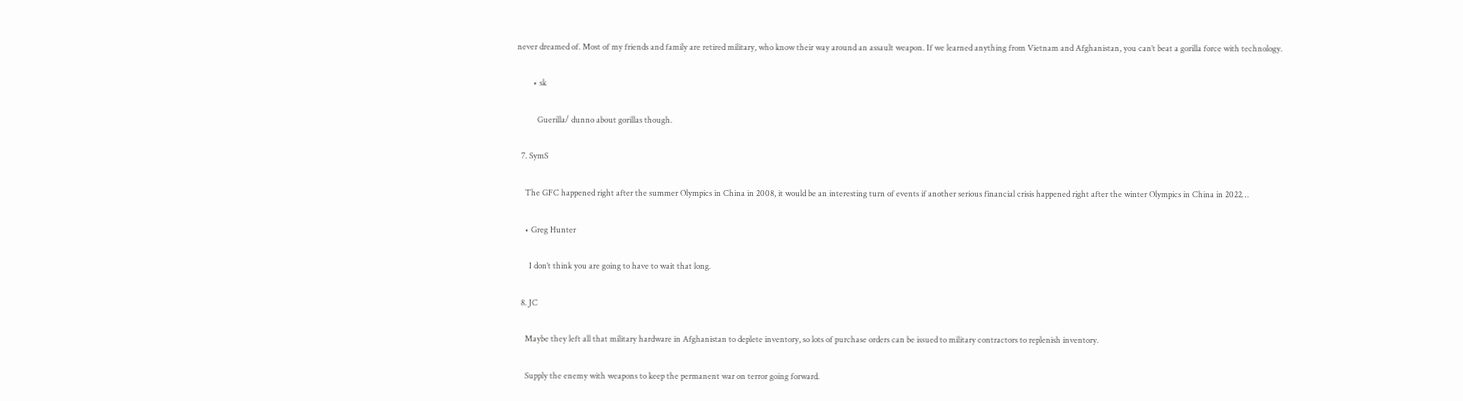never dreamed of. Most of my friends and family are retired military, who know their way around an assault weapon. If we learned anything from Vietnam and Afghanistan, you can’t beat a gorilla force with technology.

        • sk

          Guerilla/ dunno about gorillas though.

  7. SymS

    The GFC happened right after the summer Olympics in China in 2008, it would be an interesting turn of events if another serious financial crisis happened right after the winter Olympics in China in 2022…

    • Greg Hunter

      I don’t think you are going to have to wait that long.

  8. JC

    Maybe they left all that military hardware in Afghanistan to deplete inventory, so lots of purchase orders can be issued to military contractors to replenish inventory.

    Supply the enemy with weapons to keep the permanent war on terror going forward.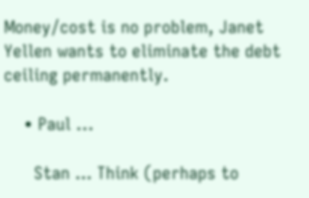Money/cost is no problem, Janet Yellen wants to eliminate the debt ceiling permanently.

    • Paul ...

      Stan … Think (perhaps to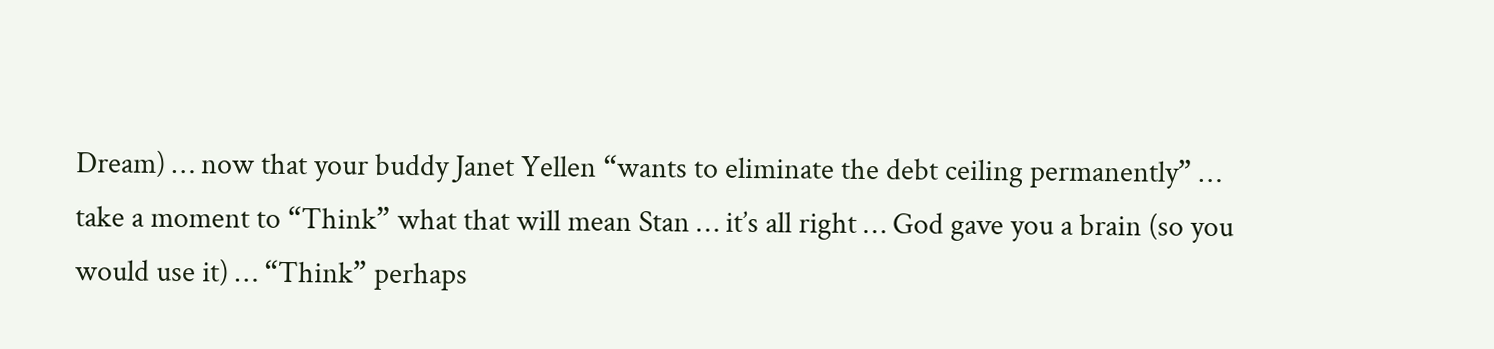Dream) … now that your buddy Janet Yellen “wants to eliminate the debt ceiling permanently” … take a moment to “Think” what that will mean Stan … it’s all right … God gave you a brain (so you would use it) … “Think” perhaps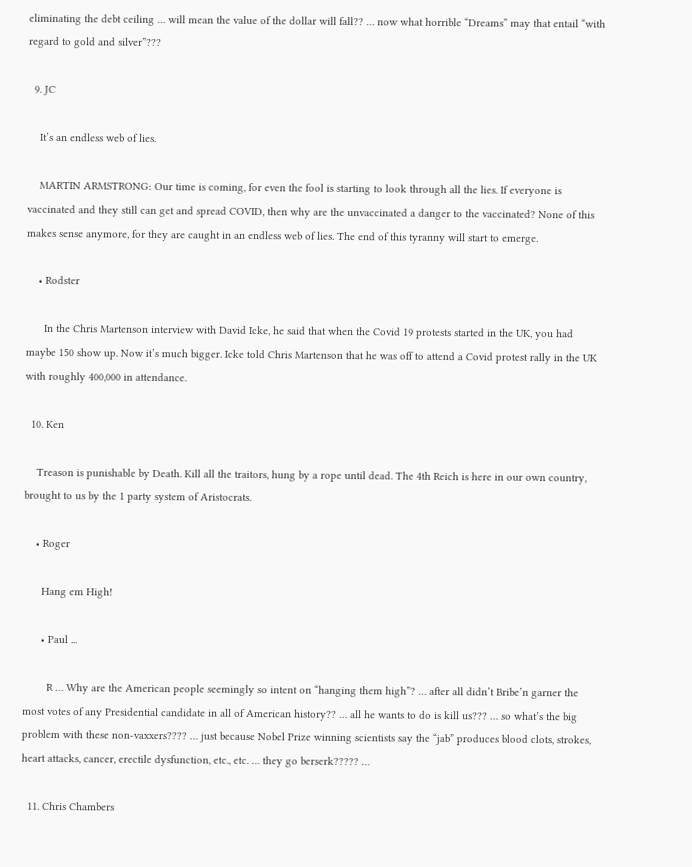eliminating the debt ceiling … will mean the value of the dollar will fall?? … now what horrible “Dreams” may that entail “with regard to gold and silver”???

  9. JC

    It’s an endless web of lies.

    MARTIN ARMSTRONG: Our time is coming, for even the fool is starting to look through all the lies. If everyone is vaccinated and they still can get and spread COVID, then why are the unvaccinated a danger to the vaccinated? None of this makes sense anymore, for they are caught in an endless web of lies. The end of this tyranny will start to emerge.

    • Rodster

      In the Chris Martenson interview with David Icke, he said that when the Covid 19 protests started in the UK, you had maybe 150 show up. Now it’s much bigger. Icke told Chris Martenson that he was off to attend a Covid protest rally in the UK with roughly 400,000 in attendance.

  10. Ken

    Treason is punishable by Death. Kill all the traitors, hung by a rope until dead. The 4th Reich is here in our own country, brought to us by the 1 party system of Aristocrats.

    • Roger

      Hang em High!

      • Paul ...

        R … Why are the American people seemingly so intent on “hanging them high”? … after all didn’t Bribe’n garner the most votes of any Presidential candidate in all of American history?? … all he wants to do is kill us??? … so what’s the big problem with these non-vaxxers???? … just because Nobel Prize winning scientists say the “jab” produces blood clots, strokes, heart attacks, cancer, erectile dysfunction, etc., etc. … they go berserk????? …

  11. Chris Chambers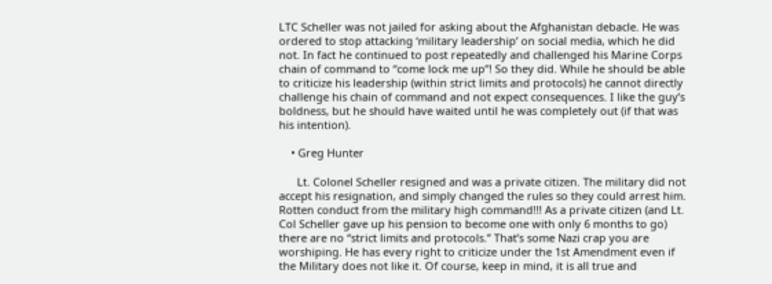LTC Scheller was not jailed for asking about the Afghanistan debacle. He was ordered to stop attacking ‘military leadership’ on social media, which he did not. In fact he continued to post repeatedly and challenged his Marine Corps chain of command to “come lock me up”! So they did. While he should be able to criticize his leadership (within strict limits and protocols) he cannot directly challenge his chain of command and not expect consequences. I like the guy’s boldness, but he should have waited until he was completely out (if that was his intention).

    • Greg Hunter

      Lt. Colonel Scheller resigned and was a private citizen. The military did not accept his resignation, and simply changed the rules so they could arrest him. Rotten conduct from the military high command!!! As a private citizen (and Lt. Col Scheller gave up his pension to become one with only 6 months to go) there are no “strict limits and protocols.” That’s some Nazi crap you are worshiping. He has every right to criticize under the 1st Amendment even if the Military does not like it. Of course, keep in mind, it is all true and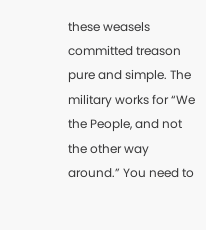these weasels committed treason pure and simple. The military works for “We the People, and not the other way around.” You need to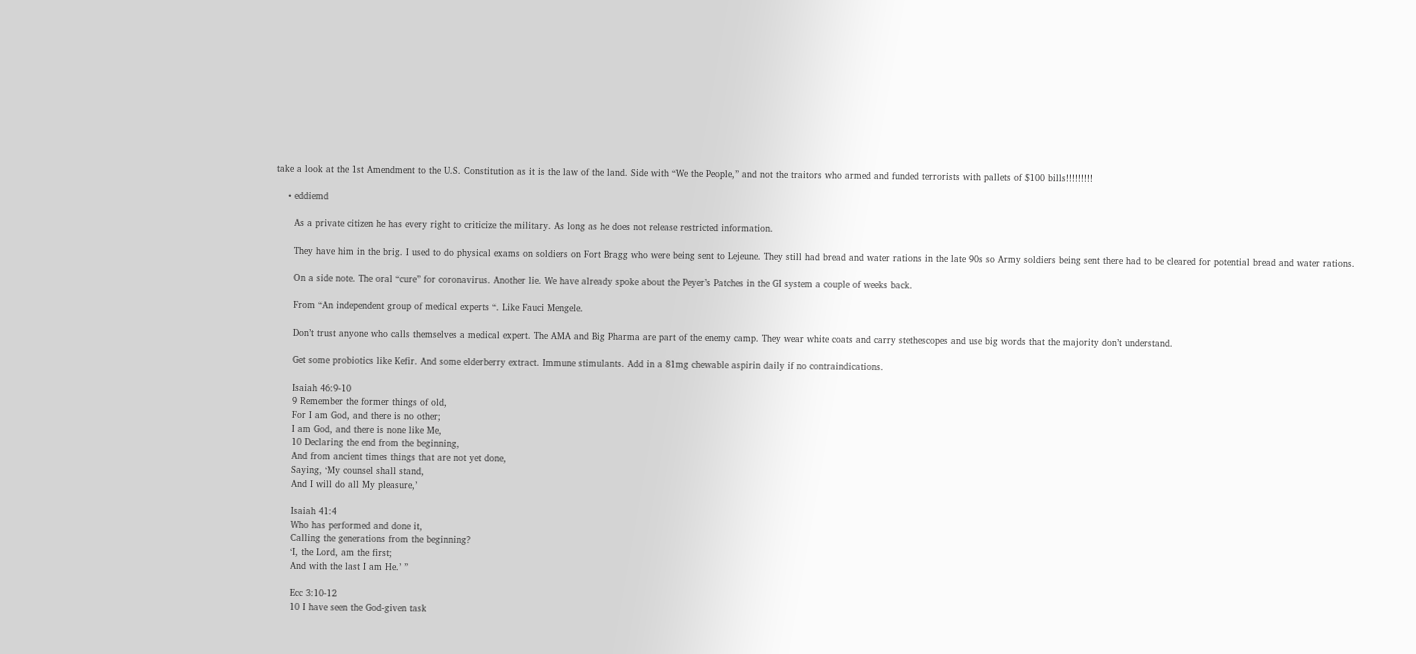take a look at the 1st Amendment to the U.S. Constitution as it is the law of the land. Side with “We the People,” and not the traitors who armed and funded terrorists with pallets of $100 bills!!!!!!!!!

    • eddiemd

      As a private citizen he has every right to criticize the military. As long as he does not release restricted information.

      They have him in the brig. I used to do physical exams on soldiers on Fort Bragg who were being sent to Lejeune. They still had bread and water rations in the late 90s so Army soldiers being sent there had to be cleared for potential bread and water rations.

      On a side note. The oral “cure” for coronavirus. Another lie. We have already spoke about the Peyer’s Patches in the GI system a couple of weeks back.

      From “An independent group of medical experts “. Like Fauci Mengele.

      Don’t trust anyone who calls themselves a medical expert. The AMA and Big Pharma are part of the enemy camp. They wear white coats and carry stethescopes and use big words that the majority don’t understand.

      Get some probiotics like Kefir. And some elderberry extract. Immune stimulants. Add in a 81mg chewable aspirin daily if no contraindications.

      Isaiah 46:9-10
      9 Remember the former things of old,
      For I am God, and there is no other;
      I am God, and there is none like Me,
      10 Declaring the end from the beginning,
      And from ancient times things that are not yet done,
      Saying, ‘My counsel shall stand,
      And I will do all My pleasure,’

      Isaiah 41:4
      Who has performed and done it,
      Calling the generations from the beginning?
      ‘I, the Lord, am the first;
      And with the last I am He.’ ”

      Ecc 3:10-12
      10 I have seen the God-given task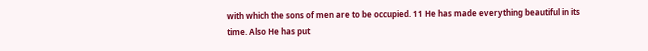with which the sons of men are to be occupied. 11 He has made everything beautiful in its time. Also He has put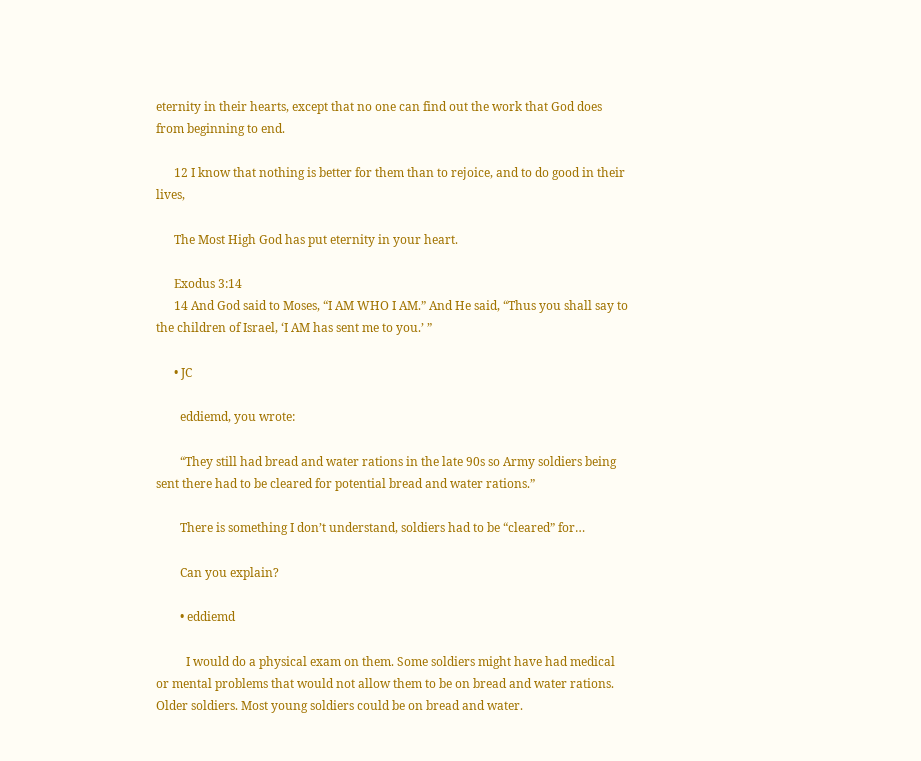eternity in their hearts, except that no one can find out the work that God does from beginning to end.

      12 I know that nothing is better for them than to rejoice, and to do good in their lives,

      The Most High God has put eternity in your heart.

      Exodus 3:14
      14 And God said to Moses, “I AM WHO I AM.” And He said, “Thus you shall say to the children of Israel, ‘I AM has sent me to you.’ ”

      • JC

        eddiemd, you wrote:

        “They still had bread and water rations in the late 90s so Army soldiers being sent there had to be cleared for potential bread and water rations.”

        There is something I don’t understand, soldiers had to be “cleared” for…

        Can you explain?

        • eddiemd

          I would do a physical exam on them. Some soldiers might have had medical or mental problems that would not allow them to be on bread and water rations. Older soldiers. Most young soldiers could be on bread and water.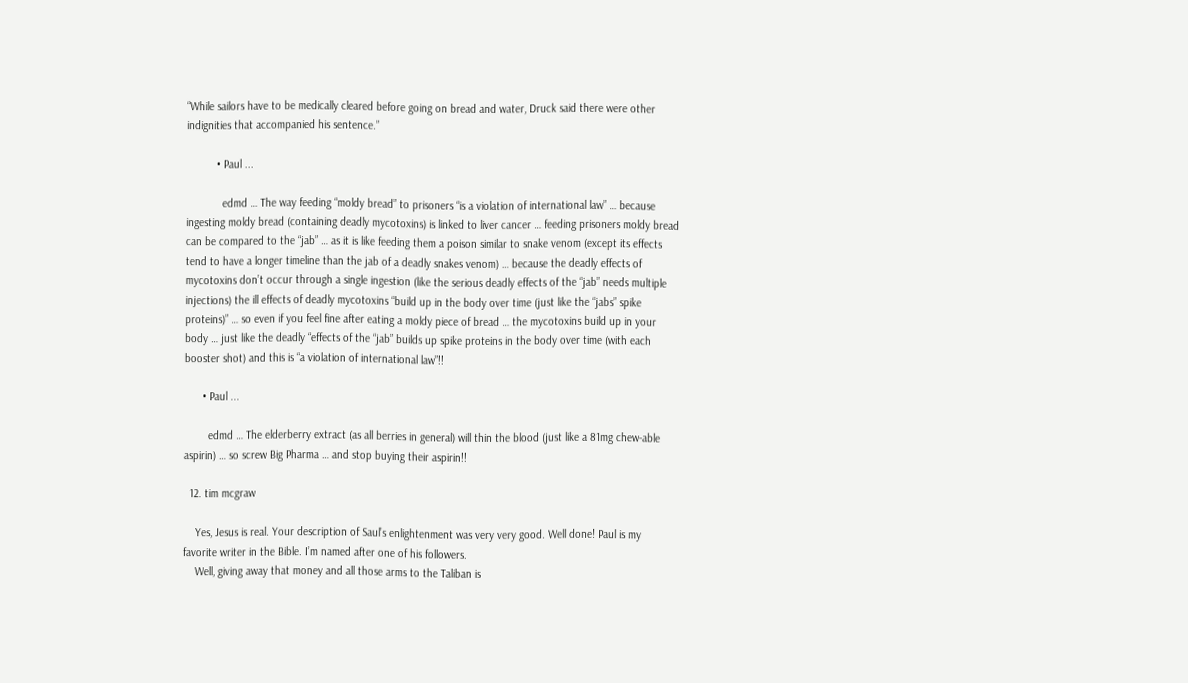“While sailors have to be medically cleared before going on bread and water, Druck said there were other indignities that accompanied his sentence.”

          • Paul ...

            edmd … The way feeding “moldy bread” to prisoners “is a violation of international law” … because ingesting moldy bread (containing deadly mycotoxins) is linked to liver cancer … feeding prisoners moldy bread can be compared to the “jab” … as it is like feeding them a poison similar to snake venom (except its effects tend to have a longer timeline than the jab of a deadly snakes venom) … because the deadly effects of mycotoxins don’t occur through a single ingestion (like the serious deadly effects of the “jab” needs multiple injections) the ill effects of deadly mycotoxins “build up in the body over time (just like the “jabs” spike proteins)” … so even if you feel fine after eating a moldy piece of bread … the mycotoxins build up in your body … just like the deadly “effects of the “jab” builds up spike proteins in the body over time (with each booster shot) and this is “a violation of international law”!!

      • Paul ...

        edmd … The elderberry extract (as all berries in general) will thin the blood (just like a 81mg chew-able aspirin) … so screw Big Pharma … and stop buying their aspirin!!

  12. tim mcgraw

    Yes, Jesus is real. Your description of Saul’s enlightenment was very very good. Well done! Paul is my favorite writer in the Bible. I’m named after one of his followers.
    Well, giving away that money and all those arms to the Taliban is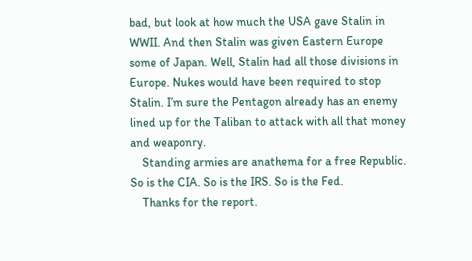bad, but look at how much the USA gave Stalin in WWII. And then Stalin was given Eastern Europe some of Japan. Well, Stalin had all those divisions in Europe. Nukes would have been required to stop Stalin. I’m sure the Pentagon already has an enemy lined up for the Taliban to attack with all that money and weaponry.
    Standing armies are anathema for a free Republic. So is the CIA. So is the IRS. So is the Fed.
    Thanks for the report.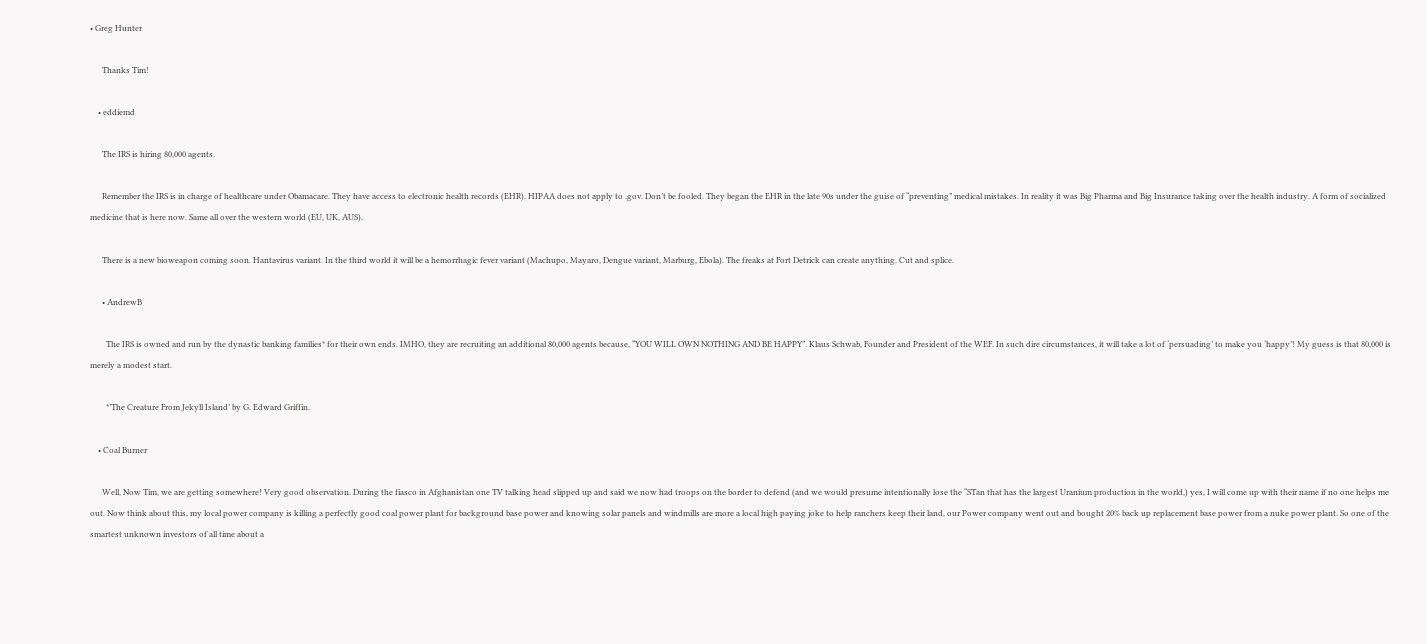• Greg Hunter

      Thanks Tim!

    • eddiemd

      The IRS is hiring 80,000 agents.

      Remember the IRS is in charge of healthcare under Obamacare. They have access to electronic health records (EHR). HIPAA does not apply to .gov. Don’t be fooled. They began the EHR in the late 90s under the guise of “preventing” medical mistakes. In reality it was Big Pharma and Big Insurance taking over the health industry. A form of socialized medicine that is here now. Same all over the western world (EU, UK, AUS).

      There is a new bioweapon coming soon. Hantavirus variant. In the third world it will be a hemorrhagic fever variant (Machupo, Mayaro, Dengue variant, Marburg, Ebola). The freaks at Fort Detrick can create anything. Cut and splice.

      • AndrewB

        The IRS is owned and run by the dynastic banking families* for their own ends. IMHO, they are recruiting an additional 80,000 agents because, “YOU WILL OWN NOTHING AND BE HAPPY”. Klaus Schwab, Founder and President of the WEF. In such dire circumstances, it will take a lot of ‘persuading’ to make you ‘happy’! My guess is that 80,000 is merely a modest start.

        *’The Creature From Jekyll Island’ by G. Edward Griffin.

    • Coal Burner

      Well, Now Tim, we are getting somewhere! Very good observation. During the fiasco in Afghanistan one TV talking head slipped up and said we now had troops on the border to defend (and we would presume intentionally lose the “STan that has the largest Uranium production in the world,) yes, I will come up with their name if no one helps me out. Now think about this, my local power company is killing a perfectly good coal power plant for background base power and knowing solar panels and windmills are more a local high paying joke to help ranchers keep their land, our Power company went out and bought 20% back up replacement base power from a nuke power plant. So one of the smartest unknown investors of all time about a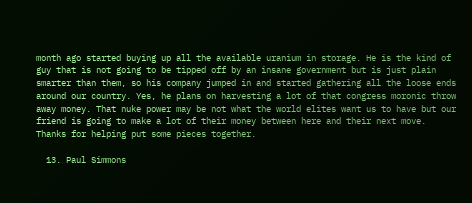month ago started buying up all the available uranium in storage. He is the kind of guy that is not going to be tipped off by an insane government but is just plain smarter than them, so his company jumped in and started gathering all the loose ends around our country. Yes, he plans on harvesting a lot of that congress moronic throw away money. That nuke power may be not what the world elites want us to have but our friend is going to make a lot of their money between here and their next move. Thanks for helping put some pieces together.

  13. Paul Simmons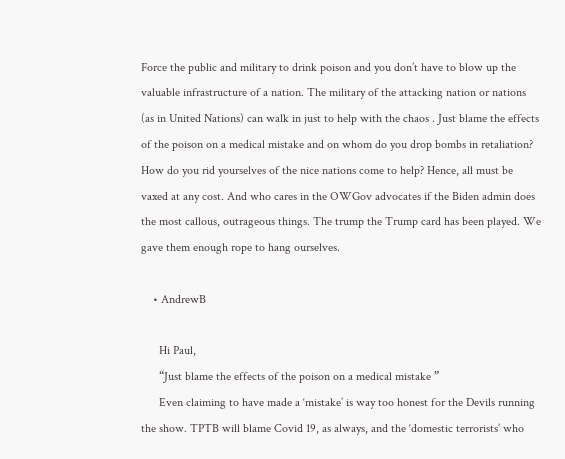Force the public and military to drink poison and you don’t have to blow up the valuable infrastructure of a nation. The military of the attacking nation or nations (as in United Nations) can walk in just to help with the chaos . Just blame the effects of the poison on a medical mistake and on whom do you drop bombs in retaliation? How do you rid yourselves of the nice nations come to help? Hence, all must be vaxed at any cost. And who cares in the OWGov advocates if the Biden admin does the most callous, outrageous things. The trump the Trump card has been played. We gave them enough rope to hang ourselves.

    • AndrewB

      Hi Paul,
      “Just blame the effects of the poison on a medical mistake ”
      Even claiming to have made a ‘mistake’ is way too honest for the Devils running the show. TPTB will blame Covid 19, as always, and the ‘domestic terrorists’ who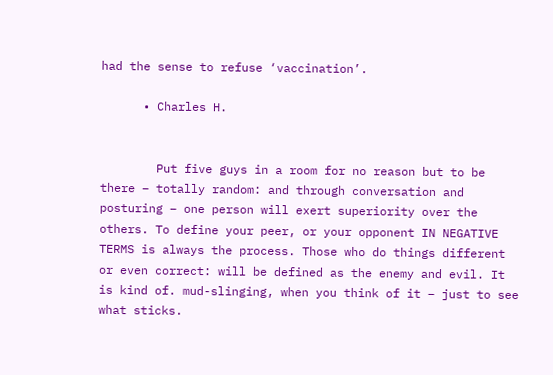had the sense to refuse ‘vaccination’.

      • Charles H.


        Put five guys in a room for no reason but to be there – totally random: and through conversation and posturing – one person will exert superiority over the others. To define your peer, or your opponent IN NEGATIVE TERMS is always the process. Those who do things different or even correct: will be defined as the enemy and evil. It is kind of. mud-slinging, when you think of it – just to see what sticks.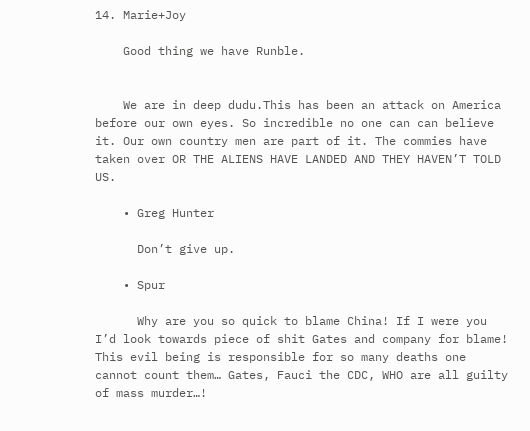14. Marie+Joy

    Good thing we have Runble.


    We are in deep dudu.This has been an attack on America before our own eyes. So incredible no one can can believe it. Our own country men are part of it. The commies have taken over OR THE ALIENS HAVE LANDED AND THEY HAVEN’T TOLD US.

    • Greg Hunter

      Don’t give up.

    • Spur

      Why are you so quick to blame China! If I were you I’d look towards piece of shit Gates and company for blame! This evil being is responsible for so many deaths one cannot count them… Gates, Fauci the CDC, WHO are all guilty of mass murder…!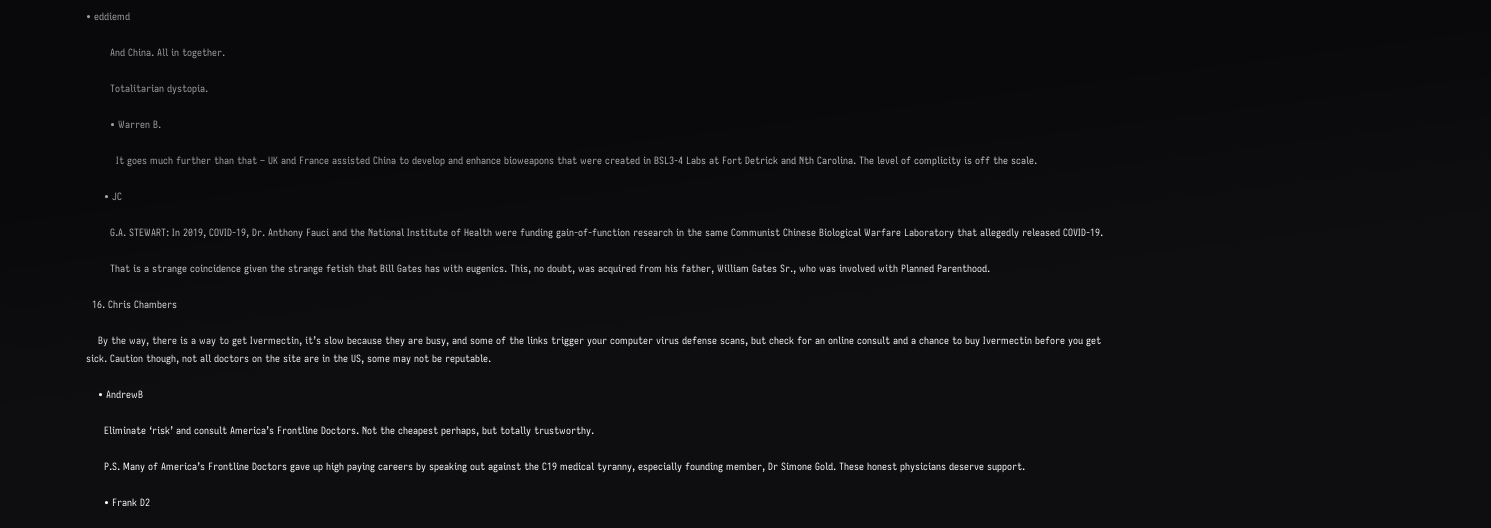• eddiemd

        And China. All in together.

        Totalitarian dystopia.

        • Warren B.

          It goes much further than that – UK and France assisted China to develop and enhance bioweapons that were created in BSL3-4 Labs at Fort Detrick and Nth Carolina. The level of complicity is off the scale.

      • JC

        G.A. STEWART: In 2019, COVID-19, Dr. Anthony Fauci and the National Institute of Health were funding gain-of-function research in the same Communist Chinese Biological Warfare Laboratory that allegedly released COVID-19.

        That is a strange coincidence given the strange fetish that Bill Gates has with eugenics. This, no doubt, was acquired from his father, William Gates Sr., who was involved with Planned Parenthood.

  16. Chris Chambers

    By the way, there is a way to get Ivermectin, it’s slow because they are busy, and some of the links trigger your computer virus defense scans, but check for an online consult and a chance to buy Ivermectin before you get sick. Caution though, not all doctors on the site are in the US, some may not be reputable.

    • AndrewB

      Eliminate ‘risk’ and consult America’s Frontline Doctors. Not the cheapest perhaps, but totally trustworthy.

      P.S. Many of America’s Frontline Doctors gave up high paying careers by speaking out against the C19 medical tyranny, especially founding member, Dr Simone Gold. These honest physicians deserve support.

      • Frank D2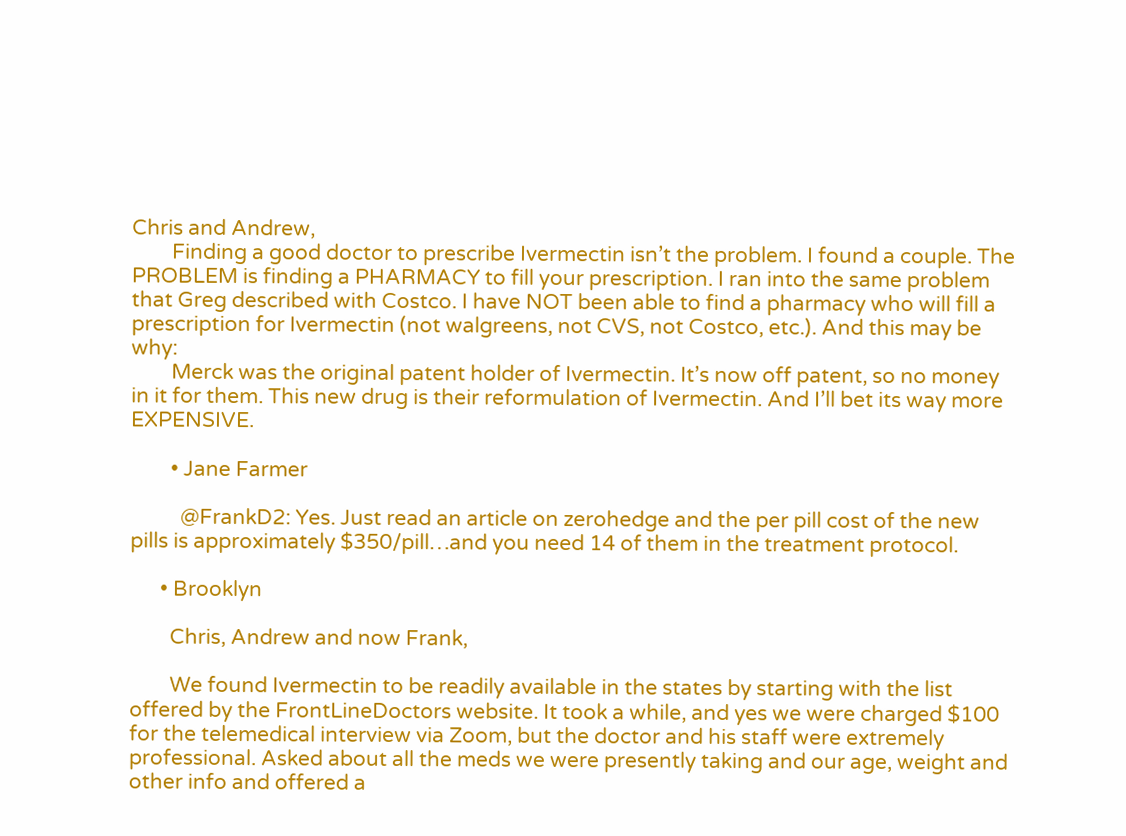Chris and Andrew,
        Finding a good doctor to prescribe Ivermectin isn’t the problem. I found a couple. The PROBLEM is finding a PHARMACY to fill your prescription. I ran into the same problem that Greg described with Costco. I have NOT been able to find a pharmacy who will fill a prescription for Ivermectin (not walgreens, not CVS, not Costco, etc.). And this may be why:
        Merck was the original patent holder of Ivermectin. It’s now off patent, so no money in it for them. This new drug is their reformulation of Ivermectin. And I’ll bet its way more EXPENSIVE.

        • Jane Farmer

          @FrankD2: Yes. Just read an article on zerohedge and the per pill cost of the new pills is approximately $350/pill…and you need 14 of them in the treatment protocol.

      • Brooklyn

        Chris, Andrew and now Frank,

        We found Ivermectin to be readily available in the states by starting with the list offered by the FrontLineDoctors website. It took a while, and yes we were charged $100 for the telemedical interview via Zoom, but the doctor and his staff were extremely professional. Asked about all the meds we were presently taking and our age, weight and other info and offered a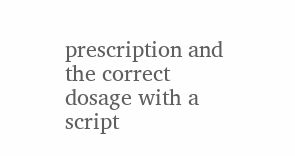prescription and the correct dosage with a script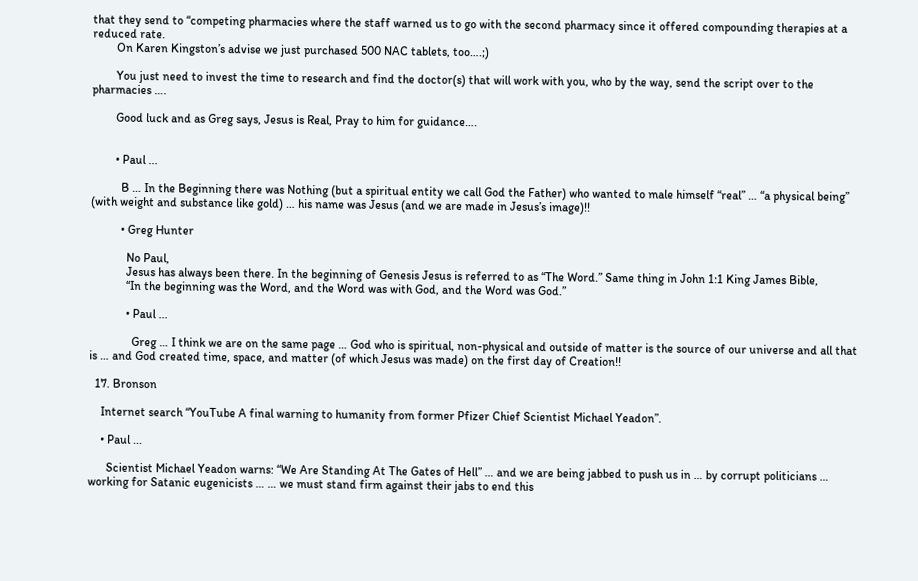that they send to “competing pharmacies where the staff warned us to go with the second pharmacy since it offered compounding therapies at a reduced rate.
        On Karen Kingston’s advise we just purchased 500 NAC tablets, too….;)

        You just need to invest the time to research and find the doctor(s) that will work with you, who by the way, send the script over to the pharmacies ….

        Good luck and as Greg says, Jesus is Real, Pray to him for guidance….


        • Paul ...

          B … In the Beginning there was Nothing (but a spiritual entity we call God the Father) who wanted to male himself “real” … “a physical being” (with weight and substance like gold) … his name was Jesus (and we are made in Jesus’s image)!!

          • Greg Hunter

            No Paul,
            Jesus has always been there. In the beginning of Genesis Jesus is referred to as “The Word.” Same thing in John 1:1 King James Bible,
            “In the beginning was the Word, and the Word was with God, and the Word was God.”

            • Paul ...

              Greg … I think we are on the same page … God who is spiritual, non-physical and outside of matter is the source of our universe and all that is … and God created time, space, and matter (of which Jesus was made) on the first day of Creation!!

  17. Bronson

    Internet search “YouTube A final warning to humanity from former Pfizer Chief Scientist Michael Yeadon”.

    • Paul ...

      Scientist Michael Yeadon warns: “We Are Standing At The Gates of Hell” … and we are being jabbed to push us in … by corrupt politicians … working for Satanic eugenicists … … we must stand firm against their jabs to end this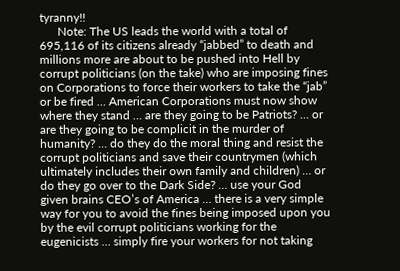tyranny!!
      Note: The US leads the world with a total of 695,116 of its citizens already “jabbed” to death and millions more are about to be pushed into Hell by corrupt politicians (on the take) who are imposing fines on Corporations to force their workers to take the “jab” or be fired … American Corporations must now show where they stand … are they going to be Patriots? … or are they going to be complicit in the murder of humanity? … do they do the moral thing and resist the corrupt politicians and save their countrymen (which ultimately includes their own family and children) … or do they go over to the Dark Side? … use your God given brains CEO’s of America … there is a very simple way for you to avoid the fines being imposed upon you by the evil corrupt politicians working for the eugenicists … simply fire your workers for not taking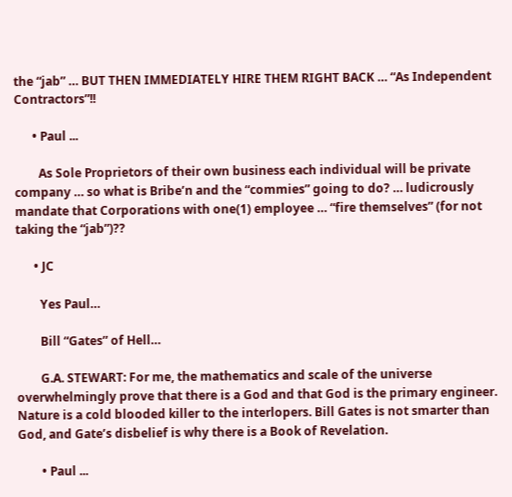the “jab” … BUT THEN IMMEDIATELY HIRE THEM RIGHT BACK … “As Independent Contractors”!!

      • Paul ...

        As Sole Proprietors of their own business each individual will be private company … so what is Bribe’n and the “commies” going to do? … ludicrously mandate that Corporations with one(1) employee … “fire themselves” (for not taking the “jab”)??

      • JC

        Yes Paul…

        Bill “Gates” of Hell…

        G.A. STEWART: For me, the mathematics and scale of the universe overwhelmingly prove that there is a God and that God is the primary engineer. Nature is a cold blooded killer to the interlopers. Bill Gates is not smarter than God, and Gate’s disbelief is why there is a Book of Revelation.

        • Paul ...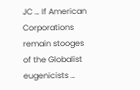JC … If American Corporations remain stooges of the Globalist eugenicists …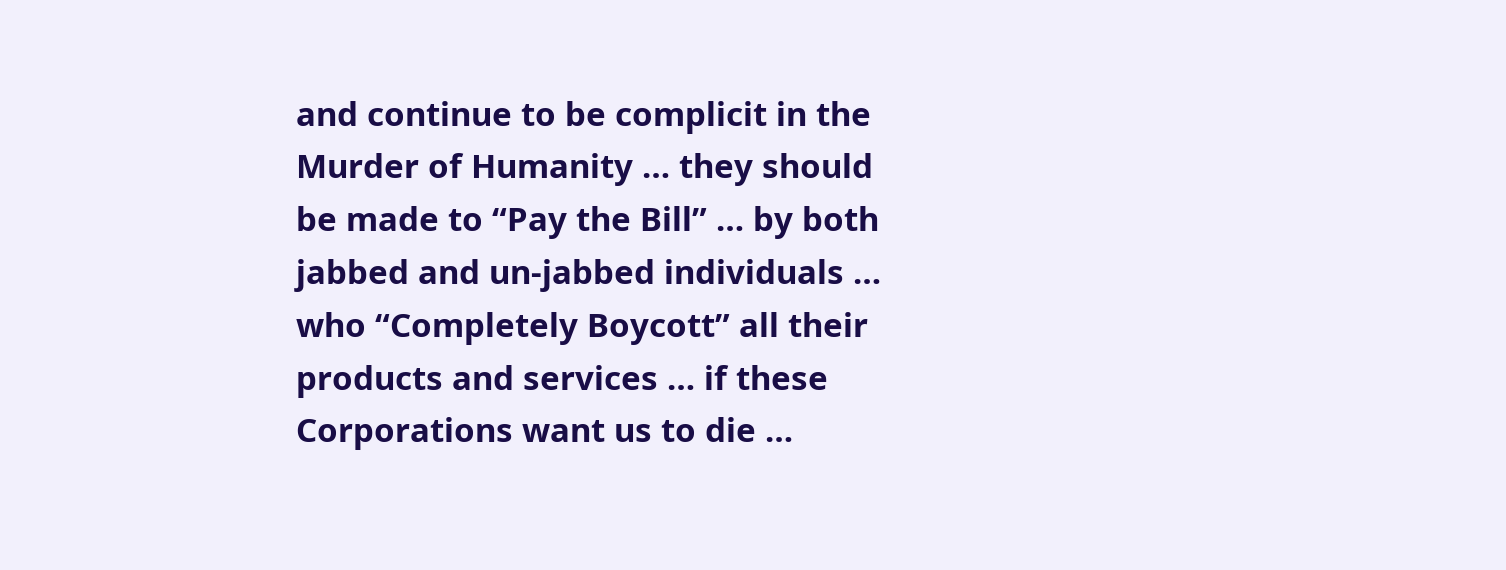and continue to be complicit in the Murder of Humanity … they should be made to “Pay the Bill” … by both jabbed and un-jabbed individuals … who “Completely Boycott” all their products and services … if these Corporations want us to die …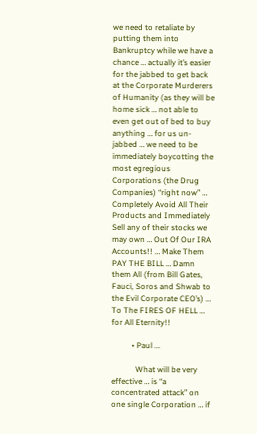we need to retaliate by putting them into Bankruptcy while we have a chance … actually it’s easier for the jabbed to get back at the Corporate Murderers of Humanity (as they will be home sick … not able to even get out of bed to buy anything … for us un-jabbed … we need to be immediately boycotting the most egregious Corporations (the Drug Companies) “right now” … Completely Avoid All Their Products and Immediately Sell any of their stocks we may own … Out Of Our IRA Accounts!! … Make Them PAY THE BILL … Damn them All (from Bill Gates, Fauci, Soros and Shwab to the Evil Corporate CEO’s) … To The FIRES OF HELL … for All Eternity!!

          • Paul ...

            What will be very effective … is “a concentrated attack” on one single Corporation … if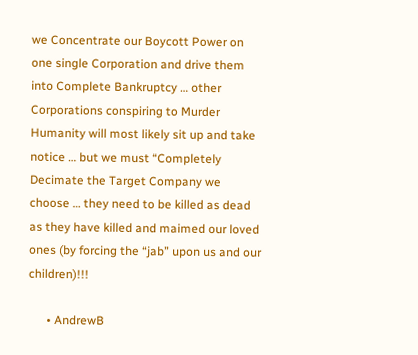we Concentrate our Boycott Power on one single Corporation and drive them into Complete Bankruptcy … other Corporations conspiring to Murder Humanity will most likely sit up and take notice … but we must “Completely Decimate the Target Company we choose … they need to be killed as dead as they have killed and maimed our loved ones (by forcing the “jab” upon us and our children)!!!

      • AndrewB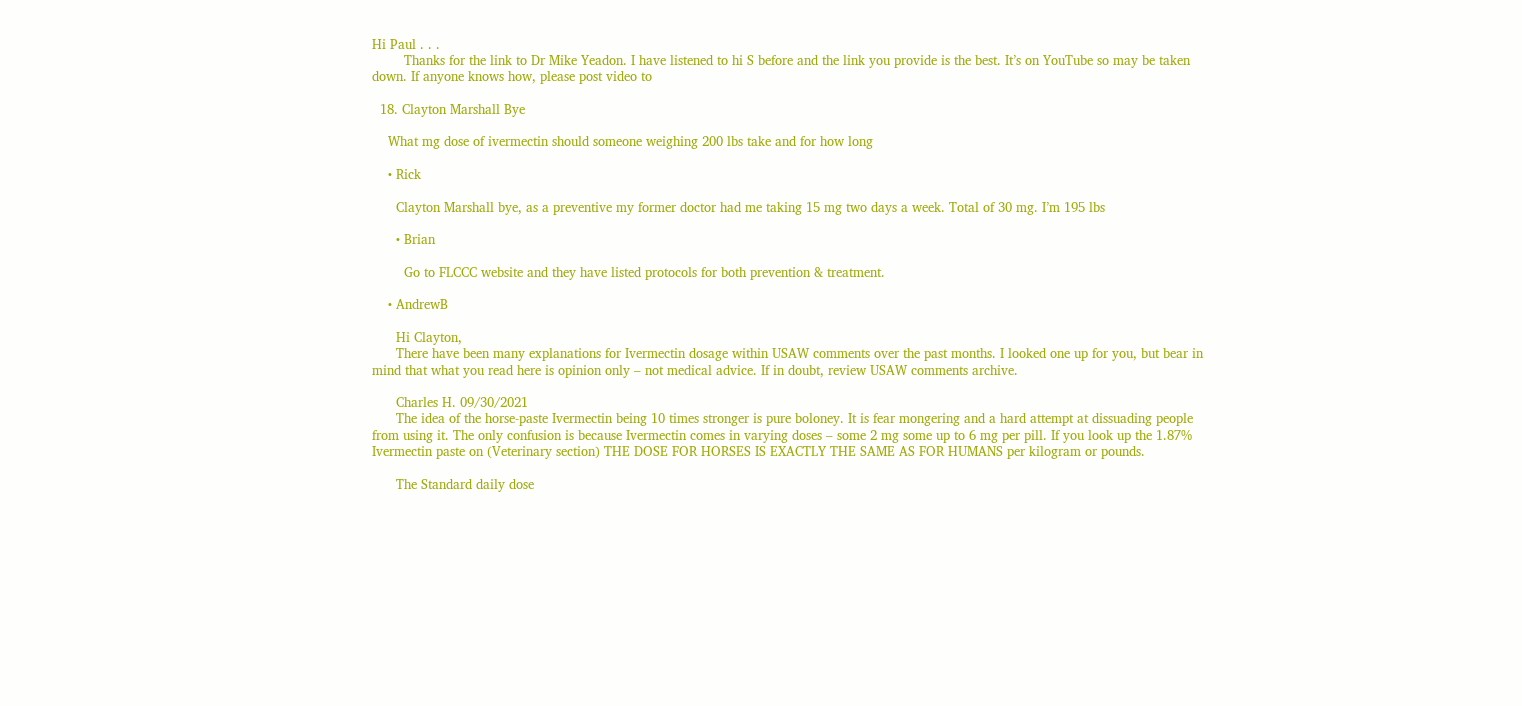Hi Paul . . .
        Thanks for the link to Dr Mike Yeadon. I have listened to hi S before and the link you provide is the best. It’s on YouTube so may be taken down. If anyone knows how, please post video to

  18. Clayton Marshall Bye

    What mg dose of ivermectin should someone weighing 200 lbs take and for how long

    • Rick

      Clayton Marshall bye, as a preventive my former doctor had me taking 15 mg two days a week. Total of 30 mg. I’m 195 lbs

      • Brian

        Go to FLCCC website and they have listed protocols for both prevention & treatment.

    • AndrewB

      Hi Clayton,
      There have been many explanations for Ivermectin dosage within USAW comments over the past months. I looked one up for you, but bear in mind that what you read here is opinion only – not medical advice. If in doubt, review USAW comments archive.

      Charles H. 09/30/2021
      The idea of the horse-paste Ivermectin being 10 times stronger is pure boloney. It is fear mongering and a hard attempt at dissuading people from using it. The only confusion is because Ivermectin comes in varying doses – some 2 mg some up to 6 mg per pill. If you look up the 1.87% Ivermectin paste on (Veterinary section) THE DOSE FOR HORSES IS EXACTLY THE SAME AS FOR HUMANS per kilogram or pounds.

      The Standard daily dose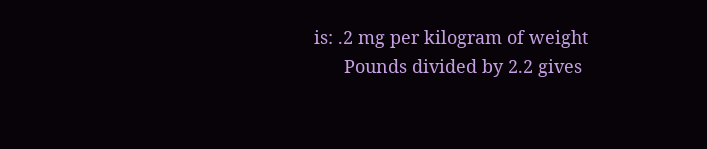is: .2 mg per kilogram of weight
      Pounds divided by 2.2 gives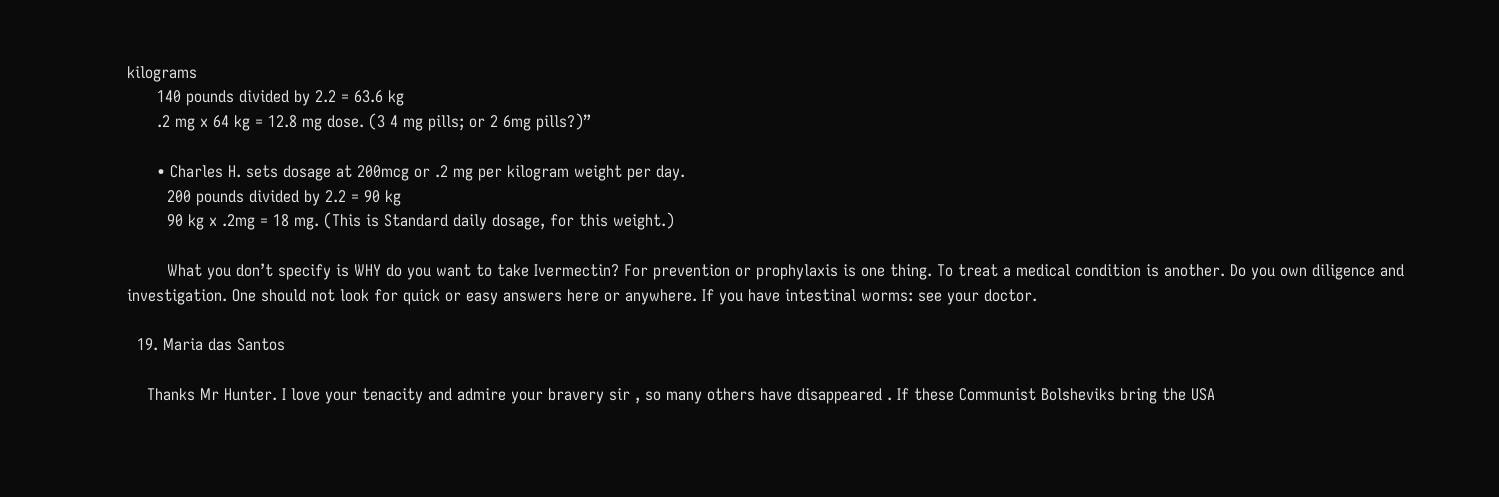kilograms
      140 pounds divided by 2.2 = 63.6 kg
      .2 mg x 64 kg = 12.8 mg dose. (3 4 mg pills; or 2 6mg pills?)”

      • Charles H. sets dosage at 200mcg or .2 mg per kilogram weight per day.
        200 pounds divided by 2.2 = 90 kg
        90 kg x .2mg = 18 mg. (This is Standard daily dosage, for this weight.)

        What you don’t specify is WHY do you want to take Ivermectin? For prevention or prophylaxis is one thing. To treat a medical condition is another. Do you own diligence and investigation. One should not look for quick or easy answers here or anywhere. If you have intestinal worms: see your doctor.

  19. Maria das Santos

    Thanks Mr Hunter. I love your tenacity and admire your bravery sir , so many others have disappeared . If these Communist Bolsheviks bring the USA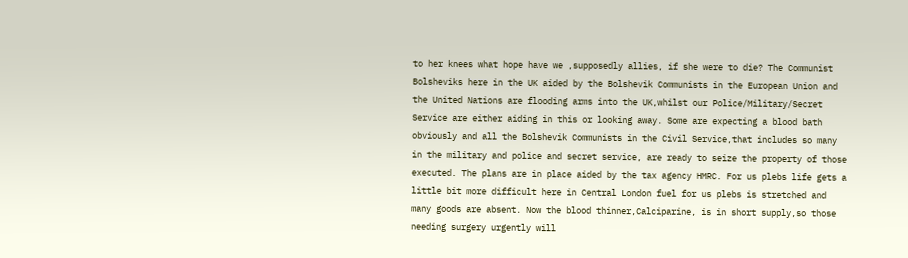to her knees what hope have we ,supposedly allies, if she were to die? The Communist Bolsheviks here in the UK aided by the Bolshevik Communists in the European Union and the United Nations are flooding arms into the UK,whilst our Police/Military/Secret Service are either aiding in this or looking away. Some are expecting a blood bath obviously and all the Bolshevik Communists in the Civil Service,that includes so many in the military and police and secret service, are ready to seize the property of those executed. The plans are in place aided by the tax agency HMRC. For us plebs life gets a little bit more difficult here in Central London fuel for us plebs is stretched and many goods are absent. Now the blood thinner,Calciparine, is in short supply,so those needing surgery urgently will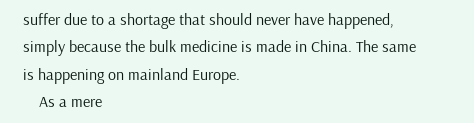suffer due to a shortage that should never have happened, simply because the bulk medicine is made in China. The same is happening on mainland Europe.
    As a mere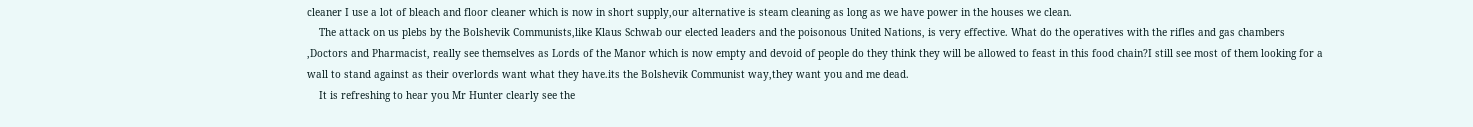cleaner I use a lot of bleach and floor cleaner which is now in short supply,our alternative is steam cleaning as long as we have power in the houses we clean.
    The attack on us plebs by the Bolshevik Communists,like Klaus Schwab our elected leaders and the poisonous United Nations, is very effective. What do the operatives with the rifles and gas chambers ,Doctors and Pharmacist, really see themselves as Lords of the Manor which is now empty and devoid of people do they think they will be allowed to feast in this food chain?I still see most of them looking for a wall to stand against as their overlords want what they have.its the Bolshevik Communist way,they want you and me dead.
    It is refreshing to hear you Mr Hunter clearly see the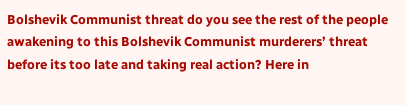Bolshevik Communist threat do you see the rest of the people awakening to this Bolshevik Communist murderers’ threat before its too late and taking real action? Here in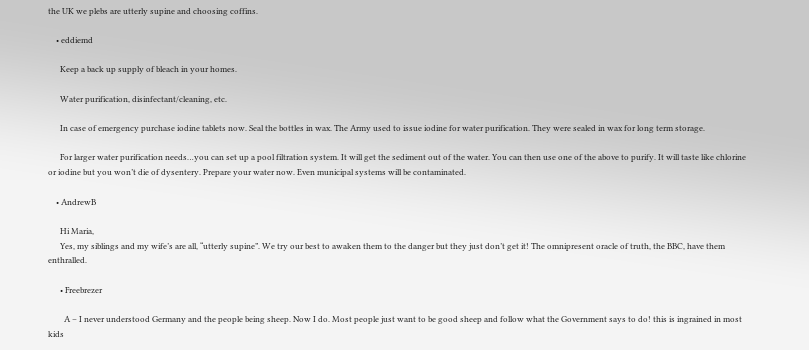the UK we plebs are utterly supine and choosing coffins.

    • eddiemd

      Keep a back up supply of bleach in your homes.

      Water purification, disinfectant/cleaning, etc.

      In case of emergency purchase iodine tablets now. Seal the bottles in wax. The Army used to issue iodine for water purification. They were sealed in wax for long term storage.

      For larger water purification needs…you can set up a pool filtration system. It will get the sediment out of the water. You can then use one of the above to purify. It will taste like chlorine or iodine but you won’t die of dysentery. Prepare your water now. Even municipal systems will be contaminated.

    • AndrewB

      Hi Maria,
      Yes, my siblings and my wife’s are all, “utterly supine”. We try our best to awaken them to the danger but they just don’t get it! The omnipresent oracle of truth, the BBC, have them enthralled.

      • Freebrezer

        A – I never understood Germany and the people being sheep. Now I do. Most people just want to be good sheep and follow what the Government says to do! this is ingrained in most kids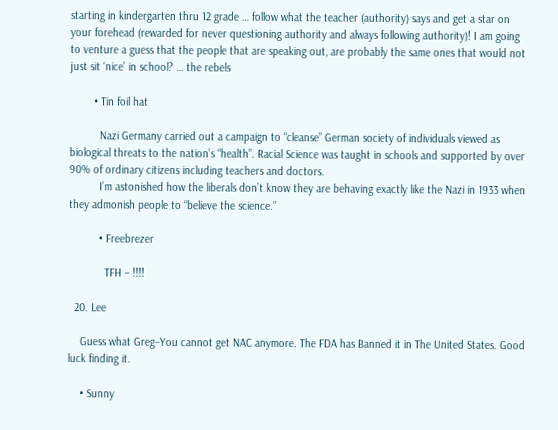starting in kindergarten thru 12 grade … follow what the teacher (authority) says and get a star on your forehead (rewarded for never questioning authority and always following authority)! I am going to venture a guess that the people that are speaking out, are probably the same ones that would not just sit ‘nice’ in school? … the rebels

        • Tin foil hat

          Nazi Germany carried out a campaign to “cleanse” German society of individuals viewed as biological threats to the nation’s “health”. Racial Science was taught in schools and supported by over 90% of ordinary citizens including teachers and doctors.
          I’m astonished how the liberals don’t know they are behaving exactly like the Nazi in 1933 when they admonish people to “believe the science.”

          • Freebrezer

            TFH – !!!!

  20. Lee

    Guess what Greg–You cannot get NAC anymore. The FDA has Banned it in The United States. Good luck finding it.

    • Sunny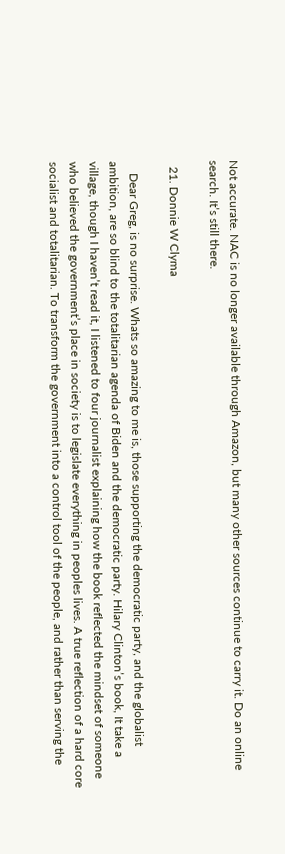Not accurate. NAC is no longer available through Amazon, but many other sources continue to carry it. Do an online search. It’s still there.

  21. Donnie W Clyma

    Dear Greg, is no surprise. Whats so amazing to me is, those supporting the democratic party, and the globalist ambition, are so blind to the totalitarian agenda of Biden and the democratic party. Hilary Clinton’s book, It take a village, though I haven’t read it, I listened to four journalist explaining how the book reflected the mindset of someone who believed the government’s place in society is to legislate everything in peoples lives. A true reflection of a hard core socialist and totalitarian. To transform the government into a control tool of the people, and rather than serving the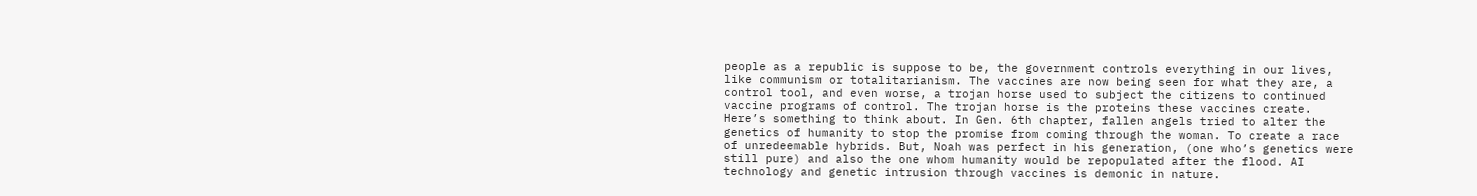people as a republic is suppose to be, the government controls everything in our lives, like communism or totalitarianism. The vaccines are now being seen for what they are, a control tool, and even worse, a trojan horse used to subject the citizens to continued vaccine programs of control. The trojan horse is the proteins these vaccines create. Here’s something to think about. In Gen. 6th chapter, fallen angels tried to alter the genetics of humanity to stop the promise from coming through the woman. To create a race of unredeemable hybrids. But, Noah was perfect in his generation, (one who’s genetics were still pure) and also the one whom humanity would be repopulated after the flood. AI technology and genetic intrusion through vaccines is demonic in nature.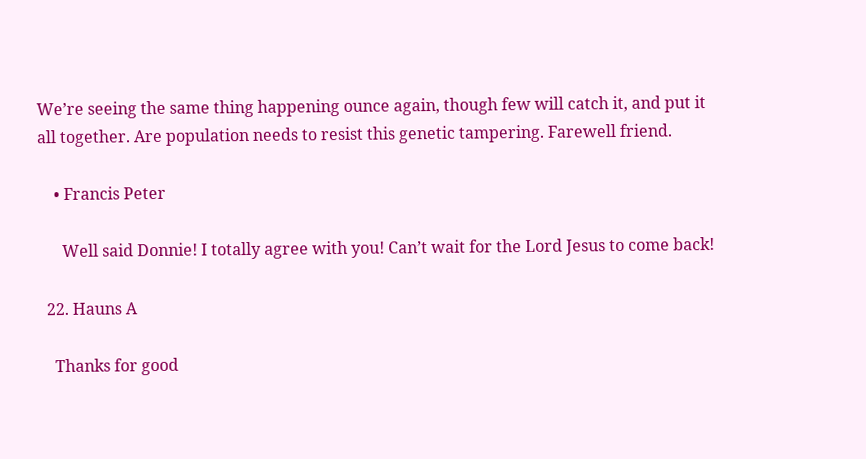We’re seeing the same thing happening ounce again, though few will catch it, and put it all together. Are population needs to resist this genetic tampering. Farewell friend.

    • Francis Peter

      Well said Donnie! I totally agree with you! Can’t wait for the Lord Jesus to come back!

  22. Hauns A

    Thanks for good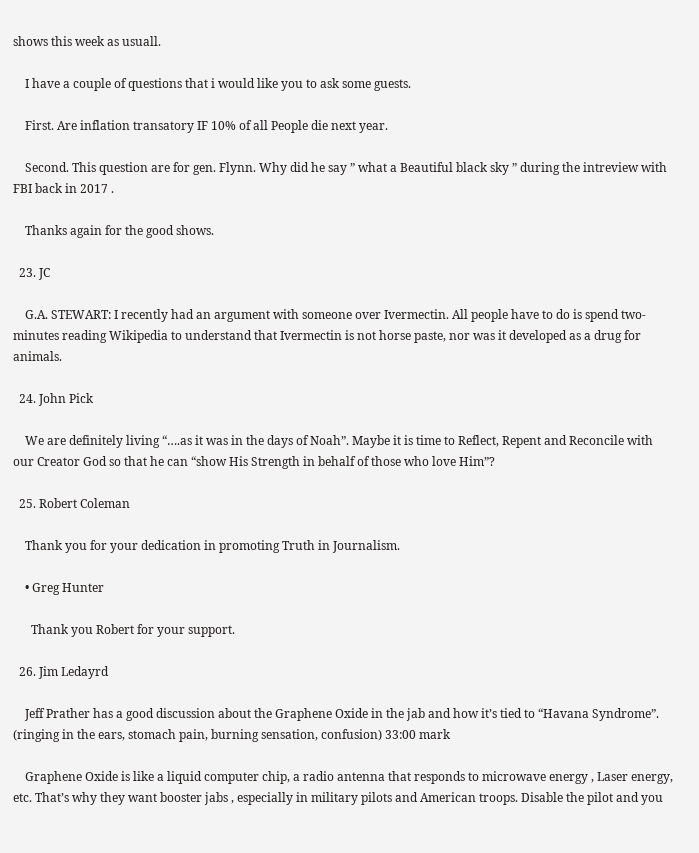shows this week as usuall.

    I have a couple of questions that i would like you to ask some guests.

    First. Are inflation transatory IF 10% of all People die next year.

    Second. This question are for gen. Flynn. Why did he say ” what a Beautiful black sky ” during the intreview with FBI back in 2017 .

    Thanks again for the good shows.

  23. JC

    G.A. STEWART: I recently had an argument with someone over Ivermectin. All people have to do is spend two-minutes reading Wikipedia to understand that Ivermectin is not horse paste, nor was it developed as a drug for animals.

  24. John Pick

    We are definitely living “….as it was in the days of Noah”. Maybe it is time to Reflect, Repent and Reconcile with our Creator God so that he can “show His Strength in behalf of those who love Him”?

  25. Robert Coleman

    Thank you for your dedication in promoting Truth in Journalism.

    • Greg Hunter

      Thank you Robert for your support.

  26. Jim Ledayrd

    Jeff Prather has a good discussion about the Graphene Oxide in the jab and how it’s tied to “Havana Syndrome”. (ringing in the ears, stomach pain, burning sensation, confusion) 33:00 mark

    Graphene Oxide is like a liquid computer chip, a radio antenna that responds to microwave energy , Laser energy, etc. That’s why they want booster jabs , especially in military pilots and American troops. Disable the pilot and you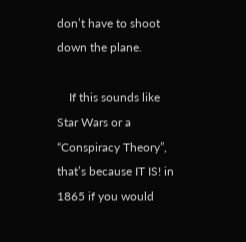don’t have to shoot down the plane.

    If this sounds like Star Wars or a “Conspiracy Theory”, that’s because IT IS! in 1865 if you would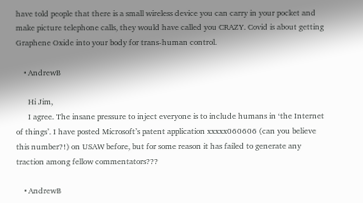have told people that there is a small wireless device you can carry in your pocket and make picture telephone calls, they would have called you CRAZY. Covid is about getting Graphene Oxide into your body for trans-human control.

    • AndrewB

      Hi Jim,
      I agree. The insane pressure to inject everyone is to include humans in ‘the Internet of things’. I have posted Microsoft’s patent application xxxxx060606 (can you believe this number?!) on USAW before, but for some reason it has failed to generate any traction among fellow commentators???

    • AndrewB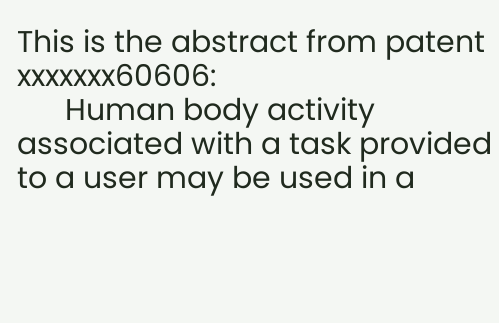This is the abstract from patent xxxxxxx60606:
      Human body activity associated with a task provided to a user may be used in a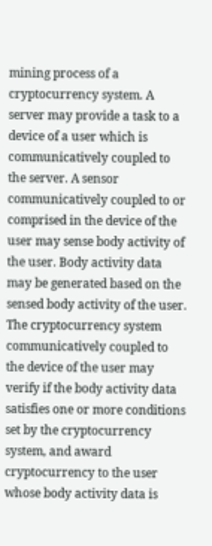mining process of a cryptocurrency system. A server may provide a task to a device of a user which is communicatively coupled to the server. A sensor communicatively coupled to or comprised in the device of the user may sense body activity of the user. Body activity data may be generated based on the sensed body activity of the user. The cryptocurrency system communicatively coupled to the device of the user may verify if the body activity data satisfies one or more conditions set by the cryptocurrency system, and award cryptocurrency to the user whose body activity data is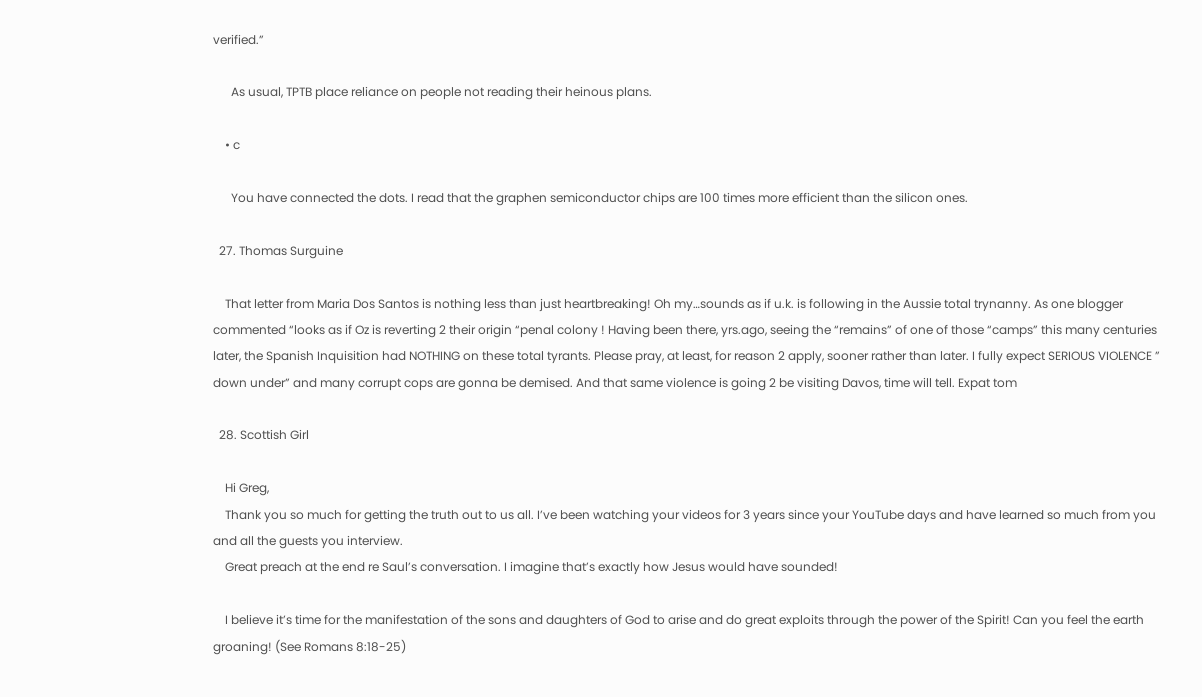verified.”

      As usual, TPTB place reliance on people not reading their heinous plans.

    • c

      You have connected the dots. I read that the graphen semiconductor chips are 100 times more efficient than the silicon ones.

  27. Thomas Surguine

    That letter from Maria Dos Santos is nothing less than just heartbreaking! Oh my…sounds as if u.k. is following in the Aussie total trynanny. As one blogger commented “looks as if Oz is reverting 2 their origin “penal colony ! Having been there, yrs.ago, seeing the “remains” of one of those “camps” this many centuries later, the Spanish Inquisition had NOTHING on these total tyrants. Please pray, at least, for reason 2 apply, sooner rather than later. I fully expect SERIOUS VIOLENCE ” down under” and many corrupt cops are gonna be demised. And that same violence is going 2 be visiting Davos, time will tell. Expat tom

  28. Scottish Girl

    Hi Greg,
    Thank you so much for getting the truth out to us all. I’ve been watching your videos for 3 years since your YouTube days and have learned so much from you and all the guests you interview.
    Great preach at the end re Saul’s conversation. I imagine that’s exactly how Jesus would have sounded!

    I believe it’s time for the manifestation of the sons and daughters of God to arise and do great exploits through the power of the Spirit! Can you feel the earth groaning! (See Romans 8:18-25)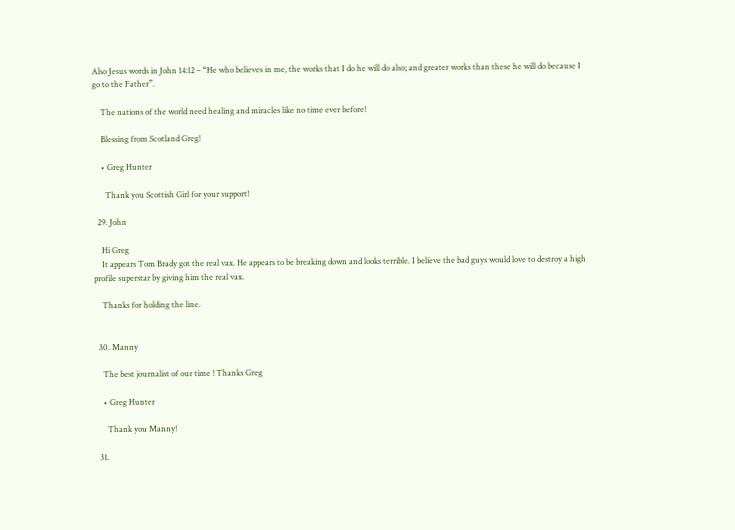Also Jesus words in John 14:12 – “He who believes in me, the works that I do he will do also; and greater works than these he will do because I go to the Father”.

    The nations of the world need healing and miracles like no time ever before!

    Blessing from Scotland Greg!

    • Greg Hunter

      Thank you Scottish Girl for your support!

  29. John

    Hi Greg
    It appears Tom Brady got the real vax. He appears to be breaking down and looks terrible. I believe the bad guys would love to destroy a high profile superstar by giving him the real vax.

    Thanks for holding the line.


  30. Manny

    The best journalist of our time ! Thanks Greg

    • Greg Hunter

      Thank you Manny!

  31.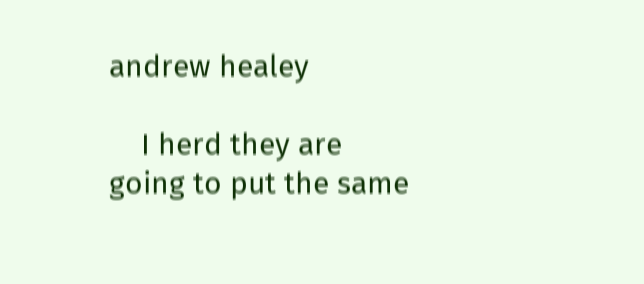andrew healey

    I herd they are going to put the same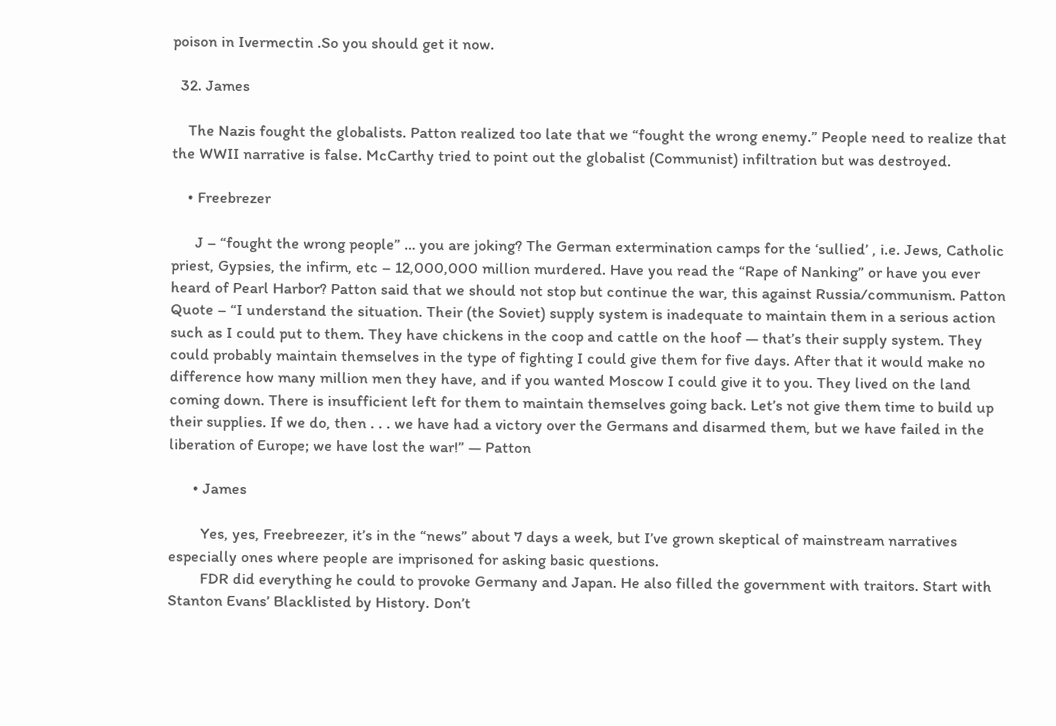poison in Ivermectin .So you should get it now.

  32. James

    The Nazis fought the globalists. Patton realized too late that we “fought the wrong enemy.” People need to realize that the WWII narrative is false. McCarthy tried to point out the globalist (Communist) infiltration but was destroyed.

    • Freebrezer

      J – “fought the wrong people” … you are joking? The German extermination camps for the ‘sullied’ , i.e. Jews, Catholic priest, Gypsies, the infirm, etc – 12,000,000 million murdered. Have you read the “Rape of Nanking” or have you ever heard of Pearl Harbor? Patton said that we should not stop but continue the war, this against Russia/communism. Patton Quote – “I understand the situation. Their (the Soviet) supply system is inadequate to maintain them in a serious action such as I could put to them. They have chickens in the coop and cattle on the hoof — that’s their supply system. They could probably maintain themselves in the type of fighting I could give them for five days. After that it would make no difference how many million men they have, and if you wanted Moscow I could give it to you. They lived on the land coming down. There is insufficient left for them to maintain themselves going back. Let’s not give them time to build up their supplies. If we do, then . . . we have had a victory over the Germans and disarmed them, but we have failed in the liberation of Europe; we have lost the war!” — Patton

      • James

        Yes, yes, Freebreezer, it’s in the “news” about 7 days a week, but I’ve grown skeptical of mainstream narratives especially ones where people are imprisoned for asking basic questions.
        FDR did everything he could to provoke Germany and Japan. He also filled the government with traitors. Start with Stanton Evans’ Blacklisted by History. Don’t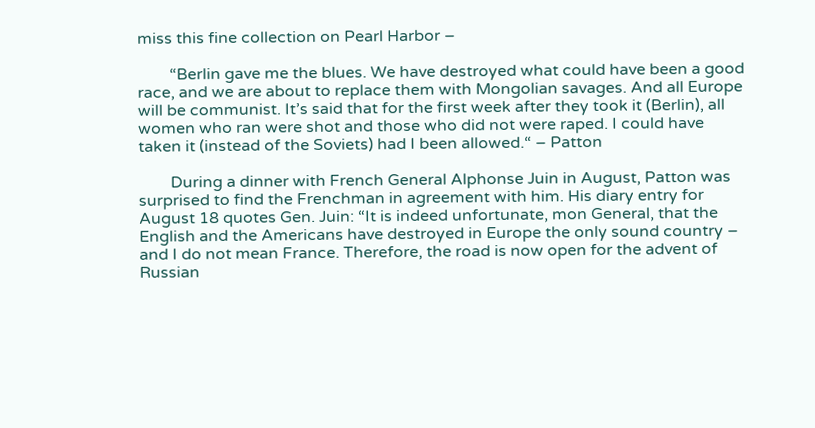miss this fine collection on Pearl Harbor –

        “Berlin gave me the blues. We have destroyed what could have been a good race, and we are about to replace them with Mongolian savages. And all Europe will be communist. It’s said that for the first week after they took it (Berlin), all women who ran were shot and those who did not were raped. I could have taken it (instead of the Soviets) had I been allowed.“ – Patton

        During a dinner with French General Alphonse Juin in August, Patton was surprised to find the Frenchman in agreement with him. His diary entry for August 18 quotes Gen. Juin: “It is indeed unfortunate, mon General, that the English and the Americans have destroyed in Europe the only sound country – and I do not mean France. Therefore, the road is now open for the advent of Russian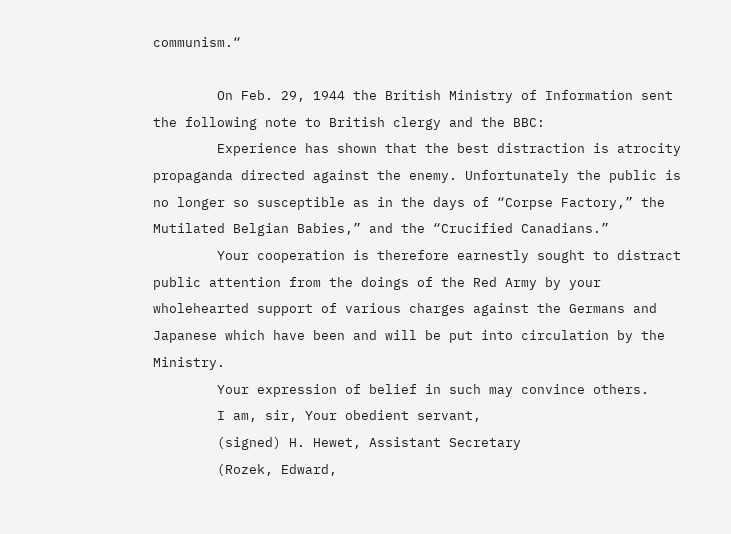communism.“

        On Feb. 29, 1944 the British Ministry of Information sent the following note to British clergy and the BBC:
        Experience has shown that the best distraction is atrocity propaganda directed against the enemy. Unfortunately the public is no longer so susceptible as in the days of “Corpse Factory,” the Mutilated Belgian Babies,” and the “Crucified Canadians.”
        Your cooperation is therefore earnestly sought to distract public attention from the doings of the Red Army by your wholehearted support of various charges against the Germans and Japanese which have been and will be put into circulation by the Ministry.
        Your expression of belief in such may convince others.
        I am, sir, Your obedient servant,
        (signed) H. Hewet, Assistant Secretary
        (Rozek, Edward,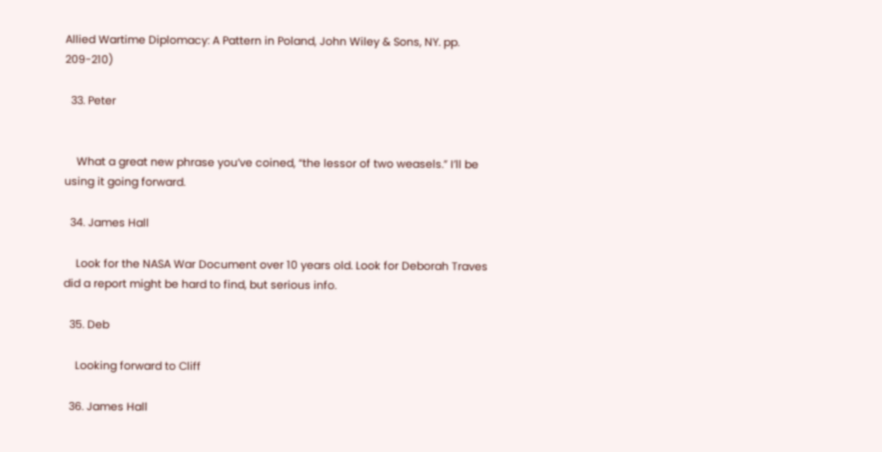Allied Wartime Diplomacy: A Pattern in Poland, John Wiley & Sons, NY. pp. 209-210)

  33. Peter


    What a great new phrase you’ve coined, “the lessor of two weasels.” I’ll be using it going forward.

  34. James Hall

    Look for the NASA War Document over 10 years old. Look for Deborah Traves did a report might be hard to find, but serious info.

  35. Deb

    Looking forward to Cliff

  36. James Hall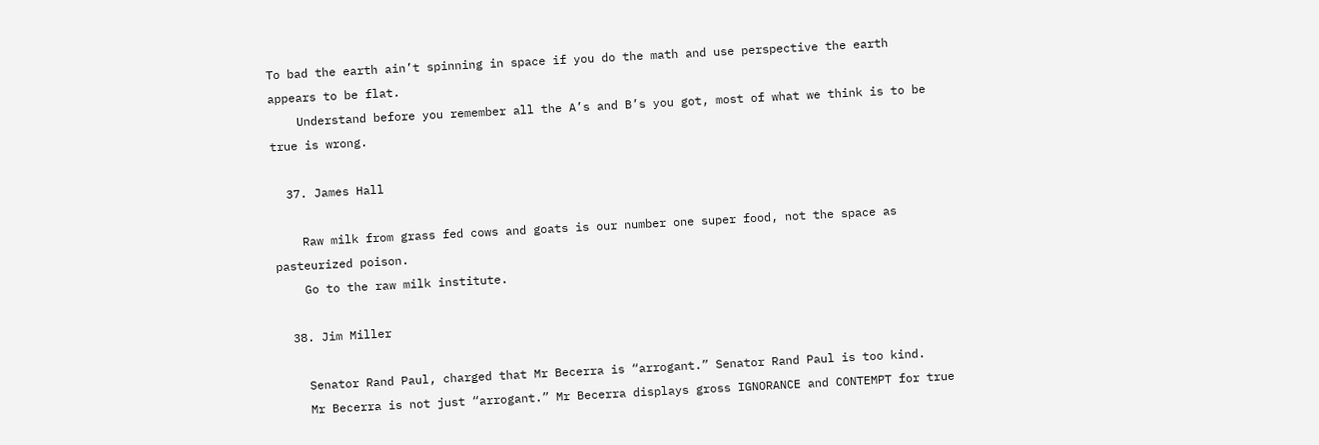To bad the earth ain’t spinning in space if you do the math and use perspective the earth appears to be flat.
    Understand before you remember all the A’s and B’s you got, most of what we think is to be true is wrong.

  37. James Hall

    Raw milk from grass fed cows and goats is our number one super food, not the space as pasteurized poison.
    Go to the raw milk institute.

  38. Jim Miller

    Senator Rand Paul, charged that Mr Becerra is “arrogant.” Senator Rand Paul is too kind.
    Mr Becerra is not just “arrogant.” Mr Becerra displays gross IGNORANCE and CONTEMPT for true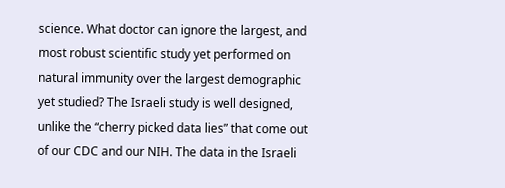science. What doctor can ignore the largest, and most robust scientific study yet performed on natural immunity over the largest demographic yet studied? The Israeli study is well designed, unlike the “cherry picked data lies” that come out of our CDC and our NIH. The data in the Israeli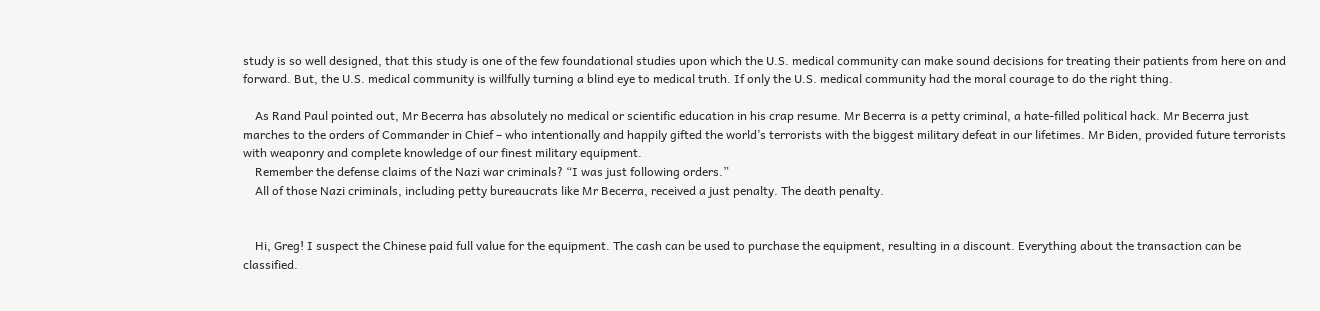study is so well designed, that this study is one of the few foundational studies upon which the U.S. medical community can make sound decisions for treating their patients from here on and forward. But, the U.S. medical community is willfully turning a blind eye to medical truth. If only the U.S. medical community had the moral courage to do the right thing.

    As Rand Paul pointed out, Mr Becerra has absolutely no medical or scientific education in his crap resume. Mr Becerra is a petty criminal, a hate-filled political hack. Mr Becerra just marches to the orders of Commander in Chief – who intentionally and happily gifted the world’s terrorists with the biggest military defeat in our lifetimes. Mr Biden, provided future terrorists with weaponry and complete knowledge of our finest military equipment.
    Remember the defense claims of the Nazi war criminals? “I was just following orders.”
    All of those Nazi criminals, including petty bureaucrats like Mr Becerra, received a just penalty. The death penalty.


    Hi, Greg! I suspect the Chinese paid full value for the equipment. The cash can be used to purchase the equipment, resulting in a discount. Everything about the transaction can be classified.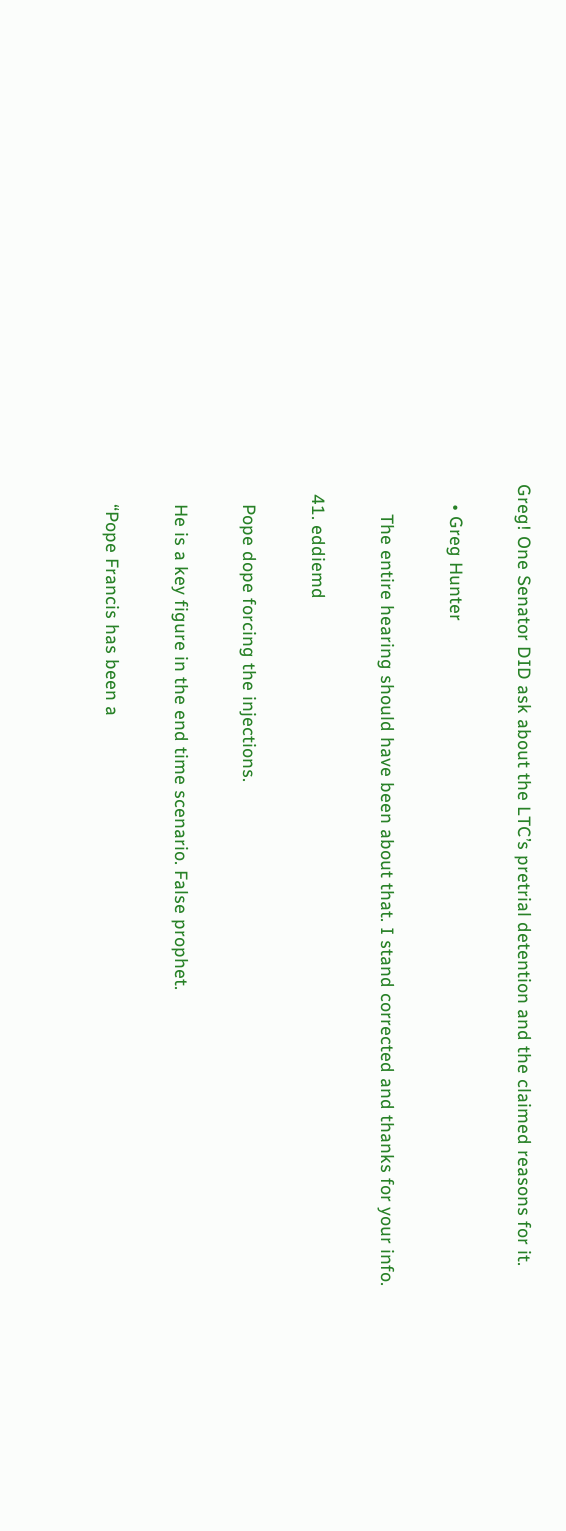Greg! One Senator DID ask about the LTC’s pretrial detention and the claimed reasons for it.

    • Greg Hunter

      The entire hearing should have been about that. I stand corrected and thanks for your info.

  41. eddiemd

    Pope dope forcing the injections.

    He is a key figure in the end time scenario. False prophet.

    “Pope Francis has been a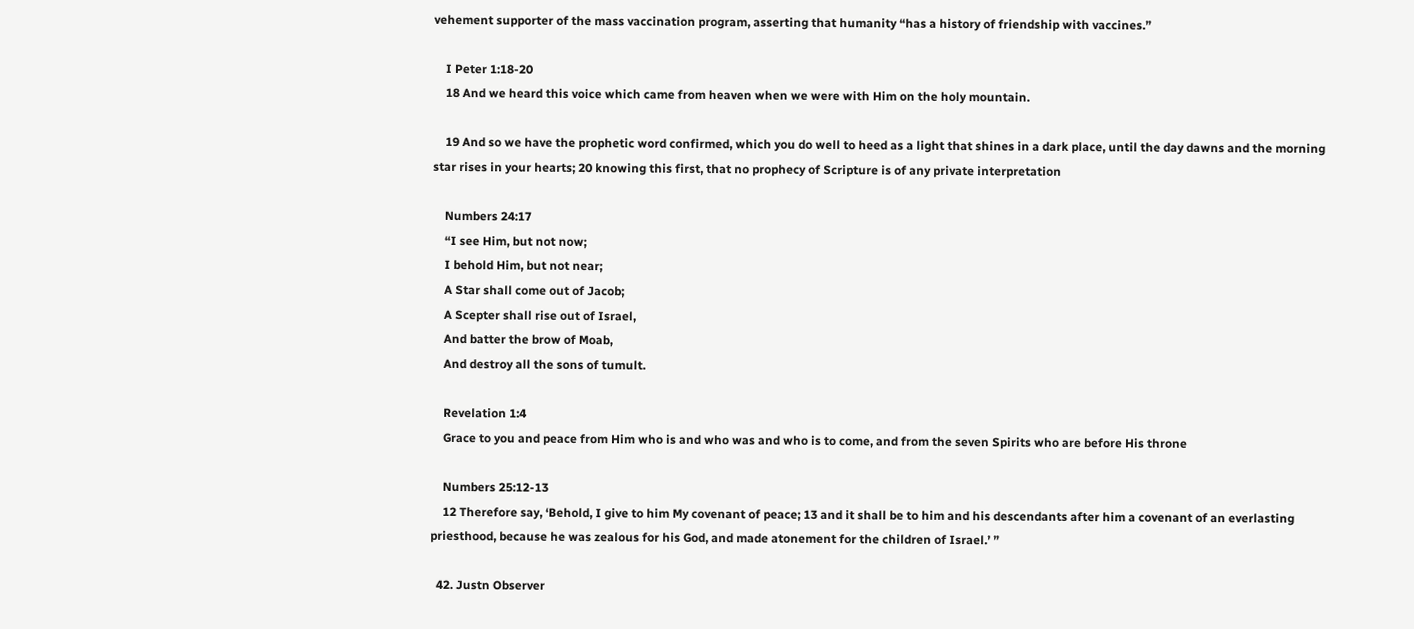vehement supporter of the mass vaccination program, asserting that humanity “has a history of friendship with vaccines.”

    I Peter 1:18-20
    18 And we heard this voice which came from heaven when we were with Him on the holy mountain.

    19 And so we have the prophetic word confirmed, which you do well to heed as a light that shines in a dark place, until the day dawns and the morning star rises in your hearts; 20 knowing this first, that no prophecy of Scripture is of any private interpretation

    Numbers 24:17
    “I see Him, but not now;
    I behold Him, but not near;
    A Star shall come out of Jacob;
    A Scepter shall rise out of Israel,
    And batter the brow of Moab,
    And destroy all the sons of tumult.

    Revelation 1:4
    Grace to you and peace from Him who is and who was and who is to come, and from the seven Spirits who are before His throne

    Numbers 25:12-13
    12 Therefore say, ‘Behold, I give to him My covenant of peace; 13 and it shall be to him and his descendants after him a covenant of an everlasting priesthood, because he was zealous for his God, and made atonement for the children of Israel.’ ”

  42. Justn Observer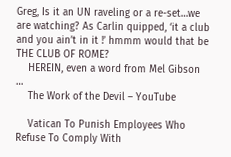Greg, Is it an UN raveling or a re-set…we are watching? As Carlin quipped, ‘it a club and you ain’t in it !’ hmmm would that be THE CLUB OF ROME?
    HEREIN, even a word from Mel Gibson …
    The Work of the Devil – YouTube

    Vatican To Punish Employees Who Refuse To Comply With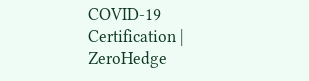COVID-19 Certification | ZeroHedge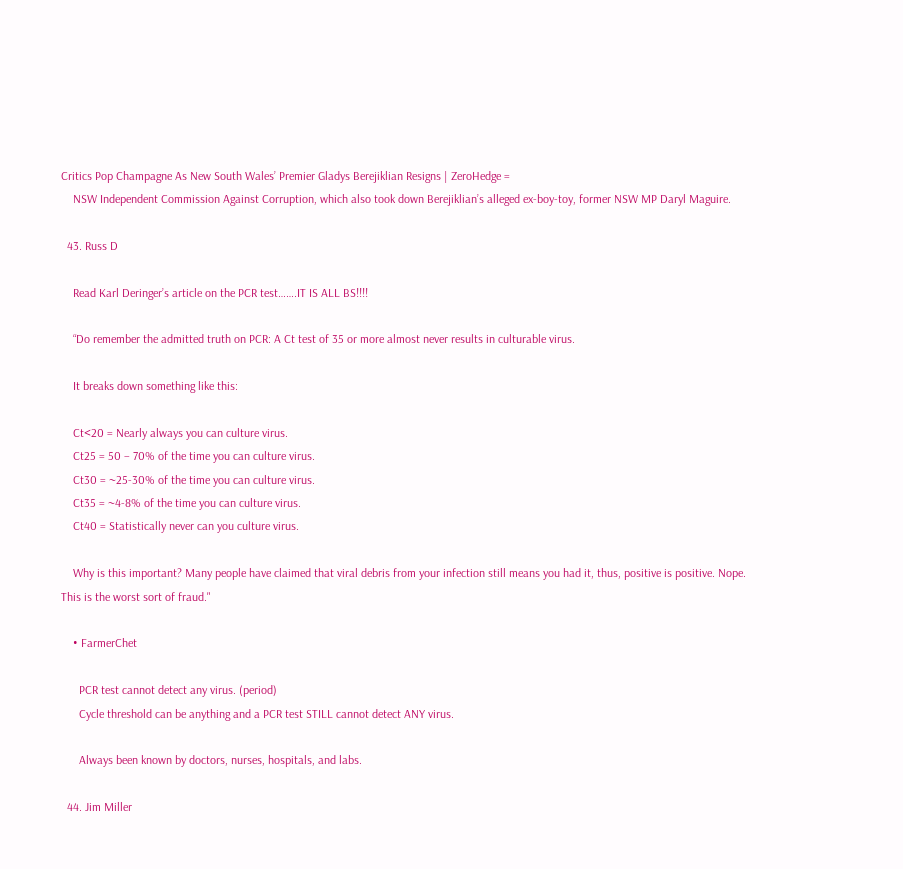Critics Pop Champagne As New South Wales’ Premier Gladys Berejiklian Resigns | ZeroHedge =
    NSW Independent Commission Against Corruption, which also took down Berejiklian’s alleged ex-boy-toy, former NSW MP Daryl Maguire.

  43. Russ D

    Read Karl Deringer’s article on the PCR test…….IT IS ALL BS!!!!

    “Do remember the admitted truth on PCR: A Ct test of 35 or more almost never results in culturable virus.

    It breaks down something like this:

    Ct<20 = Nearly always you can culture virus.
    Ct25 = 50 – 70% of the time you can culture virus.
    Ct30 = ~25-30% of the time you can culture virus.
    Ct35 = ~4-8% of the time you can culture virus.
    Ct40 = Statistically never can you culture virus.

    Why is this important? Many people have claimed that viral debris from your infection still means you had it, thus, positive is positive. Nope. This is the worst sort of fraud."

    • FarmerChet

      PCR test cannot detect any virus. (period)
      Cycle threshold can be anything and a PCR test STILL cannot detect ANY virus.

      Always been known by doctors, nurses, hospitals, and labs.

  44. Jim Miller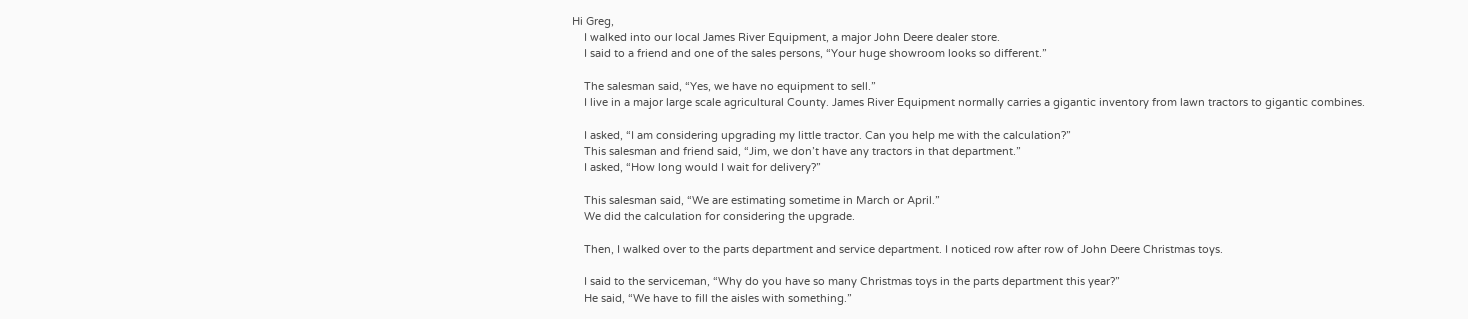Hi Greg,
    I walked into our local James River Equipment, a major John Deere dealer store.
    I said to a friend and one of the sales persons, “Your huge showroom looks so different.”

    The salesman said, “Yes, we have no equipment to sell.”
    I live in a major large scale agricultural County. James River Equipment normally carries a gigantic inventory from lawn tractors to gigantic combines.

    I asked, “I am considering upgrading my little tractor. Can you help me with the calculation?”
    This salesman and friend said, “Jim, we don’t have any tractors in that department.”
    I asked, “How long would I wait for delivery?”

    This salesman said, “We are estimating sometime in March or April.”
    We did the calculation for considering the upgrade.

    Then, I walked over to the parts department and service department. I noticed row after row of John Deere Christmas toys.

    I said to the serviceman, “Why do you have so many Christmas toys in the parts department this year?”
    He said, “We have to fill the aisles with something.”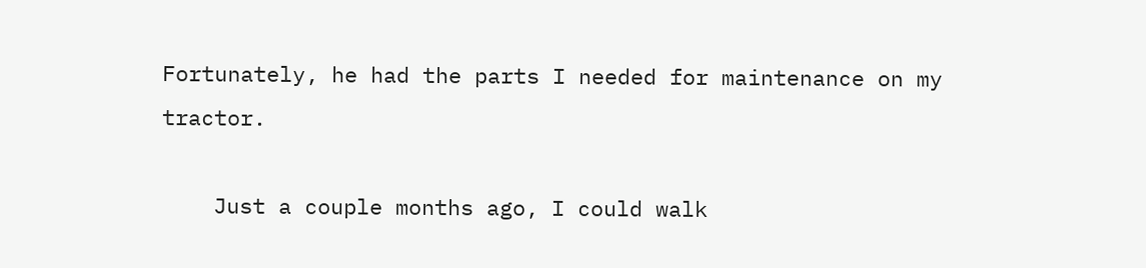Fortunately, he had the parts I needed for maintenance on my tractor.

    Just a couple months ago, I could walk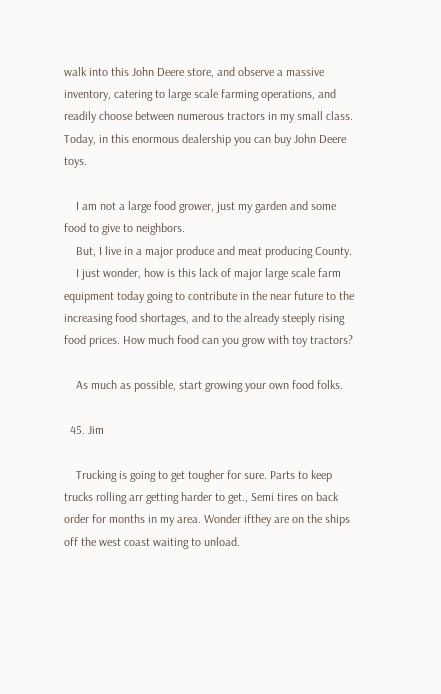walk into this John Deere store, and observe a massive inventory, catering to large scale farming operations, and readily choose between numerous tractors in my small class. Today, in this enormous dealership you can buy John Deere toys.

    I am not a large food grower, just my garden and some food to give to neighbors.
    But, I live in a major produce and meat producing County.
    I just wonder, how is this lack of major large scale farm equipment today going to contribute in the near future to the increasing food shortages, and to the already steeply rising food prices. How much food can you grow with toy tractors?

    As much as possible, start growing your own food folks.

  45. Jim

    Trucking is going to get tougher for sure. Parts to keep trucks rolling arr getting harder to get., Semi tires on back order for months in my area. Wonder ifthey are on the ships off the west coast waiting to unload.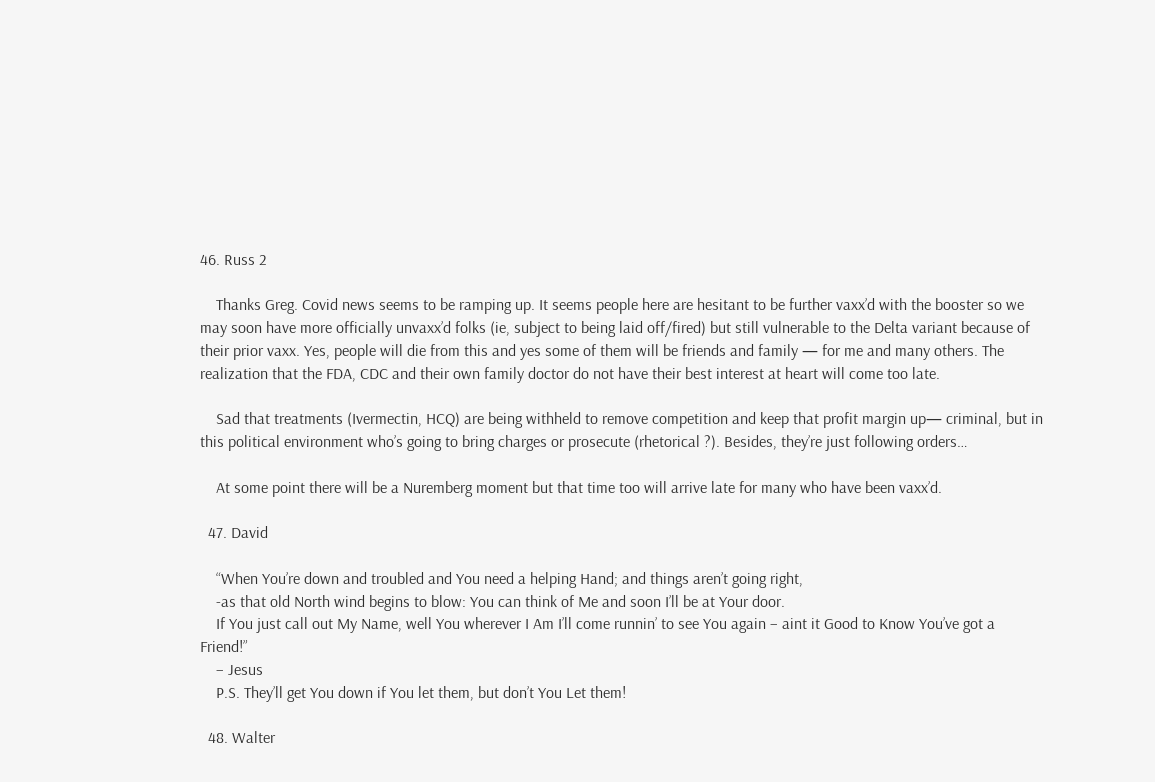46. Russ 2

    Thanks Greg. Covid news seems to be ramping up. It seems people here are hesitant to be further vaxx’d with the booster so we may soon have more officially unvaxx’d folks (ie, subject to being laid off/fired) but still vulnerable to the Delta variant because of their prior vaxx. Yes, people will die from this and yes some of them will be friends and family — for me and many others. The realization that the FDA, CDC and their own family doctor do not have their best interest at heart will come too late.

    Sad that treatments (Ivermectin, HCQ) are being withheld to remove competition and keep that profit margin up— criminal, but in this political environment who’s going to bring charges or prosecute (rhetorical ?). Besides, they’re just following orders…

    At some point there will be a Nuremberg moment but that time too will arrive late for many who have been vaxx’d.

  47. David

    “When You’re down and troubled and You need a helping Hand; and things aren’t going right,
    -as that old North wind begins to blow: You can think of Me and soon I’ll be at Your door.
    If You just call out My Name, well You wherever I Am I’ll come runnin’ to see You again – aint it Good to Know You’ve got a Friend!”
    – Jesus
    P.S. They’ll get You down if You let them, but don’t You Let them!

  48. Walter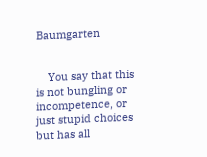Baumgarten


    You say that this is not bungling or incompetence, or just stupid choices but has all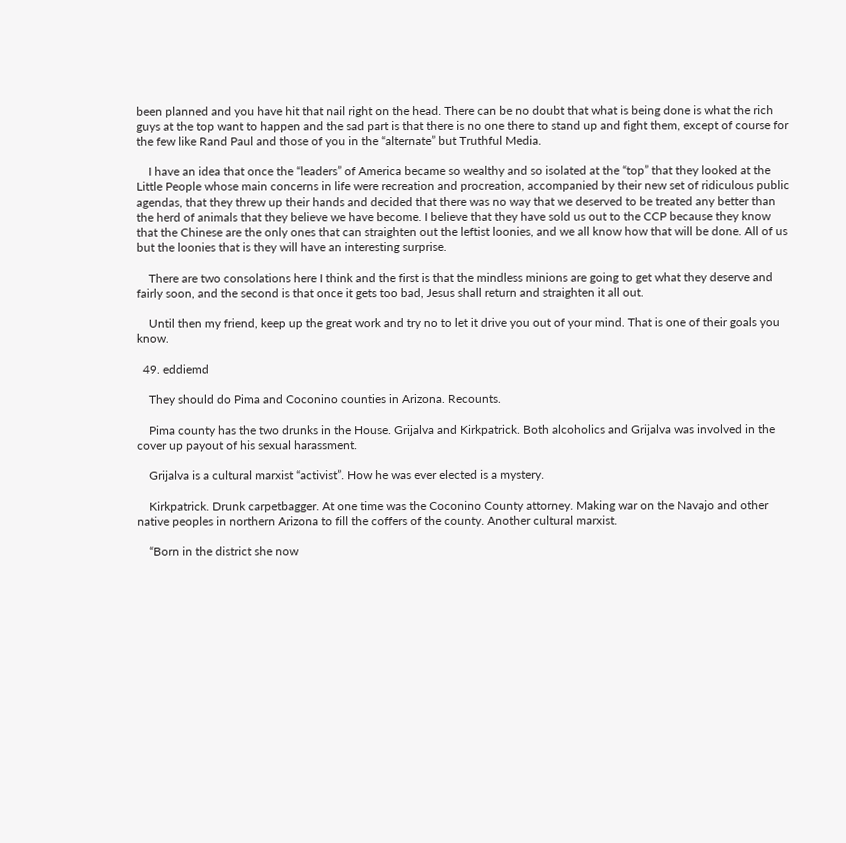been planned and you have hit that nail right on the head. There can be no doubt that what is being done is what the rich guys at the top want to happen and the sad part is that there is no one there to stand up and fight them, except of course for the few like Rand Paul and those of you in the “alternate” but Truthful Media.

    I have an idea that once the “leaders” of America became so wealthy and so isolated at the “top” that they looked at the Little People whose main concerns in life were recreation and procreation, accompanied by their new set of ridiculous public agendas, that they threw up their hands and decided that there was no way that we deserved to be treated any better than the herd of animals that they believe we have become. I believe that they have sold us out to the CCP because they know that the Chinese are the only ones that can straighten out the leftist loonies, and we all know how that will be done. All of us but the loonies that is they will have an interesting surprise.

    There are two consolations here I think and the first is that the mindless minions are going to get what they deserve and fairly soon, and the second is that once it gets too bad, Jesus shall return and straighten it all out.

    Until then my friend, keep up the great work and try no to let it drive you out of your mind. That is one of their goals you know.

  49. eddiemd

    They should do Pima and Coconino counties in Arizona. Recounts.

    Pima county has the two drunks in the House. Grijalva and Kirkpatrick. Both alcoholics and Grijalva was involved in the cover up payout of his sexual harassment.

    Grijalva is a cultural marxist “activist”. How he was ever elected is a mystery.

    Kirkpatrick. Drunk carpetbagger. At one time was the Coconino County attorney. Making war on the Navajo and other native peoples in northern Arizona to fill the coffers of the county. Another cultural marxist.

    “Born in the district she now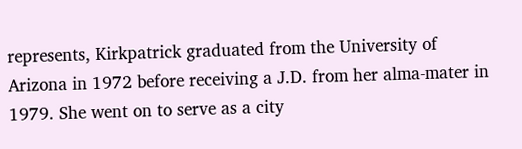represents, Kirkpatrick graduated from the University of Arizona in 1972 before receiving a J.D. from her alma-mater in 1979. She went on to serve as a city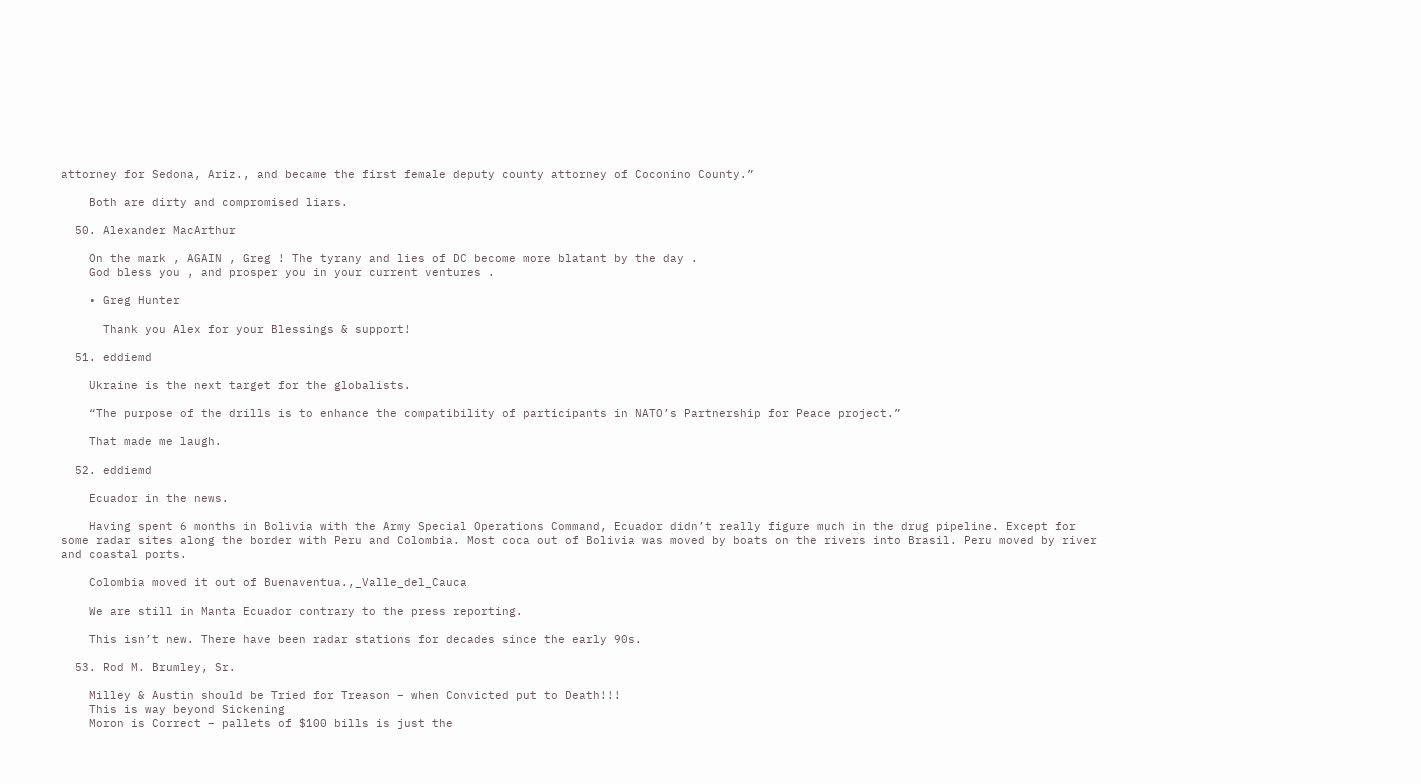attorney for Sedona, Ariz., and became the first female deputy county attorney of Coconino County.”

    Both are dirty and compromised liars.

  50. Alexander MacArthur

    On the mark , AGAIN , Greg ! The tyrany and lies of DC become more blatant by the day .
    God bless you , and prosper you in your current ventures .

    • Greg Hunter

      Thank you Alex for your Blessings & support!

  51. eddiemd

    Ukraine is the next target for the globalists.

    “The purpose of the drills is to enhance the compatibility of participants in NATO’s Partnership for Peace project.”

    That made me laugh.

  52. eddiemd

    Ecuador in the news.

    Having spent 6 months in Bolivia with the Army Special Operations Command, Ecuador didn’t really figure much in the drug pipeline. Except for some radar sites along the border with Peru and Colombia. Most coca out of Bolivia was moved by boats on the rivers into Brasil. Peru moved by river and coastal ports.

    Colombia moved it out of Buenaventua.,_Valle_del_Cauca

    We are still in Manta Ecuador contrary to the press reporting.

    This isn’t new. There have been radar stations for decades since the early 90s.

  53. Rod M. Brumley, Sr.

    Milley & Austin should be Tried for Treason – when Convicted put to Death!!!
    This is way beyond Sickening
    Moron is Correct – pallets of $100 bills is just the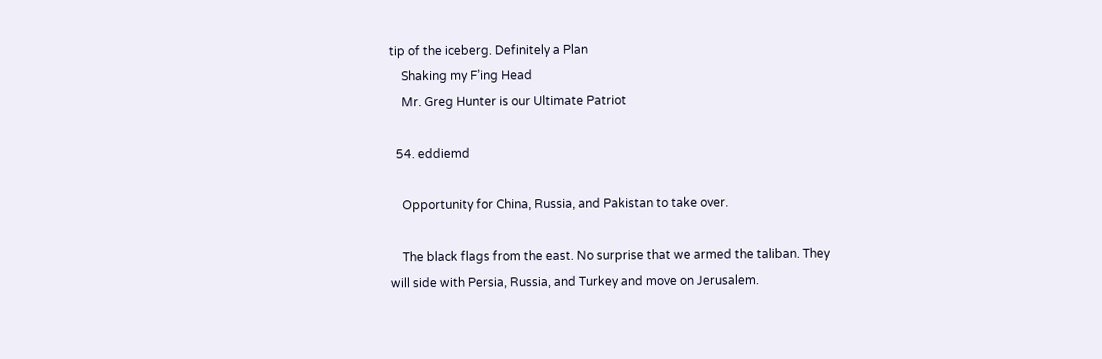tip of the iceberg. Definitely a Plan
    Shaking my F’ing Head
    Mr. Greg Hunter is our Ultimate Patriot

  54. eddiemd

    Opportunity for China, Russia, and Pakistan to take over.

    The black flags from the east. No surprise that we armed the taliban. They will side with Persia, Russia, and Turkey and move on Jerusalem.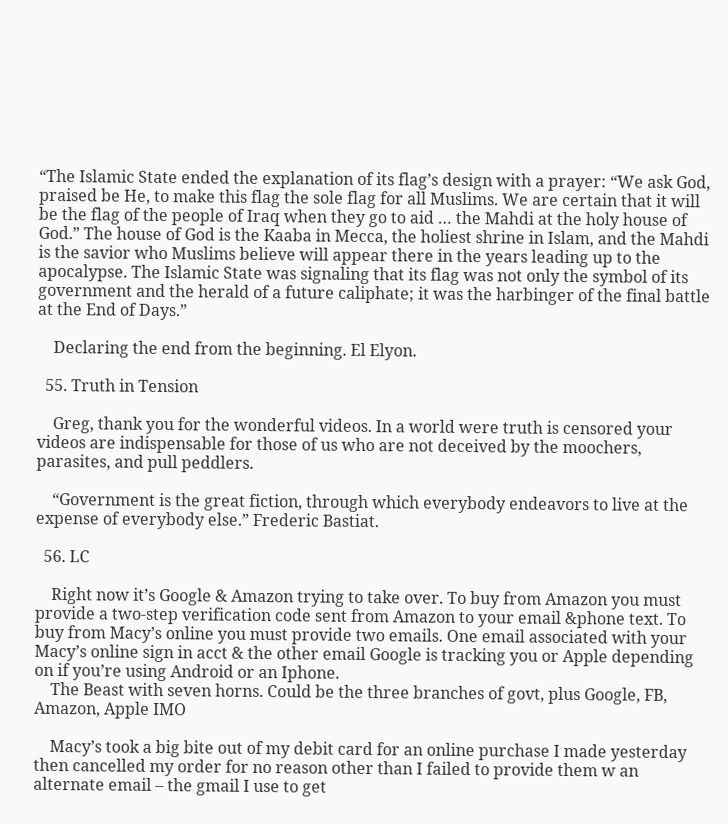“The Islamic State ended the explanation of its flag’s design with a prayer: “We ask God, praised be He, to make this flag the sole flag for all Muslims. We are certain that it will be the flag of the people of Iraq when they go to aid … the Mahdi at the holy house of God.” The house of God is the Kaaba in Mecca, the holiest shrine in Islam, and the Mahdi is the savior who Muslims believe will appear there in the years leading up to the apocalypse. The Islamic State was signaling that its flag was not only the symbol of its government and the herald of a future caliphate; it was the harbinger of the final battle at the End of Days.”

    Declaring the end from the beginning. El Elyon.

  55. Truth in Tension

    Greg, thank you for the wonderful videos. In a world were truth is censored your videos are indispensable for those of us who are not deceived by the moochers, parasites, and pull peddlers.

    “Government is the great fiction, through which everybody endeavors to live at the expense of everybody else.” Frederic Bastiat.

  56. LC

    Right now it’s Google & Amazon trying to take over. To buy from Amazon you must provide a two-step verification code sent from Amazon to your email &phone text. To buy from Macy’s online you must provide two emails. One email associated with your Macy’s online sign in acct & the other email Google is tracking you or Apple depending on if you’re using Android or an Iphone.
    The Beast with seven horns. Could be the three branches of govt, plus Google, FB, Amazon, Apple IMO

    Macy’s took a big bite out of my debit card for an online purchase I made yesterday then cancelled my order for no reason other than I failed to provide them w an alternate email – the gmail I use to get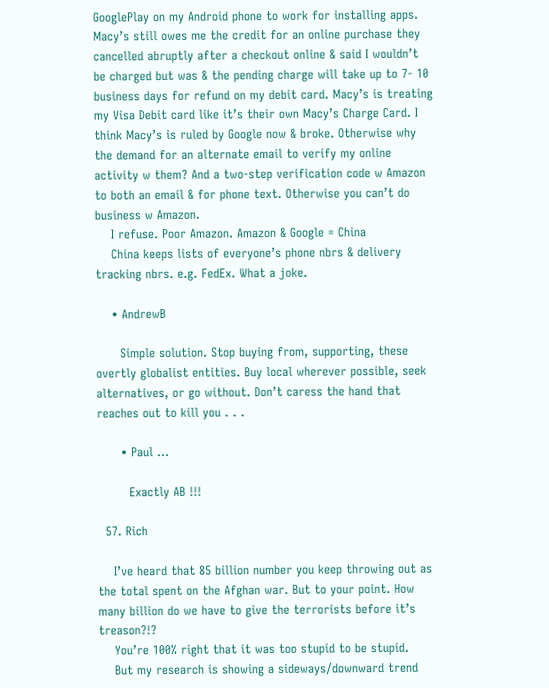GooglePlay on my Android phone to work for installing apps. Macy’s still owes me the credit for an online purchase they cancelled abruptly after a checkout online & said I wouldn’t be charged but was & the pending charge will take up to 7- 10 business days for refund on my debit card. Macy’s is treating my Visa Debit card like it’s their own Macy’s Charge Card. I think Macy’s is ruled by Google now & broke. Otherwise why the demand for an alternate email to verify my online activity w them? And a two-step verification code w Amazon to both an email & for phone text. Otherwise you can’t do business w Amazon.
    I refuse. Poor Amazon. Amazon & Google = China
    China keeps lists of everyone’s phone nbrs & delivery tracking nbrs. e.g. FedEx. What a joke.

    • AndrewB

      Simple solution. Stop buying from, supporting, these overtly globalist entities. Buy local wherever possible, seek alternatives, or go without. Don’t caress the hand that reaches out to kill you . . .

      • Paul ...

        Exactly AB !!!

  57. Rich

    I’ve heard that 85 billion number you keep throwing out as the total spent on the Afghan war. But to your point. How many billion do we have to give the terrorists before it’s treason?!?
    You’re 100% right that it was too stupid to be stupid.
    But my research is showing a sideways/downward trend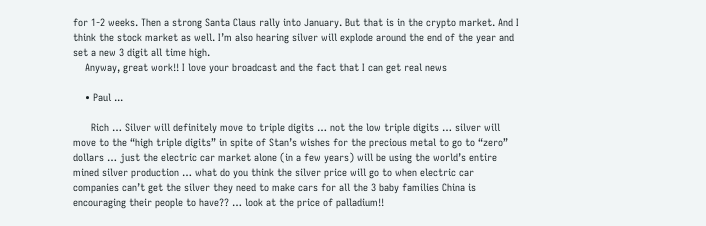for 1-2 weeks. Then a strong Santa Claus rally into January. But that is in the crypto market. And I think the stock market as well. I’m also hearing silver will explode around the end of the year and set a new 3 digit all time high.
    Anyway, great work!! I love your broadcast and the fact that I can get real news

    • Paul ...

      Rich … Silver will definitely move to triple digits … not the low triple digits … silver will move to the “high triple digits” in spite of Stan’s wishes for the precious metal to go to “zero” dollars … just the electric car market alone (in a few years) will be using the world’s entire mined silver production … what do you think the silver price will go to when electric car companies can’t get the silver they need to make cars for all the 3 baby families China is encouraging their people to have?? … look at the price of palladium!!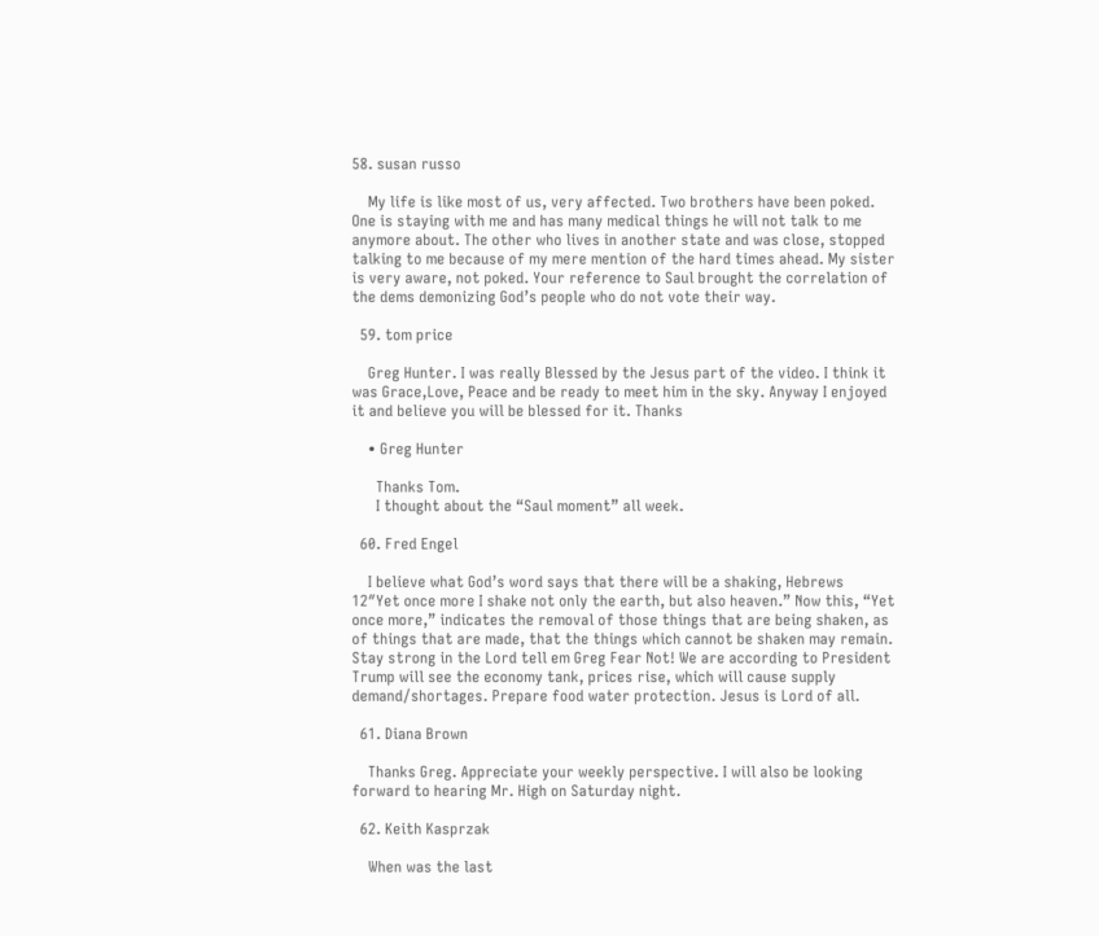58. susan russo

    My life is like most of us, very affected. Two brothers have been poked. One is staying with me and has many medical things he will not talk to me anymore about. The other who lives in another state and was close, stopped talking to me because of my mere mention of the hard times ahead. My sister is very aware, not poked. Your reference to Saul brought the correlation of the dems demonizing God’s people who do not vote their way.

  59. tom price

    Greg Hunter. I was really Blessed by the Jesus part of the video. I think it was Grace,Love, Peace and be ready to meet him in the sky. Anyway I enjoyed it and believe you will be blessed for it. Thanks

    • Greg Hunter

      Thanks Tom.
      I thought about the “Saul moment” all week.

  60. Fred Engel

    I believe what God’s word says that there will be a shaking, Hebrews 12″Yet once more I shake not only the earth, but also heaven.” Now this, “Yet once more,” indicates the removal of those things that are being shaken, as of things that are made, that the things which cannot be shaken may remain. Stay strong in the Lord tell em Greg Fear Not! We are according to President Trump will see the economy tank, prices rise, which will cause supply demand/shortages. Prepare food water protection. Jesus is Lord of all.

  61. Diana Brown

    Thanks Greg. Appreciate your weekly perspective. I will also be looking forward to hearing Mr. High on Saturday night.

  62. Keith Kasprzak

    When was the last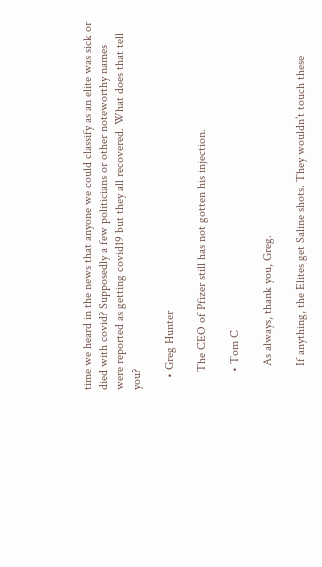time we heard in the news that anyone we could classify as an elite was sick or died with covid? Supposedly a few politicians or other noteworthy names were reported as getting covid19 but they all recovered. What does that tell you?

    • Greg Hunter

      The CEO of Pfizer still has not gotten his injection.

      • Tom C

        As always, thank you, Greg.

        If anything, the Elites get Saline shots. They wouldn’t touch these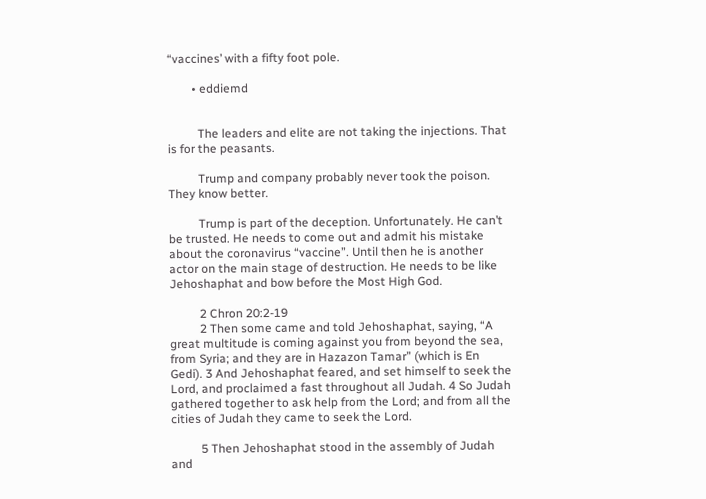“vaccines’ with a fifty foot pole.

        • eddiemd


          The leaders and elite are not taking the injections. That is for the peasants.

          Trump and company probably never took the poison. They know better.

          Trump is part of the deception. Unfortunately. He can’t be trusted. He needs to come out and admit his mistake about the coronavirus “vaccine”. Until then he is another actor on the main stage of destruction. He needs to be like Jehoshaphat and bow before the Most High God.

          2 Chron 20:2-19
          2 Then some came and told Jehoshaphat, saying, “A great multitude is coming against you from beyond the sea, from Syria; and they are in Hazazon Tamar” (which is En Gedi). 3 And Jehoshaphat feared, and set himself to seek the Lord, and proclaimed a fast throughout all Judah. 4 So Judah gathered together to ask help from the Lord; and from all the cities of Judah they came to seek the Lord.

          5 Then Jehoshaphat stood in the assembly of Judah and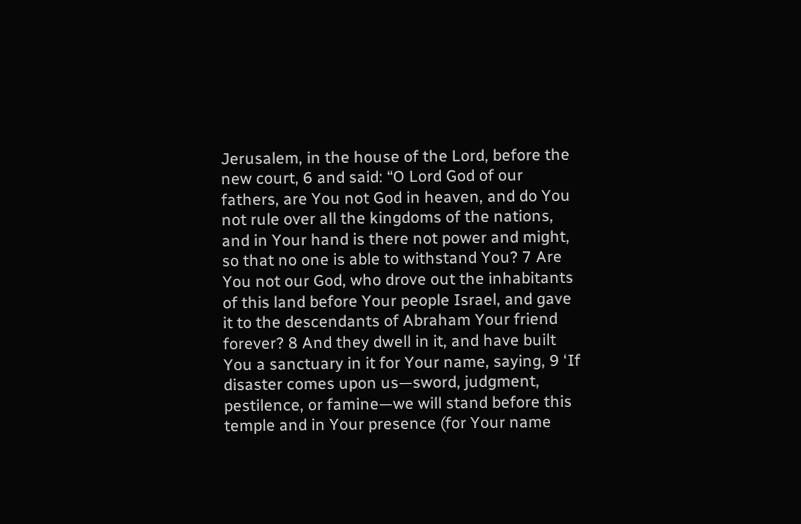Jerusalem, in the house of the Lord, before the new court, 6 and said: “O Lord God of our fathers, are You not God in heaven, and do You not rule over all the kingdoms of the nations, and in Your hand is there not power and might, so that no one is able to withstand You? 7 Are You not our God, who drove out the inhabitants of this land before Your people Israel, and gave it to the descendants of Abraham Your friend forever? 8 And they dwell in it, and have built You a sanctuary in it for Your name, saying, 9 ‘If disaster comes upon us—sword, judgment, pestilence, or famine—we will stand before this temple and in Your presence (for Your name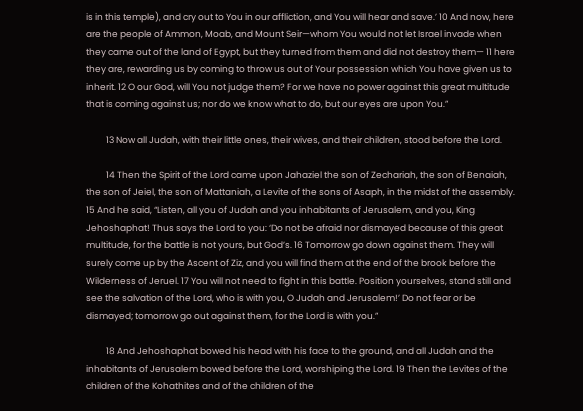is in this temple), and cry out to You in our affliction, and You will hear and save.’ 10 And now, here are the people of Ammon, Moab, and Mount Seir—whom You would not let Israel invade when they came out of the land of Egypt, but they turned from them and did not destroy them— 11 here they are, rewarding us by coming to throw us out of Your possession which You have given us to inherit. 12 O our God, will You not judge them? For we have no power against this great multitude that is coming against us; nor do we know what to do, but our eyes are upon You.”

          13 Now all Judah, with their little ones, their wives, and their children, stood before the Lord.

          14 Then the Spirit of the Lord came upon Jahaziel the son of Zechariah, the son of Benaiah, the son of Jeiel, the son of Mattaniah, a Levite of the sons of Asaph, in the midst of the assembly. 15 And he said, “Listen, all you of Judah and you inhabitants of Jerusalem, and you, King Jehoshaphat! Thus says the Lord to you: ‘Do not be afraid nor dismayed because of this great multitude, for the battle is not yours, but God’s. 16 Tomorrow go down against them. They will surely come up by the Ascent of Ziz, and you will find them at the end of the brook before the Wilderness of Jeruel. 17 You will not need to fight in this battle. Position yourselves, stand still and see the salvation of the Lord, who is with you, O Judah and Jerusalem!’ Do not fear or be dismayed; tomorrow go out against them, for the Lord is with you.”

          18 And Jehoshaphat bowed his head with his face to the ground, and all Judah and the inhabitants of Jerusalem bowed before the Lord, worshiping the Lord. 19 Then the Levites of the children of the Kohathites and of the children of the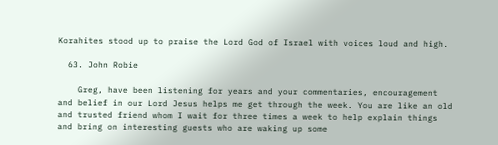Korahites stood up to praise the Lord God of Israel with voices loud and high.

  63. John Robie

    Greg, have been listening for years and your commentaries, encouragement and belief in our Lord Jesus helps me get through the week. You are like an old and trusted friend whom I wait for three times a week to help explain things and bring on interesting guests who are waking up some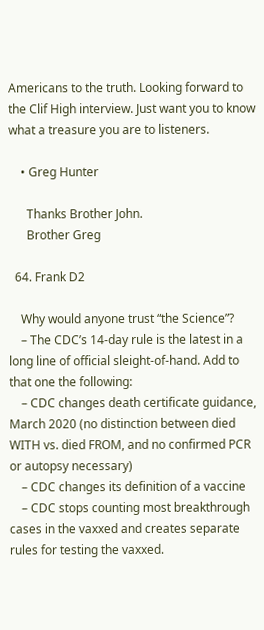Americans to the truth. Looking forward to the Clif High interview. Just want you to know what a treasure you are to listeners.

    • Greg Hunter

      Thanks Brother John.
      Brother Greg

  64. Frank D2

    Why would anyone trust “the Science”?
    – The CDC’s 14-day rule is the latest in a long line of official sleight-of-hand. Add to that one the following:
    – CDC changes death certificate guidance, March 2020 (no distinction between died WITH vs. died FROM, and no confirmed PCR or autopsy necessary)
    – CDC changes its definition of a vaccine
    – CDC stops counting most breakthrough cases in the vaxxed and creates separate rules for testing the vaxxed.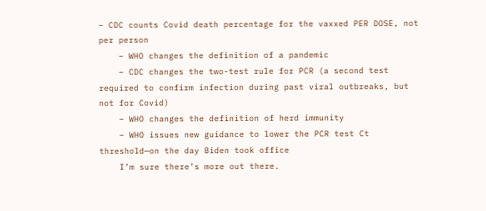– CDC counts Covid death percentage for the vaxxed PER DOSE, not per person
    – WHO changes the definition of a pandemic
    – CDC changes the two-test rule for PCR (a second test required to confirm infection during past viral outbreaks, but not for Covid)
    – WHO changes the definition of herd immunity
    – WHO issues new guidance to lower the PCR test Ct threshold—on the day Biden took office
    I’m sure there’s more out there.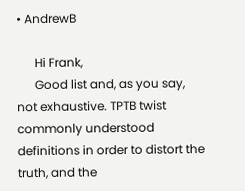• AndrewB

      Hi Frank,
      Good list and, as you say, not exhaustive. TPTB twist commonly understood definitions in order to distort the truth, and the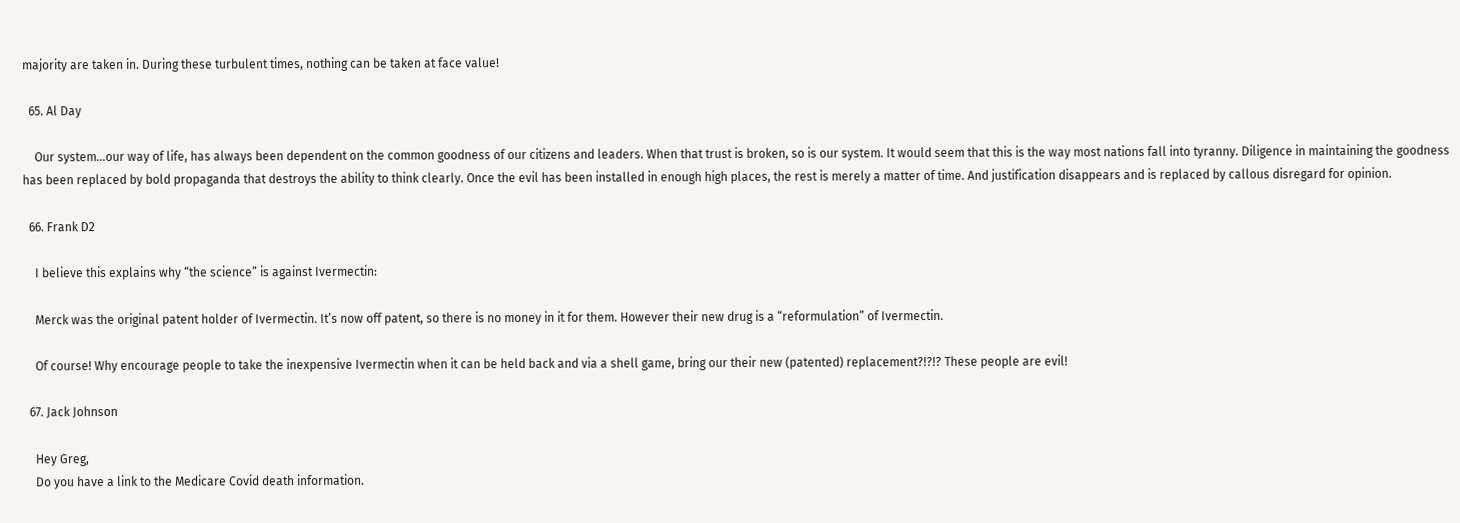majority are taken in. During these turbulent times, nothing can be taken at face value!

  65. Al Day

    Our system…our way of life, has always been dependent on the common goodness of our citizens and leaders. When that trust is broken, so is our system. It would seem that this is the way most nations fall into tyranny. Diligence in maintaining the goodness has been replaced by bold propaganda that destroys the ability to think clearly. Once the evil has been installed in enough high places, the rest is merely a matter of time. And justification disappears and is replaced by callous disregard for opinion.

  66. Frank D2

    I believe this explains why “the science” is against Ivermectin:

    Merck was the original patent holder of Ivermectin. It’s now off patent, so there is no money in it for them. However their new drug is a “reformulation” of Ivermectin.

    Of course! Why encourage people to take the inexpensive Ivermectin when it can be held back and via a shell game, bring our their new (patented) replacement?!?!? These people are evil!

  67. Jack Johnson

    Hey Greg,
    Do you have a link to the Medicare Covid death information.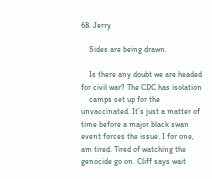68. Jerry

    Sides are being drawn.

    Is there any doubt we are headed for civil war? The CDC has isolation
    camps set up for the unvaccinated. It’s just a matter of time before a major black swan event forces the issue. I for one, am tired. Tired of watching the genocide go on. Cliff says wait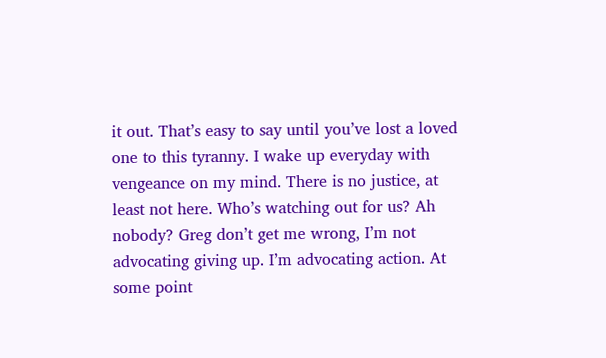it out. That’s easy to say until you’ve lost a loved one to this tyranny. I wake up everyday with vengeance on my mind. There is no justice, at least not here. Who’s watching out for us? Ah nobody? Greg don’t get me wrong, I’m not advocating giving up. I’m advocating action. At some point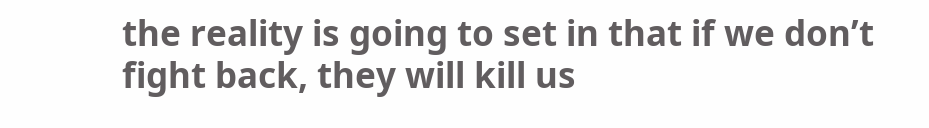the reality is going to set in that if we don’t fight back, they will kill us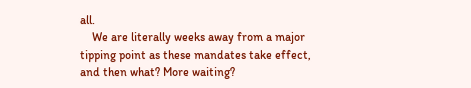all.
    We are literally weeks away from a major tipping point as these mandates take effect, and then what? More waiting?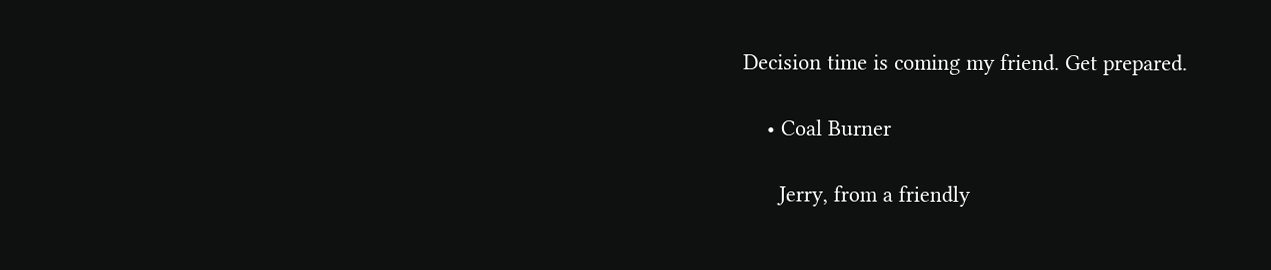Decision time is coming my friend. Get prepared.

    • Coal Burner

      Jerry, from a friendly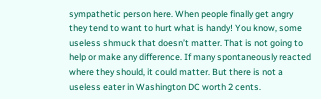sympathetic person here. When people finally get angry they tend to want to hurt what is handy! You know, some useless shmuck that doesn’t matter. That is not going to help or make any difference. If many spontaneously reacted where they should, it could matter. But there is not a useless eater in Washington DC worth 2 cents.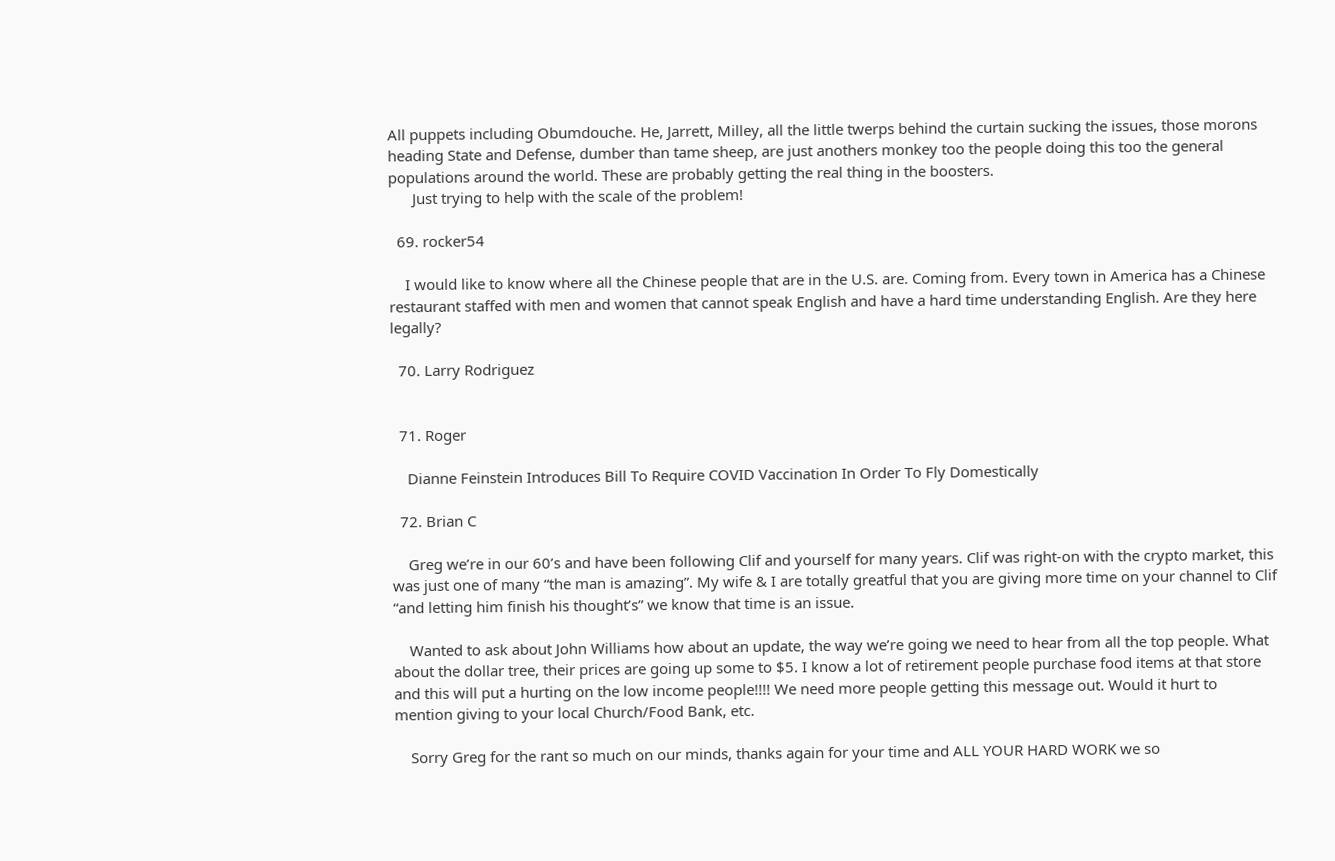All puppets including Obumdouche. He, Jarrett, Milley, all the little twerps behind the curtain sucking the issues, those morons heading State and Defense, dumber than tame sheep, are just anothers monkey too the people doing this too the general populations around the world. These are probably getting the real thing in the boosters.
      Just trying to help with the scale of the problem!

  69. rocker54

    I would like to know where all the Chinese people that are in the U.S. are. Coming from. Every town in America has a Chinese restaurant staffed with men and women that cannot speak English and have a hard time understanding English. Are they here legally?

  70. Larry Rodriguez


  71. Roger

    Dianne Feinstein Introduces Bill To Require COVID Vaccination In Order To Fly Domestically

  72. Brian C

    Greg we’re in our 60’s and have been following Clif and yourself for many years. Clif was right-on with the crypto market, this was just one of many “the man is amazing”. My wife & I are totally greatful that you are giving more time on your channel to Clif “and letting him finish his thought’s” we know that time is an issue.

    Wanted to ask about John Williams how about an update, the way we’re going we need to hear from all the top people. What about the dollar tree, their prices are going up some to $5. I know a lot of retirement people purchase food items at that store and this will put a hurting on the low income people!!!! We need more people getting this message out. Would it hurt to mention giving to your local Church/Food Bank, etc.

    Sorry Greg for the rant so much on our minds, thanks again for your time and ALL YOUR HARD WORK we so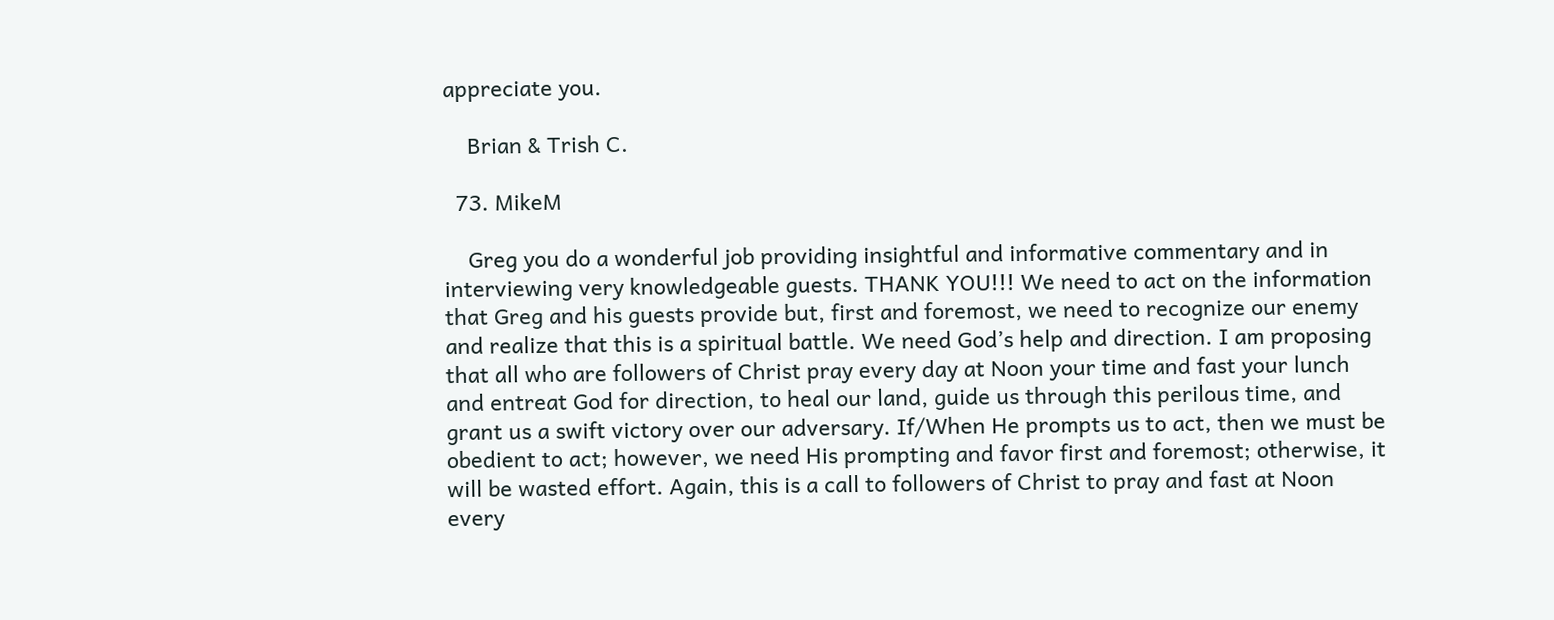appreciate you.

    Brian & Trish C.

  73. MikeM

    Greg you do a wonderful job providing insightful and informative commentary and in interviewing very knowledgeable guests. THANK YOU!!! We need to act on the information that Greg and his guests provide but, first and foremost, we need to recognize our enemy and realize that this is a spiritual battle. We need God’s help and direction. I am proposing that all who are followers of Christ pray every day at Noon your time and fast your lunch and entreat God for direction, to heal our land, guide us through this perilous time, and grant us a swift victory over our adversary. If/When He prompts us to act, then we must be obedient to act; however, we need His prompting and favor first and foremost; otherwise, it will be wasted effort. Again, this is a call to followers of Christ to pray and fast at Noon every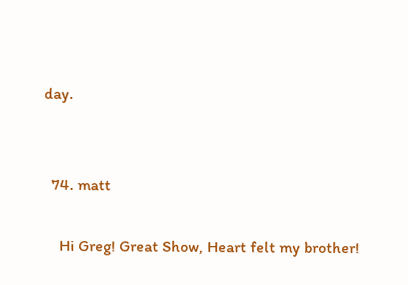day.


  74. matt

    Hi Greg! Great Show, Heart felt my brother!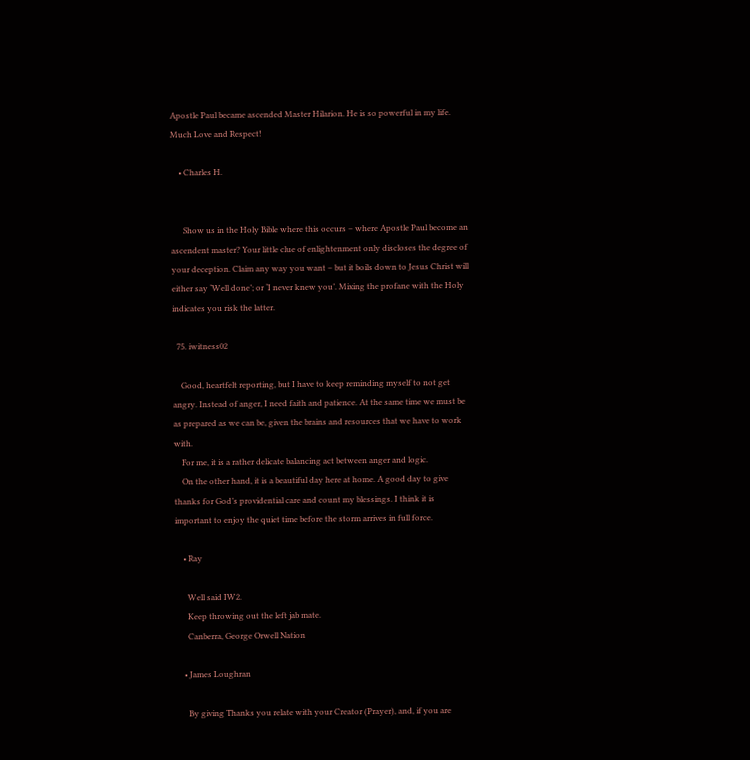Apostle Paul became ascended Master Hilarion. He is so powerful in my life. Much Love and Respect!

    • Charles H.


      Show us in the Holy Bible where this occurs – where Apostle Paul become an ascendent master? Your little clue of enlightenment only discloses the degree of your deception. Claim any way you want – but it boils down to Jesus Christ will either say ‘Well done’; or ‘I never knew you’. Mixing the profane with the Holy indicates you risk the latter.

  75. iwitness02

    Good, heartfelt reporting, but I have to keep reminding myself to not get angry. Instead of anger, I need faith and patience. At the same time we must be as prepared as we can be, given the brains and resources that we have to work with.
    For me, it is a rather delicate balancing act between anger and logic.
    On the other hand, it is a beautiful day here at home. A good day to give thanks for God’s providential care and count my blessings. I think it is important to enjoy the quiet time before the storm arrives in full force.

    • Ray

      Well said IW2.
      Keep throwing out the left jab mate.
      Canberra, George Orwell Nation

    • James Loughran

      By giving Thanks you relate with your Creator (Prayer), and, if you are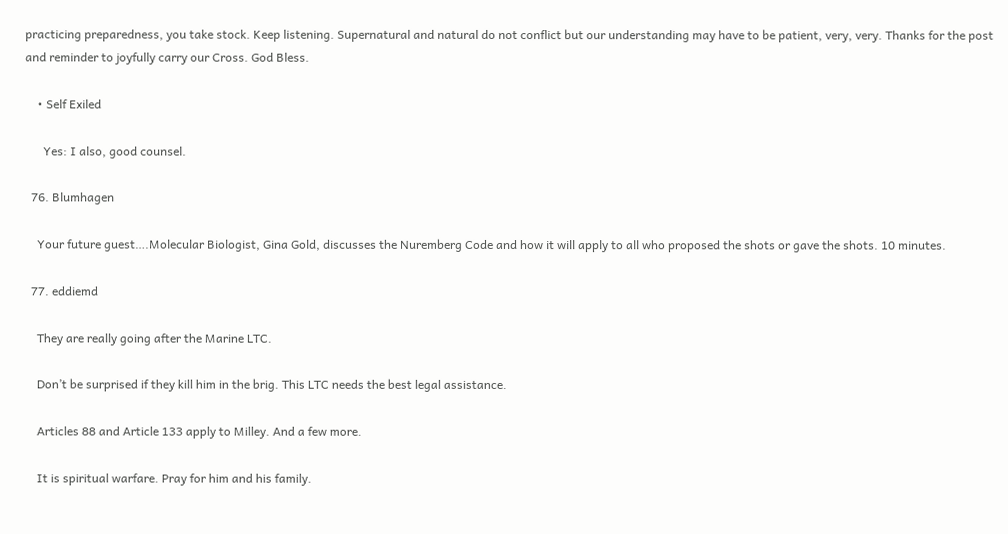practicing preparedness, you take stock. Keep listening. Supernatural and natural do not conflict but our understanding may have to be patient, very, very. Thanks for the post and reminder to joyfully carry our Cross. God Bless.

    • Self Exiled

      Yes: I also, good counsel.

  76. Blumhagen

    Your future guest….Molecular Biologist, Gina Gold, discusses the Nuremberg Code and how it will apply to all who proposed the shots or gave the shots. 10 minutes.

  77. eddiemd

    They are really going after the Marine LTC.

    Don’t be surprised if they kill him in the brig. This LTC needs the best legal assistance.

    Articles 88 and Article 133 apply to Milley. And a few more.

    It is spiritual warfare. Pray for him and his family.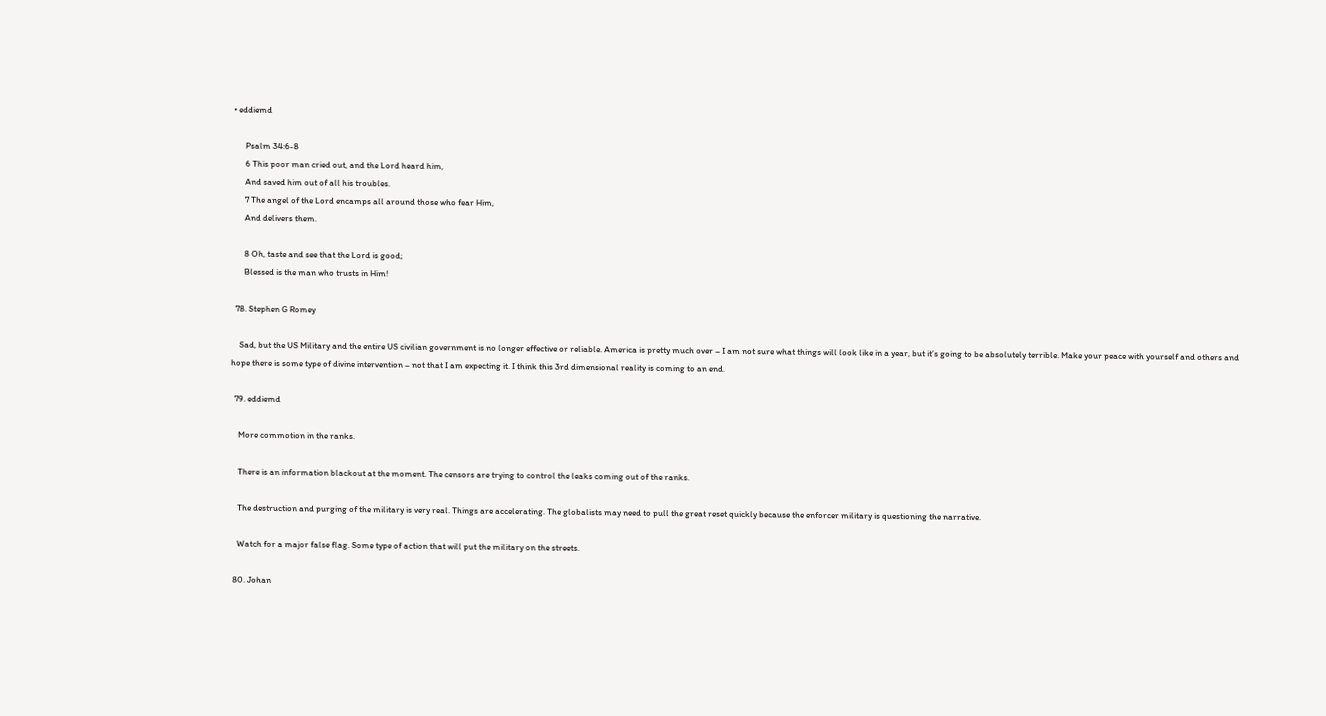• eddiemd

      Psalm 34:6-8
      6 This poor man cried out, and the Lord heard him,
      And saved him out of all his troubles.
      7 The angel of the Lord encamps all around those who fear Him,
      And delivers them.

      8 Oh, taste and see that the Lord is good;
      Blessed is the man who trusts in Him!

  78. Stephen G Romey

    Sad, but the US Military and the entire US civilian government is no longer effective or reliable. America is pretty much over – I am not sure what things will look like in a year, but it’s going to be absolutely terrible. Make your peace with yourself and others and hope there is some type of divine intervention – not that I am expecting it. I think this 3rd dimensional reality is coming to an end.

  79. eddiemd

    More commotion in the ranks.

    There is an information blackout at the moment. The censors are trying to control the leaks coming out of the ranks.

    The destruction and purging of the military is very real. Things are accelerating. The globalists may need to pull the great reset quickly because the enforcer military is questioning the narrative.

    Watch for a major false flag. Some type of action that will put the military on the streets.

  80. Johan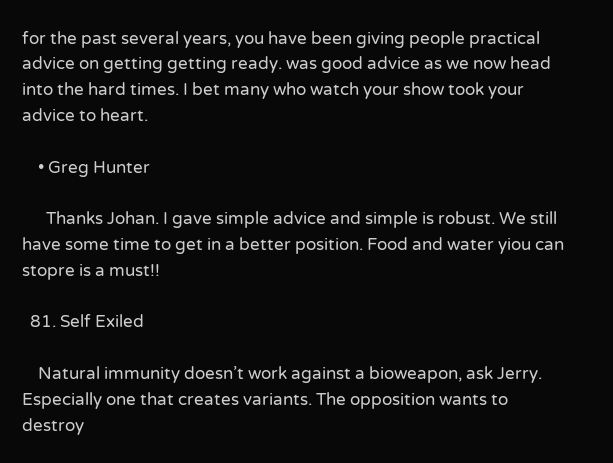for the past several years, you have been giving people practical advice on getting getting ready. was good advice as we now head into the hard times. I bet many who watch your show took your advice to heart.

    • Greg Hunter

      Thanks Johan. I gave simple advice and simple is robust. We still have some time to get in a better position. Food and water yiou can stopre is a must!!

  81. Self Exiled

    Natural immunity doesn’t work against a bioweapon, ask Jerry. Especially one that creates variants. The opposition wants to destroy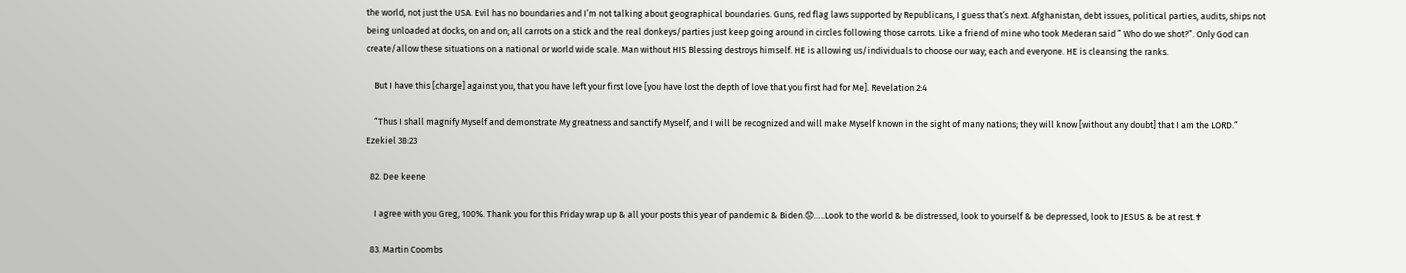the world, not just the USA. Evil has no boundaries and I’m not talking about geographical boundaries. Guns, red flag laws supported by Republicans, I guess that’s next. Afghanistan, debt issues, political parties, audits, ships not being unloaded at docks, on and on; all carrots on a stick and the real donkeys/parties just keep going around in circles following those carrots. Like a friend of mine who took Mederan said ” Who do we shot?”. Only God can create/allow these situations on a national or world wide scale. Man without HIS Blessing destroys himself. HE is allowing us/individuals to choose our way; each and everyone. HE is cleansing the ranks.

    But I have this [charge] against you, that you have left your first love [you have lost the depth of love that you first had for Me]. Revelation 2:4

    “Thus I shall magnify Myself and demonstrate My greatness and sanctify Myself, and I will be recognized and will make Myself known in the sight of many nations; they will know [without any doubt] that I am the LORD.” Ezekiel 38:23

  82. Dee keene

    I agree with you Greg, 100%. Thank you for this Friday wrap up & all your posts this year of pandemic & Biden.😟…..Look to the world & be distressed, look to yourself & be depressed, look to JESUS & be at rest.✝

  83. Martin Coombs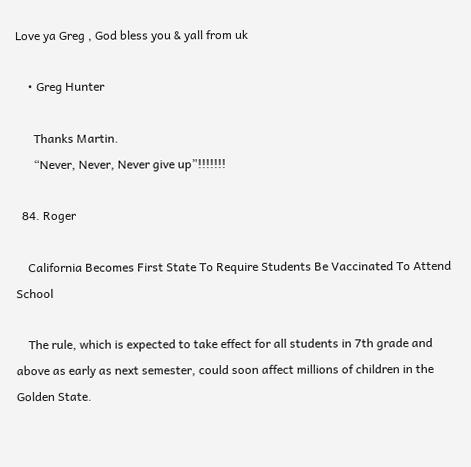Love ya Greg , God bless you & yall from uk

    • Greg Hunter

      Thanks Martin.
      “Never, Never, Never give up”!!!!!!!

  84. Roger

    California Becomes First State To Require Students Be Vaccinated To Attend School

    The rule, which is expected to take effect for all students in 7th grade and above as early as next semester, could soon affect millions of children in the Golden State.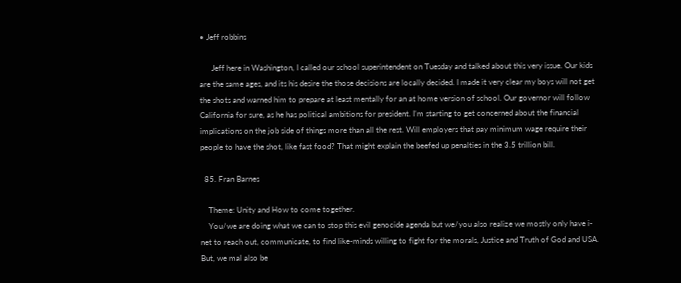• Jeff robbins

      Jeff here in Washington, I called our school superintendent on Tuesday and talked about this very issue. Our kids are the same ages, and its his desire the those decisions are locally decided. I made it very clear my boys will not get the shots and warned him to prepare at least mentally for an at home version of school. Our governor will follow California for sure, as he has political ambitions for president. I’m starting to get concerned about the financial implications on the job side of things more than all the rest. Will employers that pay minimum wage require their people to have the shot, like fast food? That might explain the beefed up penalties in the 3.5 trillion bill.

  85. Fran Barnes

    Theme: Unity and How to come together.
    You/we are doing what we can to stop this evil genocide agenda but we/you also realize we mostly only have i-net to reach out, communicate, to find like-minds willing to fight for the morals, Justice and Truth of God and USA. But, we mal also be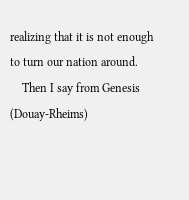realizing that it is not enough to turn our nation around.
    Then I say from Genesis (Douay-Rheims)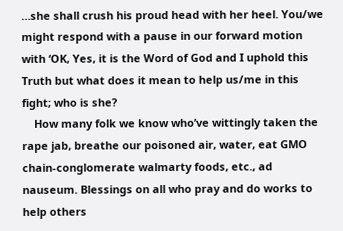…she shall crush his proud head with her heel. You/we might respond with a pause in our forward motion with ‘OK, Yes, it is the Word of God and I uphold this Truth but what does it mean to help us/me in this fight; who is she?
    How many folk we know who’ve wittingly taken the rape jab, breathe our poisoned air, water, eat GMO chain-conglomerate walmarty foods, etc., ad nauseum. Blessings on all who pray and do works to help others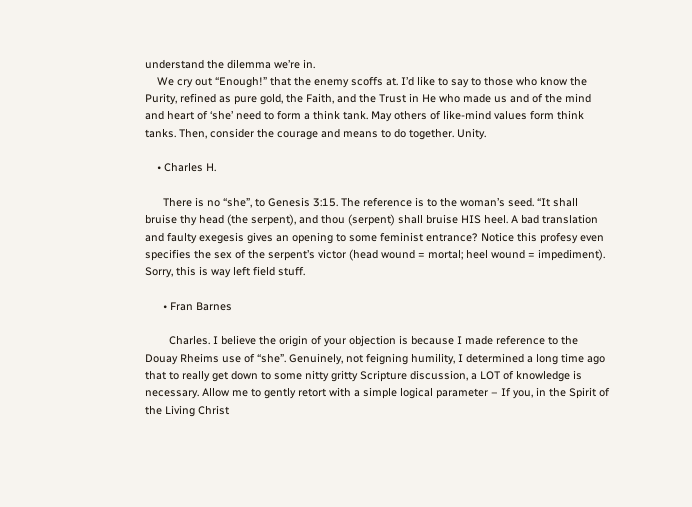understand the dilemma we’re in.
    We cry out “Enough!” that the enemy scoffs at. I’d like to say to those who know the Purity, refined as pure gold, the Faith, and the Trust in He who made us and of the mind and heart of ‘she’ need to form a think tank. May others of like-mind values form think tanks. Then, consider the courage and means to do together. Unity.

    • Charles H.

      There is no “she”, to Genesis 3:15. The reference is to the woman’s seed. “It shall bruise thy head (the serpent), and thou (serpent) shall bruise HIS heel. A bad translation and faulty exegesis gives an opening to some feminist entrance? Notice this profesy even specifies the sex of the serpent’s victor (head wound = mortal; heel wound = impediment). Sorry, this is way left field stuff.

      • Fran Barnes

        Charles. I believe the origin of your objection is because I made reference to the Douay Rheims use of “she”. Genuinely, not feigning humility, I determined a long time ago that to really get down to some nitty gritty Scripture discussion, a LOT of knowledge is necessary. Allow me to gently retort with a simple logical parameter – If you, in the Spirit of the Living Christ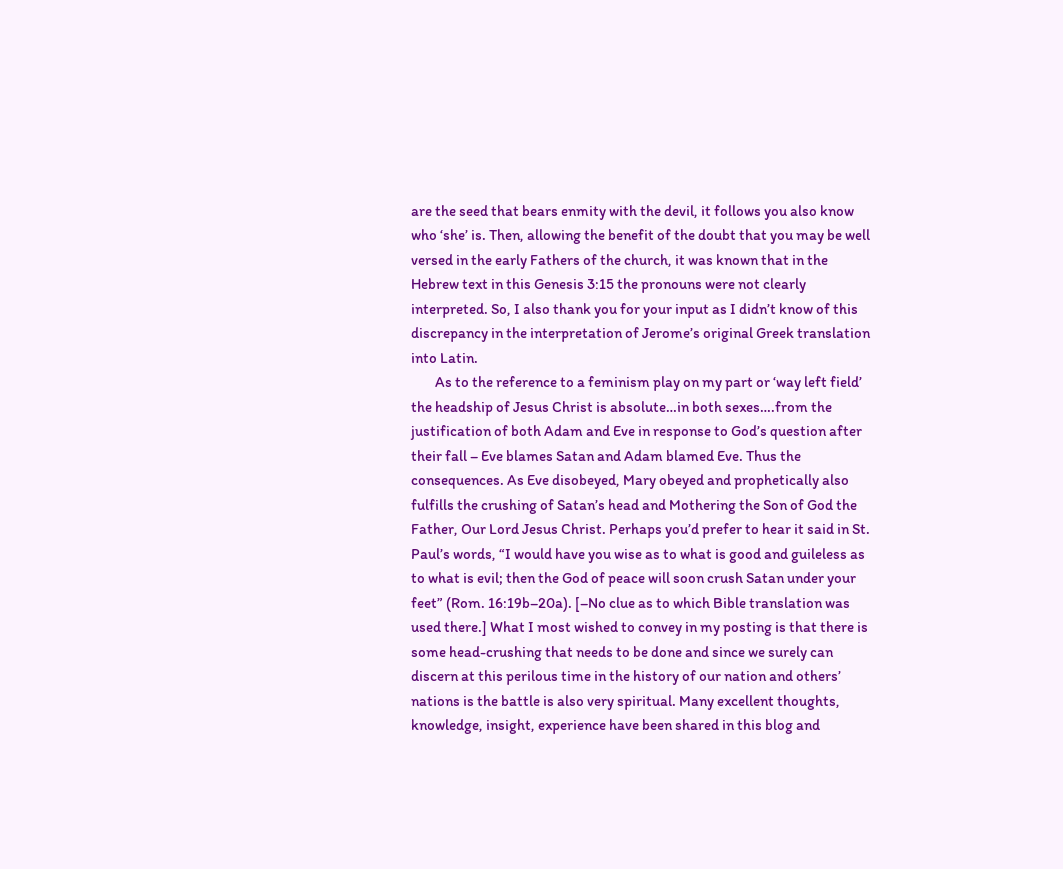are the seed that bears enmity with the devil, it follows you also know who ‘she’ is. Then, allowing the benefit of the doubt that you may be well versed in the early Fathers of the church, it was known that in the Hebrew text in this Genesis 3:15 the pronouns were not clearly interpreted. So, I also thank you for your input as I didn’t know of this discrepancy in the interpretation of Jerome’s original Greek translation into Latin.
        As to the reference to a feminism play on my part or ‘way left field’ the headship of Jesus Christ is absolute…in both sexes….from the justification of both Adam and Eve in response to God’s question after their fall – Eve blames Satan and Adam blamed Eve. Thus the consequences. As Eve disobeyed, Mary obeyed and prophetically also fulfills the crushing of Satan’s head and Mothering the Son of God the Father, Our Lord Jesus Christ. Perhaps you’d prefer to hear it said in St. Paul’s words, “I would have you wise as to what is good and guileless as to what is evil; then the God of peace will soon crush Satan under your feet” (Rom. 16:19b–20a). [–No clue as to which Bible translation was used there.] What I most wished to convey in my posting is that there is some head-crushing that needs to be done and since we surely can discern at this perilous time in the history of our nation and others’ nations is the battle is also very spiritual. Many excellent thoughts, knowledge, insight, experience have been shared in this blog and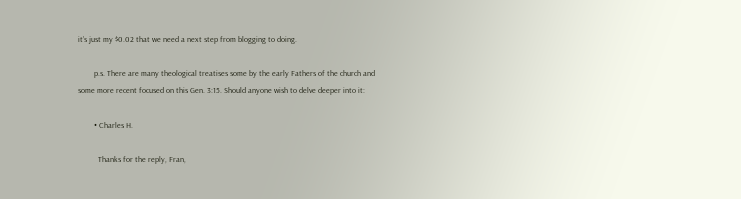it’s just my $0.02 that we need a next step from blogging to doing.

        p.s. There are many theological treatises some by the early Fathers of the church and some more recent focused on this Gen. 3:15. Should anyone wish to delve deeper into it:

        • Charles H.

          Thanks for the reply, Fran,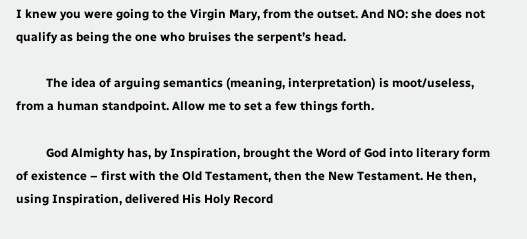I knew you were going to the Virgin Mary, from the outset. And NO: she does not qualify as being the one who bruises the serpent’s head.

          The idea of arguing semantics (meaning, interpretation) is moot/useless, from a human standpoint. Allow me to set a few things forth.

          God Almighty has, by Inspiration, brought the Word of God into literary form of existence – first with the Old Testament, then the New Testament. He then, using Inspiration, delivered His Holy Record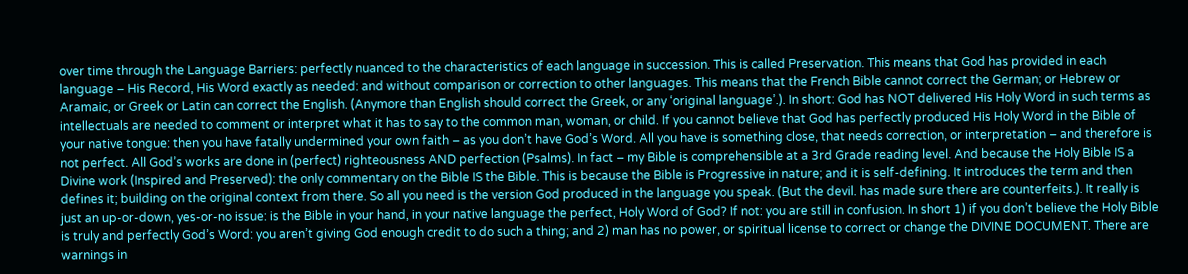over time through the Language Barriers: perfectly nuanced to the characteristics of each language in succession. This is called Preservation. This means that God has provided in each language – His Record, His Word exactly as needed: and without comparison or correction to other languages. This means that the French Bible cannot correct the German; or Hebrew or Aramaic, or Greek or Latin can correct the English. (Anymore than English should correct the Greek, or any ‘original language’.). In short: God has NOT delivered His Holy Word in such terms as intellectuals are needed to comment or interpret what it has to say to the common man, woman, or child. If you cannot believe that God has perfectly produced His Holy Word in the Bible of your native tongue: then you have fatally undermined your own faith – as you don’t have God’s Word. All you have is something close, that needs correction, or interpretation – and therefore is not perfect. All God’s works are done in (perfect) righteousness AND perfection (Psalms). In fact – my Bible is comprehensible at a 3rd Grade reading level. And because the Holy Bible IS a Divine work (Inspired and Preserved): the only commentary on the Bible IS the Bible. This is because the Bible is Progressive in nature; and it is self-defining. It introduces the term and then defines it; building on the original context from there. So all you need is the version God produced in the language you speak. (But the devil. has made sure there are counterfeits.). It really is just an up-or-down, yes-or-no issue: is the Bible in your hand, in your native language the perfect, Holy Word of God? If not: you are still in confusion. In short 1) if you don’t believe the Holy Bible is truly and perfectly God’s Word: you aren’t giving God enough credit to do such a thing; and 2) man has no power, or spiritual license to correct or change the DIVINE DOCUMENT. There are warnings in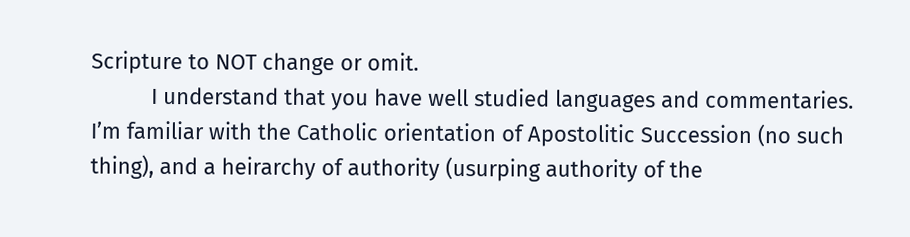Scripture to NOT change or omit.
          I understand that you have well studied languages and commentaries. I’m familiar with the Catholic orientation of Apostolitic Succession (no such thing), and a heirarchy of authority (usurping authority of the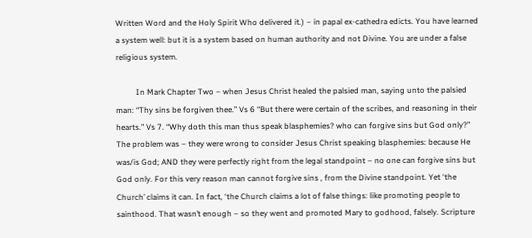Written Word and the Holy Spirit Who delivered it.) – in papal ex-cathedra edicts. You have learned a system well: but it is a system based on human authority and not Divine. You are under a false religious system.

          In Mark Chapter Two – when Jesus Christ healed the palsied man, saying unto the palsied man: “Thy sins be forgiven thee.” Vs 6 “But there were certain of the scribes, and reasoning in their hearts.” Vs 7. “Why doth this man thus speak blasphemies? who can forgive sins but God only?” The problem was – they were wrong to consider Jesus Christ speaking blasphemies: because He was/is God; AND they were perfectly right from the legal standpoint – no one can forgive sins but God only. For this very reason man cannot forgive sins , from the Divine standpoint. Yet ‘the Church’ claims it can. In fact, ‘the Church claims a lot of false things: like promoting people to sainthood. That wasn’t enough – so they went and promoted Mary to godhood, falsely. Scripture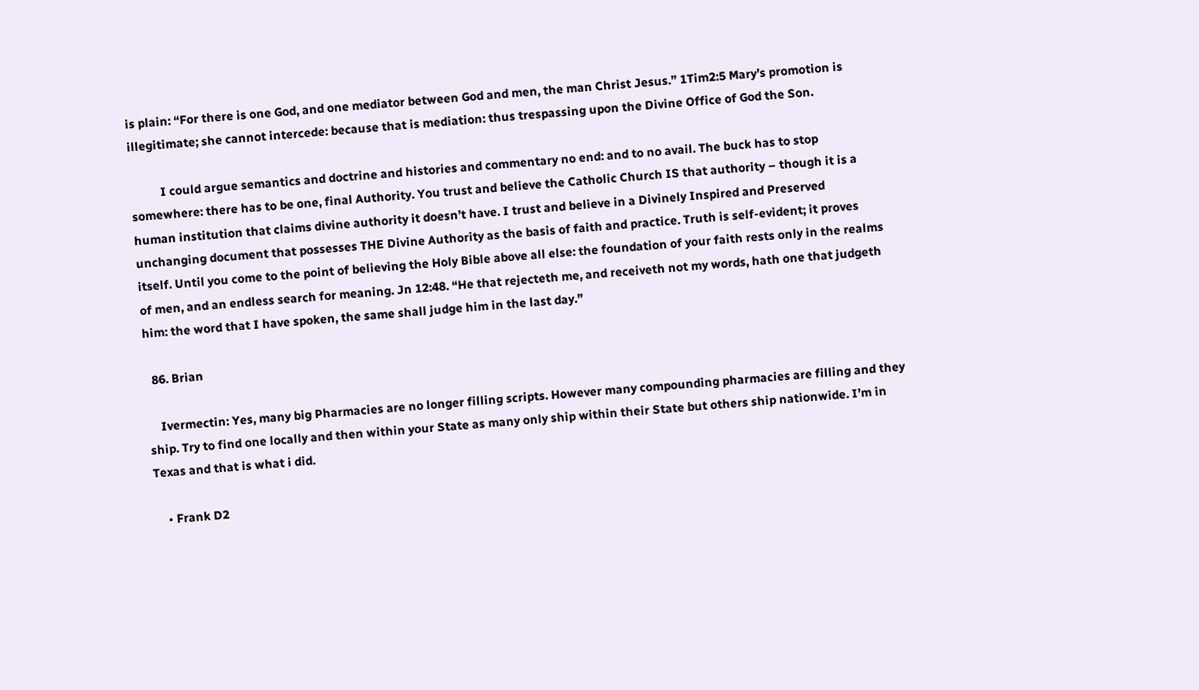is plain: “For there is one God, and one mediator between God and men, the man Christ Jesus.” 1Tim2:5 Mary’s promotion is illegitimate; she cannot intercede: because that is mediation: thus trespassing upon the Divine Office of God the Son.

          I could argue semantics and doctrine and histories and commentary no end: and to no avail. The buck has to stop somewhere: there has to be one, final Authority. You trust and believe the Catholic Church IS that authority – though it is a human institution that claims divine authority it doesn’t have. I trust and believe in a Divinely Inspired and Preserved unchanging document that possesses THE Divine Authority as the basis of faith and practice. Truth is self-evident; it proves itself. Until you come to the point of believing the Holy Bible above all else: the foundation of your faith rests only in the realms of men, and an endless search for meaning. Jn 12:48. “He that rejecteth me, and receiveth not my words, hath one that judgeth him: the word that I have spoken, the same shall judge him in the last day.”

  86. Brian

    Ivermectin: Yes, many big Pharmacies are no longer filling scripts. However many compounding pharmacies are filling and they ship. Try to find one locally and then within your State as many only ship within their State but others ship nationwide. I’m in Texas and that is what i did.

    • Frank D2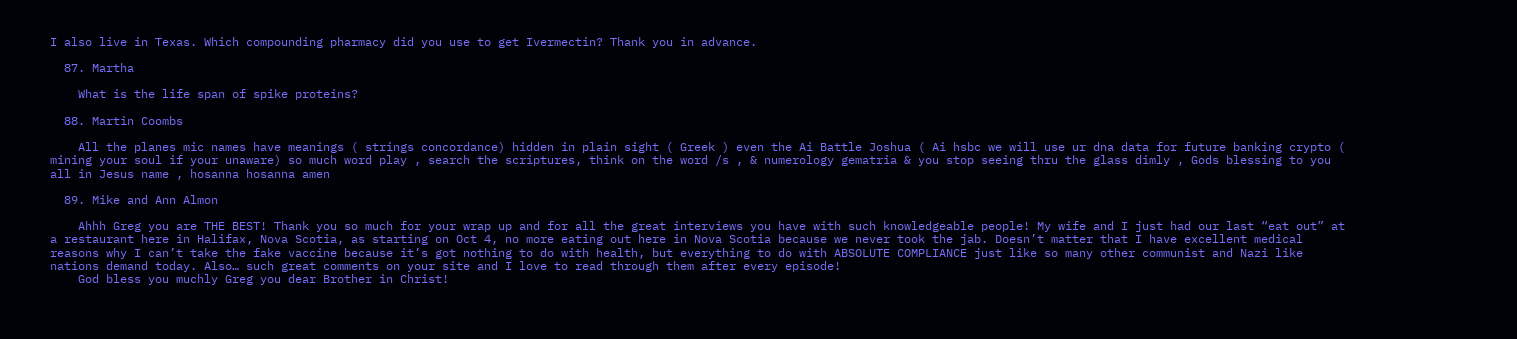I also live in Texas. Which compounding pharmacy did you use to get Ivermectin? Thank you in advance.

  87. Martha

    What is the life span of spike proteins?

  88. Martin Coombs

    All the planes mic names have meanings ( strings concordance) hidden in plain sight ( Greek ) even the Ai Battle Joshua ( Ai hsbc we will use ur dna data for future banking crypto ( mining your soul if your unaware) so much word play , search the scriptures, think on the word /s , & numerology gematria & you stop seeing thru the glass dimly , Gods blessing to you all in Jesus name , hosanna hosanna amen

  89. Mike and Ann Almon

    Ahhh Greg you are THE BEST! Thank you so much for your wrap up and for all the great interviews you have with such knowledgeable people! My wife and I just had our last “eat out” at a restaurant here in Halifax, Nova Scotia, as starting on Oct 4, no more eating out here in Nova Scotia because we never took the jab. Doesn’t matter that I have excellent medical reasons why I can’t take the fake vaccine because it’s got nothing to do with health, but everything to do with ABSOLUTE COMPLIANCE just like so many other communist and Nazi like nations demand today. Also… such great comments on your site and I love to read through them after every episode!
    God bless you muchly Greg you dear Brother in Christ!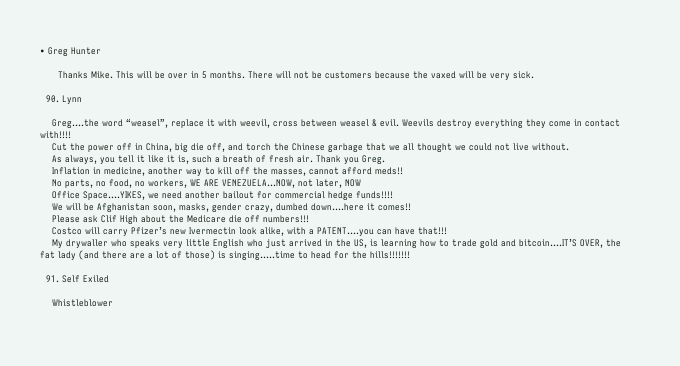• Greg Hunter

      Thanks Mike. This will be over in 5 months. There will not be customers because the vaxed will be very sick.

  90. Lynn

    Greg….the word “weasel”, replace it with weevil, cross between weasel & evil. Weevils destroy everything they come in contact with!!!!
    Cut the power off in China, big die off, and torch the Chinese garbage that we all thought we could not live without.
    As always, you tell it like it is, such a breath of fresh air. Thank you Greg.
    Inflation in medicine, another way to kill off the masses, cannot afford meds!!
    No parts, no food, no workers, WE ARE VENEZUELA…NOW, not later, NOW
    Office Space….YIKES, we need another bailout for commercial hedge funds!!!!
    We will be Afghanistan soon, masks, gender crazy, dumbed down….here it comes!!
    Please ask Clif High about the Medicare die off numbers!!!
    Costco will carry Pfizer’s new Ivermectin look alike, with a PATENT….you can have that!!!
    My drywaller who speaks very little English who just arrived in the US, is learning how to trade gold and bitcoin….IT’S OVER, the fat lady (and there are a lot of those) is singing…..time to head for the hills!!!!!!!

  91. Self Exiled

    Whistleblower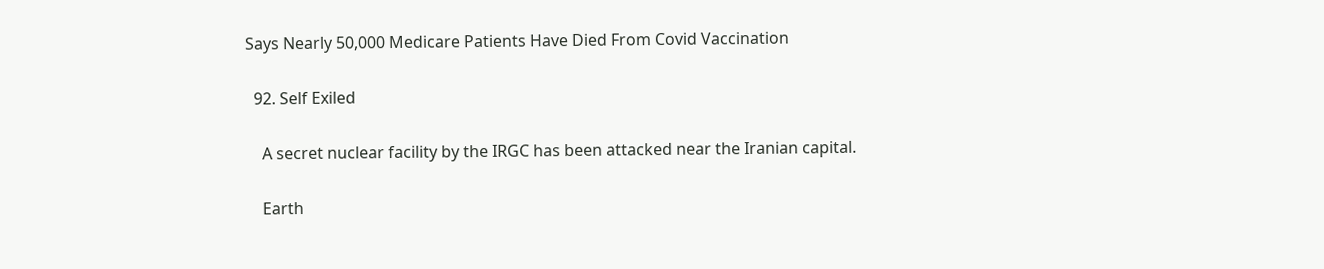Says Nearly 50,000 Medicare Patients Have Died From Covid Vaccination

  92. Self Exiled

    A secret nuclear facility by the IRGC has been attacked near the Iranian capital.

    Earth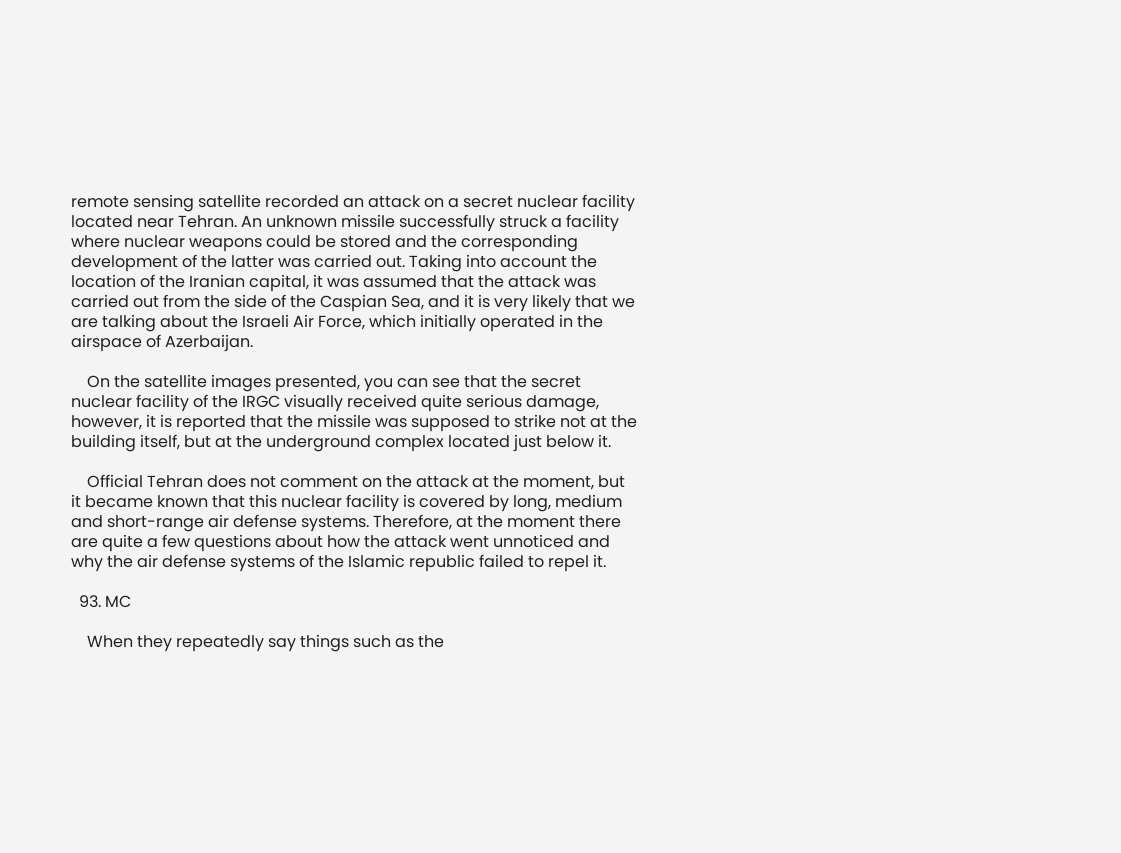remote sensing satellite recorded an attack on a secret nuclear facility located near Tehran. An unknown missile successfully struck a facility where nuclear weapons could be stored and the corresponding development of the latter was carried out. Taking into account the location of the Iranian capital, it was assumed that the attack was carried out from the side of the Caspian Sea, and it is very likely that we are talking about the Israeli Air Force, which initially operated in the airspace of Azerbaijan.

    On the satellite images presented, you can see that the secret nuclear facility of the IRGC visually received quite serious damage, however, it is reported that the missile was supposed to strike not at the building itself, but at the underground complex located just below it.

    Official Tehran does not comment on the attack at the moment, but it became known that this nuclear facility is covered by long, medium and short-range air defense systems. Therefore, at the moment there are quite a few questions about how the attack went unnoticed and why the air defense systems of the Islamic republic failed to repel it.

  93. MC

    When they repeatedly say things such as the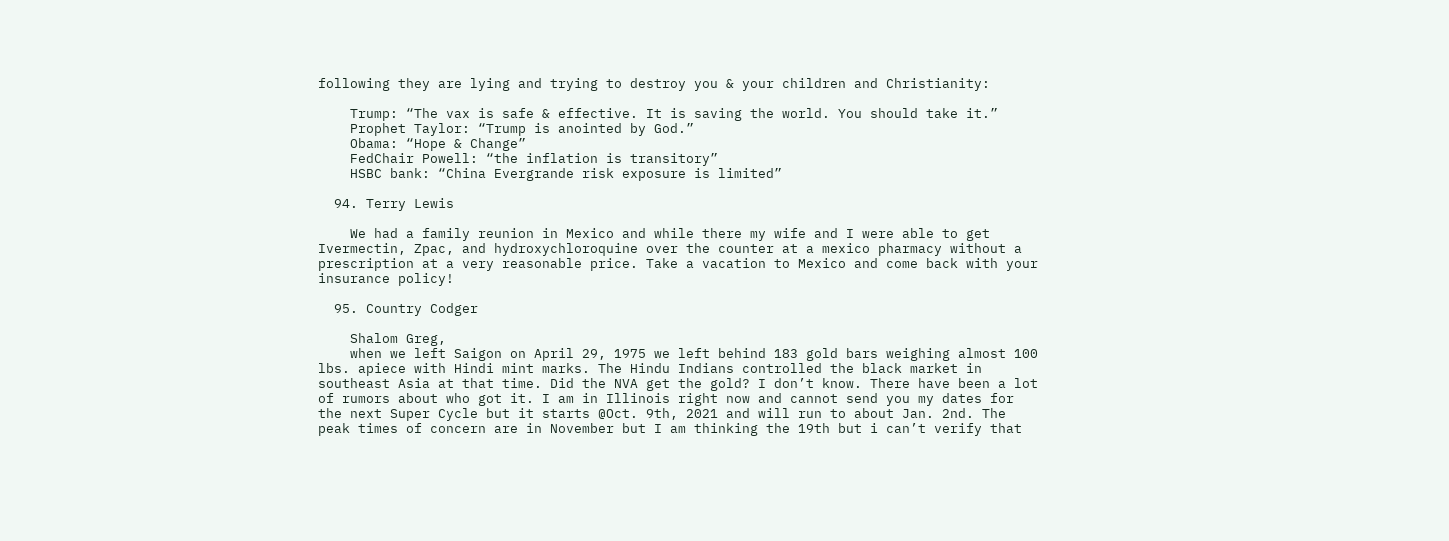following they are lying and trying to destroy you & your children and Christianity:

    Trump: “The vax is safe & effective. It is saving the world. You should take it.”
    Prophet Taylor: “Trump is anointed by God.”
    Obama: “Hope & Change”
    FedChair Powell: “the inflation is transitory”
    HSBC bank: “China Evergrande risk exposure is limited”

  94. Terry Lewis

    We had a family reunion in Mexico and while there my wife and I were able to get Ivermectin, Zpac, and hydroxychloroquine over the counter at a mexico pharmacy without a prescription at a very reasonable price. Take a vacation to Mexico and come back with your insurance policy!

  95. Country Codger

    Shalom Greg,
    when we left Saigon on April 29, 1975 we left behind 183 gold bars weighing almost 100 lbs. apiece with Hindi mint marks. The Hindu Indians controlled the black market in southeast Asia at that time. Did the NVA get the gold? I don’t know. There have been a lot of rumors about who got it. I am in Illinois right now and cannot send you my dates for the next Super Cycle but it starts @Oct. 9th, 2021 and will run to about Jan. 2nd. The peak times of concern are in November but I am thinking the 19th but i can’t verify that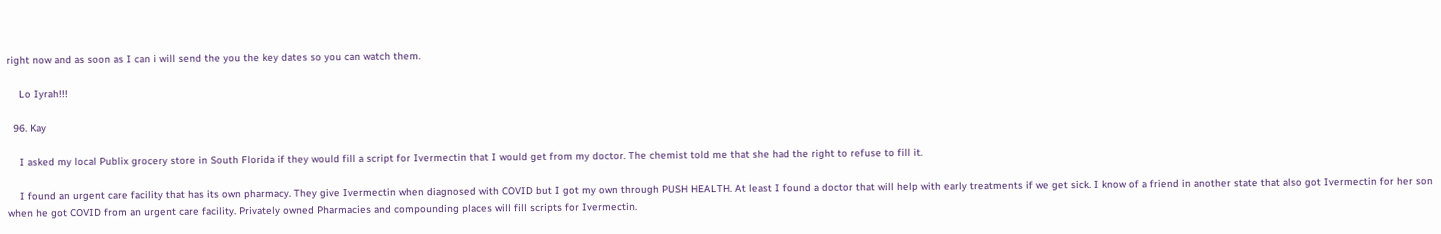right now and as soon as I can i will send the you the key dates so you can watch them.

    Lo Iyrah!!!

  96. Kay

    I asked my local Publix grocery store in South Florida if they would fill a script for Ivermectin that I would get from my doctor. The chemist told me that she had the right to refuse to fill it.

    I found an urgent care facility that has its own pharmacy. They give Ivermectin when diagnosed with COVID but I got my own through PUSH HEALTH. At least I found a doctor that will help with early treatments if we get sick. I know of a friend in another state that also got Ivermectin for her son when he got COVID from an urgent care facility. Privately owned Pharmacies and compounding places will fill scripts for Ivermectin.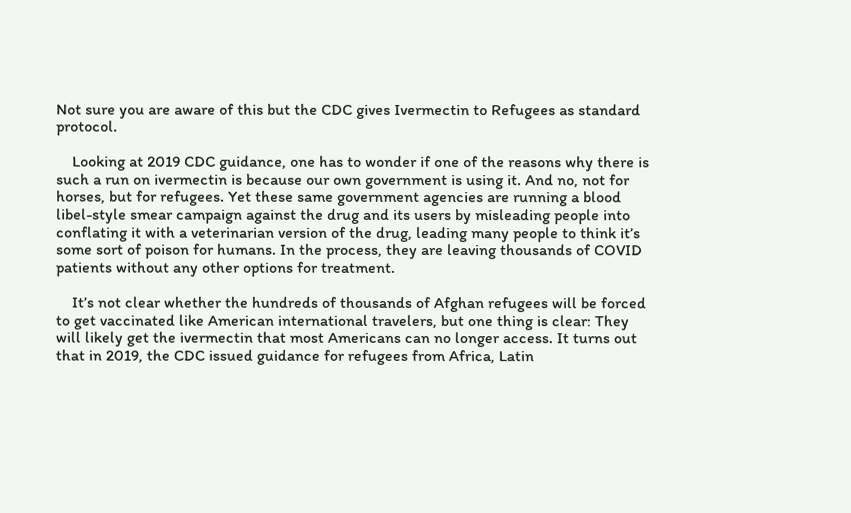Not sure you are aware of this but the CDC gives Ivermectin to Refugees as standard protocol.

    Looking at 2019 CDC guidance, one has to wonder if one of the reasons why there is such a run on ivermectin is because our own government is using it. And no, not for horses, but for refugees. Yet these same government agencies are running a blood libel-style smear campaign against the drug and its users by misleading people into conflating it with a veterinarian version of the drug, leading many people to think it’s some sort of poison for humans. In the process, they are leaving thousands of COVID patients without any other options for treatment.

    It’s not clear whether the hundreds of thousands of Afghan refugees will be forced to get vaccinated like American international travelers, but one thing is clear: They will likely get the ivermectin that most Americans can no longer access. It turns out that in 2019, the CDC issued guidance for refugees from Africa, Latin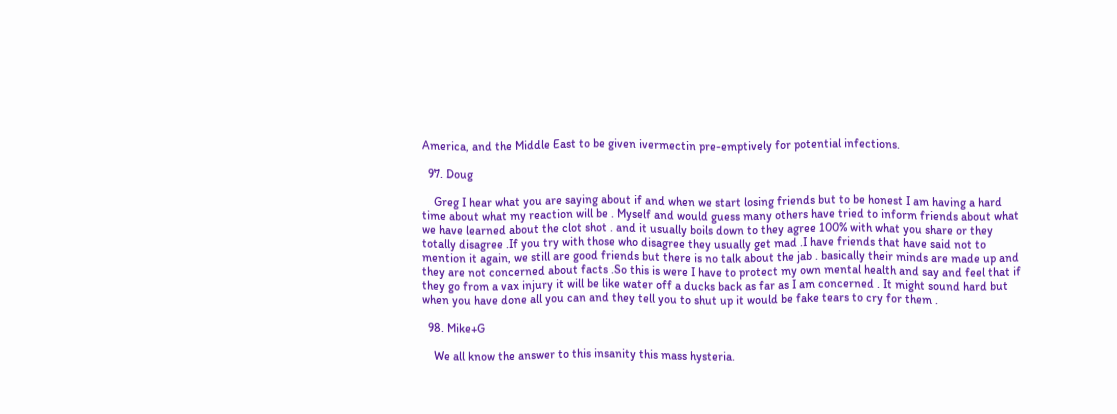America, and the Middle East to be given ivermectin pre-emptively for potential infections.

  97. Doug

    Greg I hear what you are saying about if and when we start losing friends but to be honest I am having a hard time about what my reaction will be . Myself and would guess many others have tried to inform friends about what we have learned about the clot shot . and it usually boils down to they agree 100% with what you share or they totally disagree .If you try with those who disagree they usually get mad .I have friends that have said not to mention it again, we still are good friends but there is no talk about the jab . basically their minds are made up and they are not concerned about facts .So this is were I have to protect my own mental health and say and feel that if they go from a vax injury it will be like water off a ducks back as far as I am concerned . It might sound hard but when you have done all you can and they tell you to shut up it would be fake tears to cry for them .

  98. Mike+G

    We all know the answer to this insanity this mass hysteria.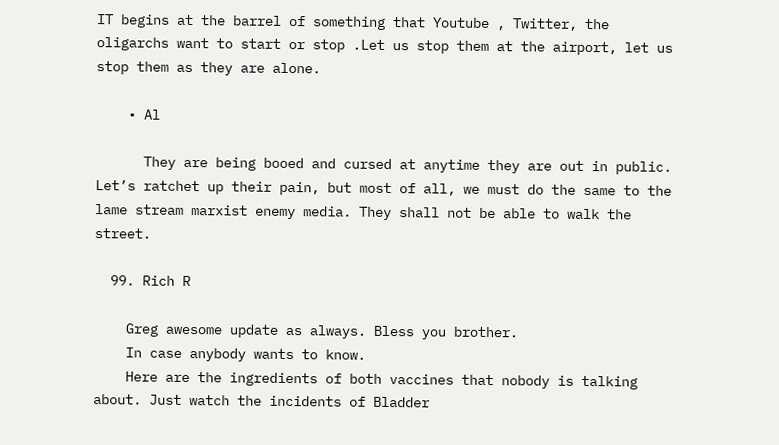IT begins at the barrel of something that Youtube , Twitter, the oligarchs want to start or stop .Let us stop them at the airport, let us stop them as they are alone.

    • Al

      They are being booed and cursed at anytime they are out in public. Let’s ratchet up their pain, but most of all, we must do the same to the lame stream marxist enemy media. They shall not be able to walk the street.

  99. Rich R

    Greg awesome update as always. Bless you brother.
    In case anybody wants to know.
    Here are the ingredients of both vaccines that nobody is talking about. Just watch the incidents of Bladder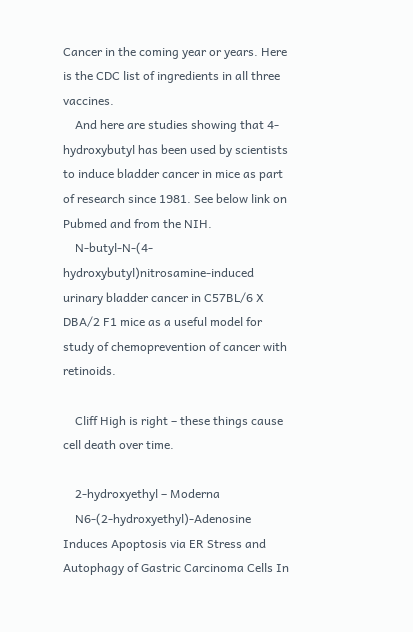Cancer in the coming year or years. Here is the CDC list of ingredients in all three vaccines.
    And here are studies showing that 4-hydroxybutyl has been used by scientists to induce bladder cancer in mice as part of research since 1981. See below link on Pubmed and from the NIH.
    N-butyl-N-(4-hydroxybutyl)nitrosamine-induced urinary bladder cancer in C57BL/6 X DBA/2 F1 mice as a useful model for study of chemoprevention of cancer with retinoids.

    Cliff High is right – these things cause cell death over time.

    2-hydroxyethyl – Moderna
    N6-(2-hydroxyethyl)-Adenosine Induces Apoptosis via ER Stress and Autophagy of Gastric Carcinoma Cells In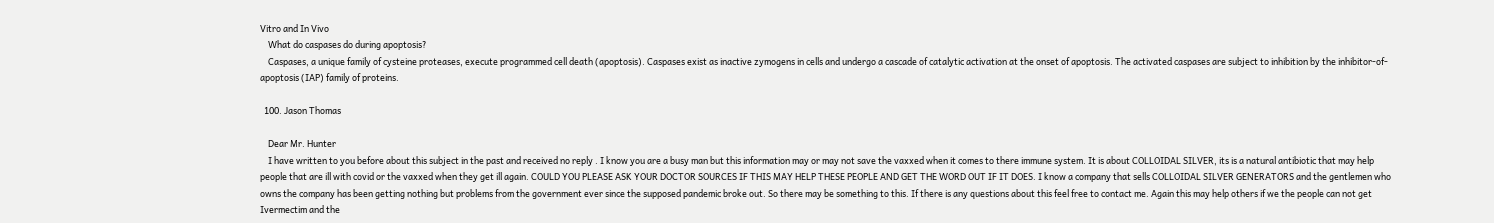Vitro and In Vivo
    What do caspases do during apoptosis?
    Caspases, a unique family of cysteine proteases, execute programmed cell death (apoptosis). Caspases exist as inactive zymogens in cells and undergo a cascade of catalytic activation at the onset of apoptosis. The activated caspases are subject to inhibition by the inhibitor-of-apoptosis (IAP) family of proteins.

  100. Jason Thomas

    Dear Mr. Hunter
    I have written to you before about this subject in the past and received no reply . I know you are a busy man but this information may or may not save the vaxxed when it comes to there immune system. It is about COLLOIDAL SILVER, its is a natural antibiotic that may help people that are ill with covid or the vaxxed when they get ill again. COULD YOU PLEASE ASK YOUR DOCTOR SOURCES IF THIS MAY HELP THESE PEOPLE AND GET THE WORD OUT IF IT DOES. I know a company that sells COLLOIDAL SILVER GENERATORS and the gentlemen who owns the company has been getting nothing but problems from the government ever since the supposed pandemic broke out. So there may be something to this. If there is any questions about this feel free to contact me. Again this may help others if we the people can not get Ivermectim and the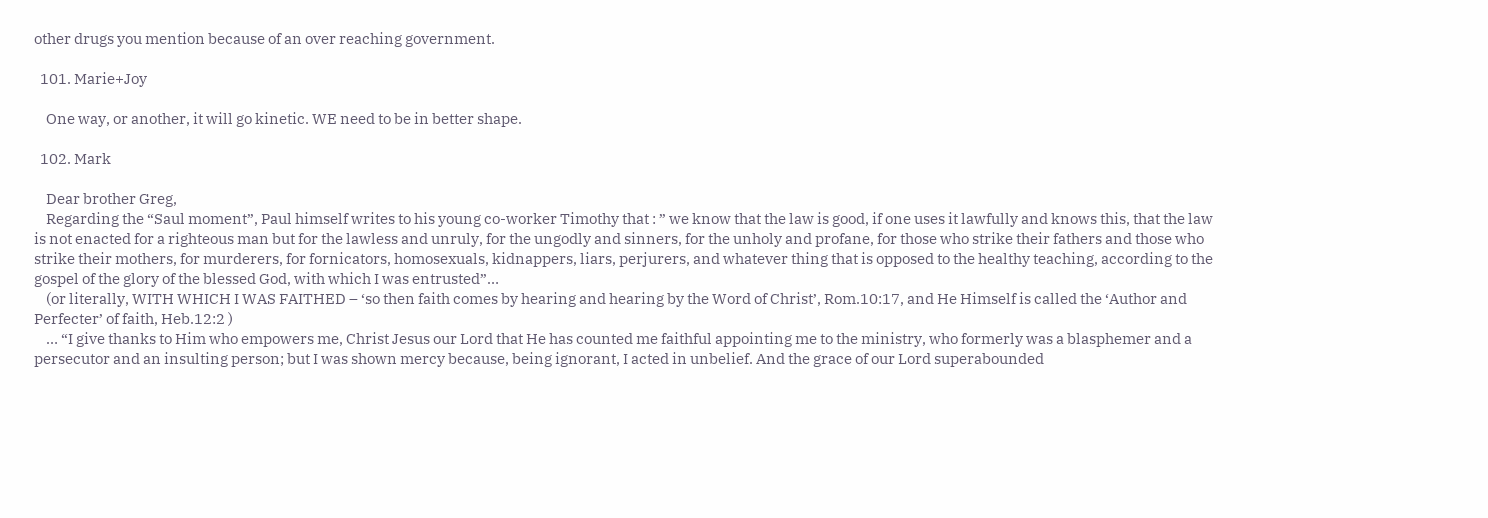other drugs you mention because of an over reaching government.

  101. Marie+Joy

    One way, or another, it will go kinetic. WE need to be in better shape.

  102. Mark

    Dear brother Greg,
    Regarding the “Saul moment”, Paul himself writes to his young co-worker Timothy that : ” we know that the law is good, if one uses it lawfully and knows this, that the law is not enacted for a righteous man but for the lawless and unruly, for the ungodly and sinners, for the unholy and profane, for those who strike their fathers and those who strike their mothers, for murderers, for fornicators, homosexuals, kidnappers, liars, perjurers, and whatever thing that is opposed to the healthy teaching, according to the gospel of the glory of the blessed God, with which I was entrusted”…
    (or literally, WITH WHICH I WAS FAITHED – ‘so then faith comes by hearing and hearing by the Word of Christ’, Rom.10:17, and He Himself is called the ‘Author and Perfecter’ of faith, Heb.12:2 )
    … “I give thanks to Him who empowers me, Christ Jesus our Lord that He has counted me faithful appointing me to the ministry, who formerly was a blasphemer and a persecutor and an insulting person; but I was shown mercy because, being ignorant, I acted in unbelief. And the grace of our Lord superabounded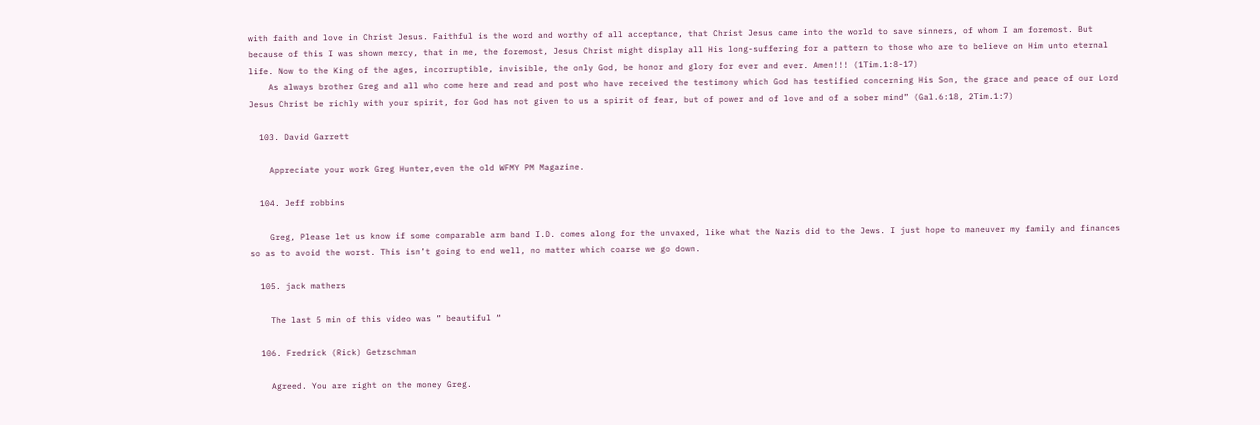with faith and love in Christ Jesus. Faithful is the word and worthy of all acceptance, that Christ Jesus came into the world to save sinners, of whom I am foremost. But because of this I was shown mercy, that in me, the foremost, Jesus Christ might display all His long-suffering for a pattern to those who are to believe on Him unto eternal life. Now to the King of the ages, incorruptible, invisible, the only God, be honor and glory for ever and ever. Amen!!! (1Tim.1:8-17)
    As always brother Greg and all who come here and read and post who have received the testimony which God has testified concerning His Son, the grace and peace of our Lord Jesus Christ be richly with your spirit, for God has not given to us a spirit of fear, but of power and of love and of a sober mind” (Gal.6:18, 2Tim.1:7)

  103. David Garrett

    Appreciate your work Greg Hunter,even the old WFMY PM Magazine.

  104. Jeff robbins

    Greg, Please let us know if some comparable arm band I.D. comes along for the unvaxed, like what the Nazis did to the Jews. I just hope to maneuver my family and finances so as to avoid the worst. This isn’t going to end well, no matter which coarse we go down.

  105. jack mathers

    The last 5 min of this video was ” beautiful “

  106. Fredrick (Rick) Getzschman

    Agreed. You are right on the money Greg.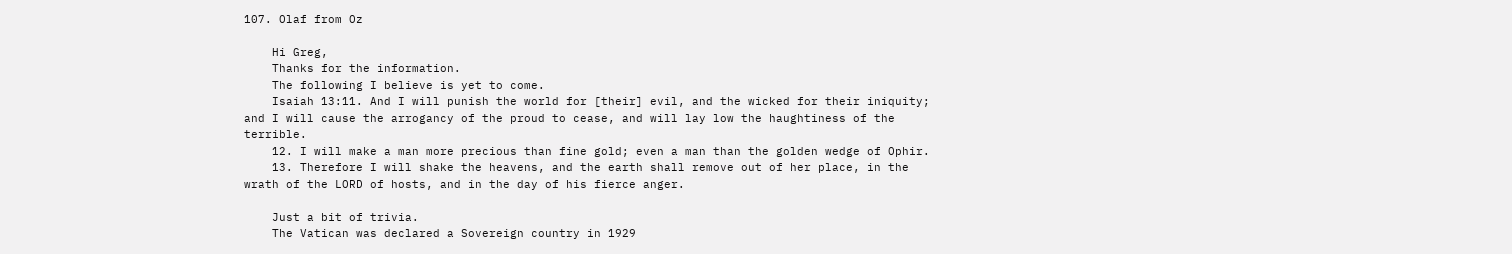107. Olaf from Oz

    Hi Greg,
    Thanks for the information.
    The following I believe is yet to come.
    Isaiah 13:11. And I will punish the world for [their] evil, and the wicked for their iniquity; and I will cause the arrogancy of the proud to cease, and will lay low the haughtiness of the terrible.
    12. I will make a man more precious than fine gold; even a man than the golden wedge of Ophir.
    13. Therefore I will shake the heavens, and the earth shall remove out of her place, in the wrath of the LORD of hosts, and in the day of his fierce anger.

    Just a bit of trivia.
    The Vatican was declared a Sovereign country in 1929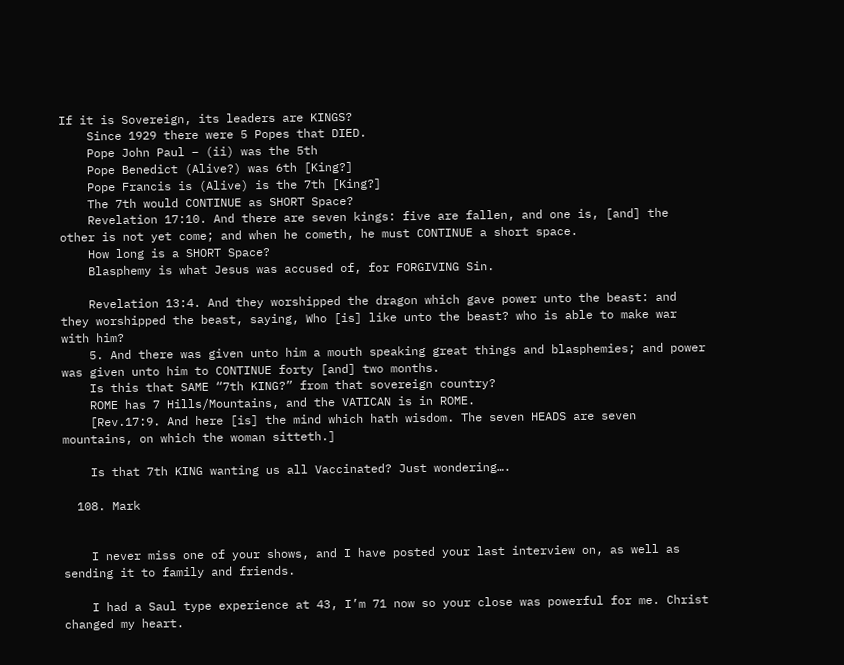If it is Sovereign, its leaders are KINGS?
    Since 1929 there were 5 Popes that DIED.
    Pope John Paul – (ii) was the 5th
    Pope Benedict (Alive?) was 6th [King?]
    Pope Francis is (Alive) is the 7th [King?]
    The 7th would CONTINUE as SHORT Space?
    Revelation 17:10. And there are seven kings: five are fallen, and one is, [and] the other is not yet come; and when he cometh, he must CONTINUE a short space.
    How long is a SHORT Space?
    Blasphemy is what Jesus was accused of, for FORGIVING Sin.

    Revelation 13:4. And they worshipped the dragon which gave power unto the beast: and they worshipped the beast, saying, Who [is] like unto the beast? who is able to make war with him?
    5. And there was given unto him a mouth speaking great things and blasphemies; and power was given unto him to CONTINUE forty [and] two months.
    Is this that SAME “7th KING?” from that sovereign country?
    ROME has 7 Hills/Mountains, and the VATICAN is in ROME.
    [Rev.17:9. And here [is] the mind which hath wisdom. The seven HEADS are seven mountains, on which the woman sitteth.]

    Is that 7th KING wanting us all Vaccinated? Just wondering….

  108. Mark


    I never miss one of your shows, and I have posted your last interview on, as well as sending it to family and friends.

    I had a Saul type experience at 43, I’m 71 now so your close was powerful for me. Christ changed my heart.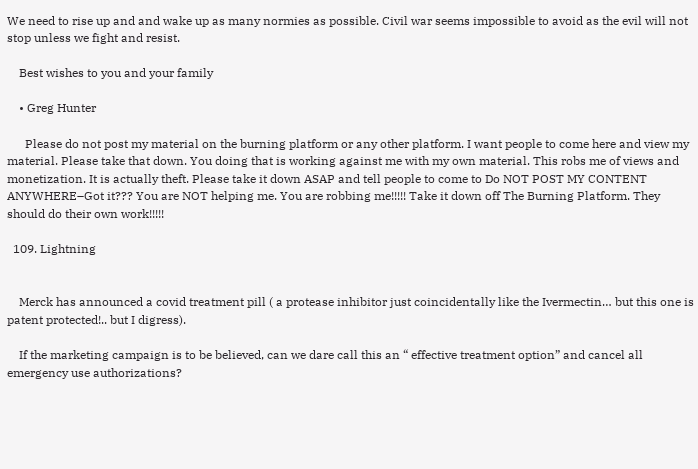We need to rise up and and wake up as many normies as possible. Civil war seems impossible to avoid as the evil will not stop unless we fight and resist.

    Best wishes to you and your family

    • Greg Hunter

      Please do not post my material on the burning platform or any other platform. I want people to come here and view my material. Please take that down. You doing that is working against me with my own material. This robs me of views and monetization. It is actually theft. Please take it down ASAP and tell people to come to Do NOT POST MY CONTENT ANYWHERE–Got it??? You are NOT helping me. You are robbing me!!!!! Take it down off The Burning Platform. They should do their own work!!!!!

  109. Lightning


    Merck has announced a covid treatment pill ( a protease inhibitor just coincidentally like the Ivermectin… but this one is patent protected!.. but I digress).

    If the marketing campaign is to be believed, can we dare call this an “ effective treatment option” and cancel all emergency use authorizations?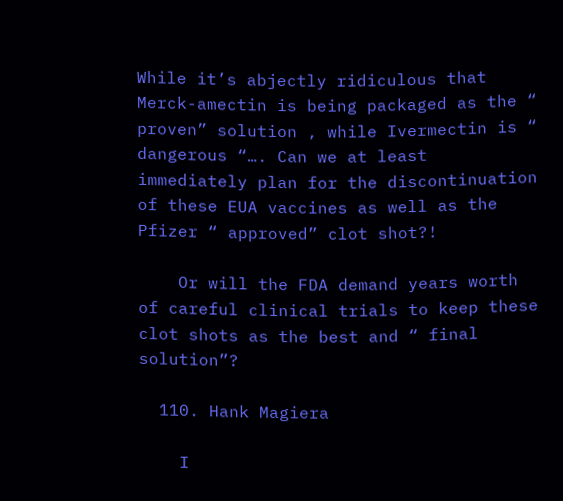While it’s abjectly ridiculous that Merck-amectin is being packaged as the “ proven” solution , while Ivermectin is “ dangerous “…. Can we at least immediately plan for the discontinuation of these EUA vaccines as well as the Pfizer “ approved” clot shot?!

    Or will the FDA demand years worth of careful clinical trials to keep these clot shots as the best and “ final solution”?

  110. Hank Magiera

    I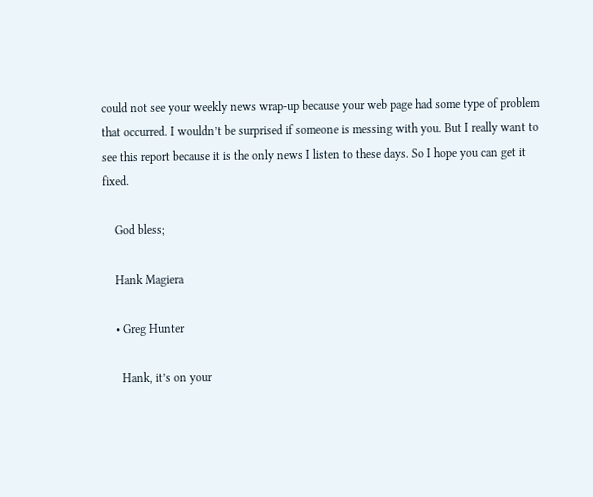could not see your weekly news wrap-up because your web page had some type of problem that occurred. I wouldn’t be surprised if someone is messing with you. But I really want to see this report because it is the only news I listen to these days. So I hope you can get it fixed.

    God bless;

    Hank Magiera

    • Greg Hunter

      Hank, it’s on your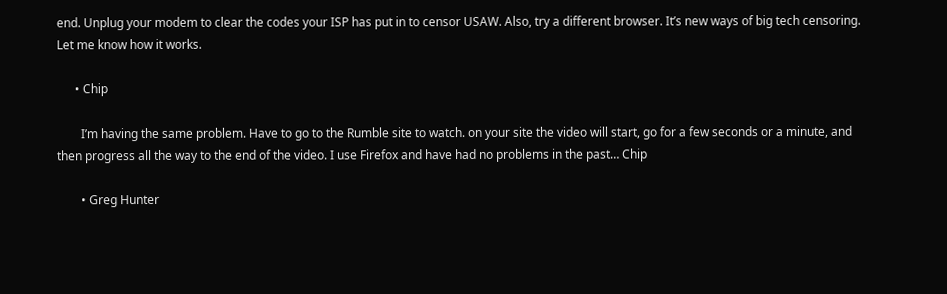end. Unplug your modem to clear the codes your ISP has put in to censor USAW. Also, try a different browser. It’s new ways of big tech censoring. Let me know how it works.

      • Chip

        I’m having the same problem. Have to go to the Rumble site to watch. on your site the video will start, go for a few seconds or a minute, and then progress all the way to the end of the video. I use Firefox and have had no problems in the past… Chip

        • Greg Hunter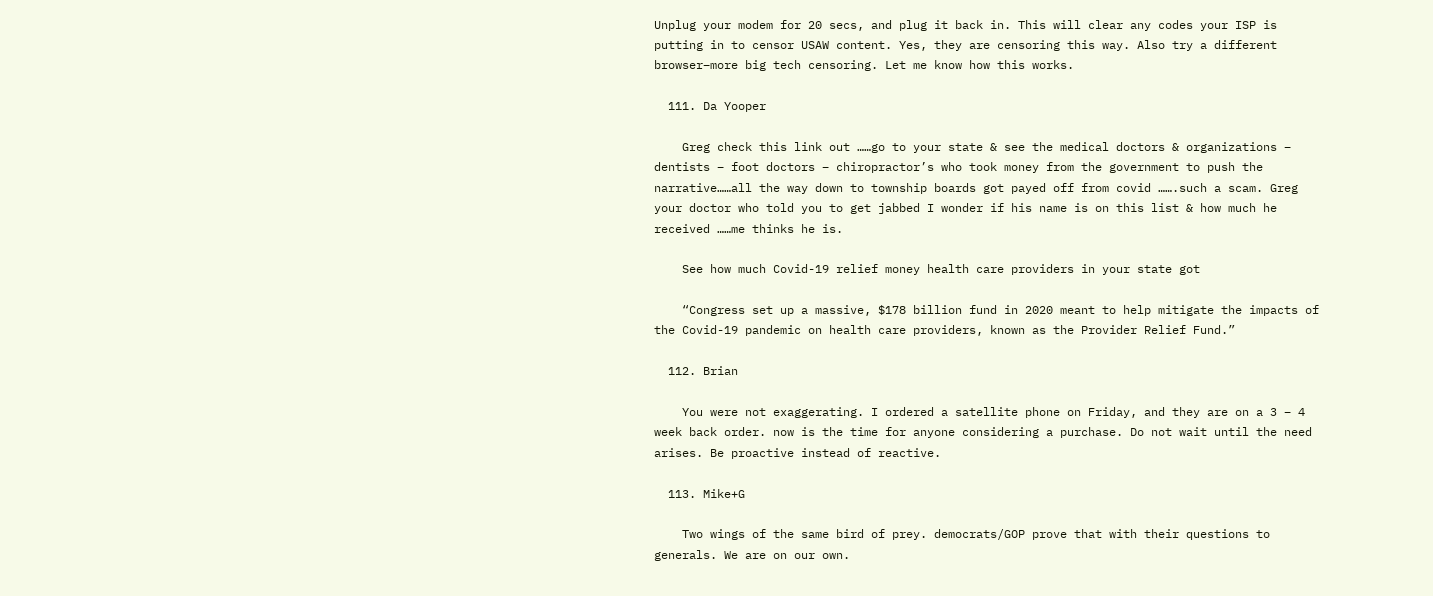Unplug your modem for 20 secs, and plug it back in. This will clear any codes your ISP is putting in to censor USAW content. Yes, they are censoring this way. Also try a different browser–more big tech censoring. Let me know how this works.

  111. Da Yooper

    Greg check this link out ……go to your state & see the medical doctors & organizations – dentists – foot doctors – chiropractor’s who took money from the government to push the narrative……all the way down to township boards got payed off from covid …….such a scam. Greg your doctor who told you to get jabbed I wonder if his name is on this list & how much he received ……me thinks he is.

    See how much Covid-19 relief money health care providers in your state got

    “Congress set up a massive, $178 billion fund in 2020 meant to help mitigate the impacts of the Covid-19 pandemic on health care providers, known as the Provider Relief Fund.”

  112. Brian

    You were not exaggerating. I ordered a satellite phone on Friday, and they are on a 3 – 4 week back order. now is the time for anyone considering a purchase. Do not wait until the need arises. Be proactive instead of reactive.

  113. Mike+G

    Two wings of the same bird of prey. democrats/GOP prove that with their questions to generals. We are on our own.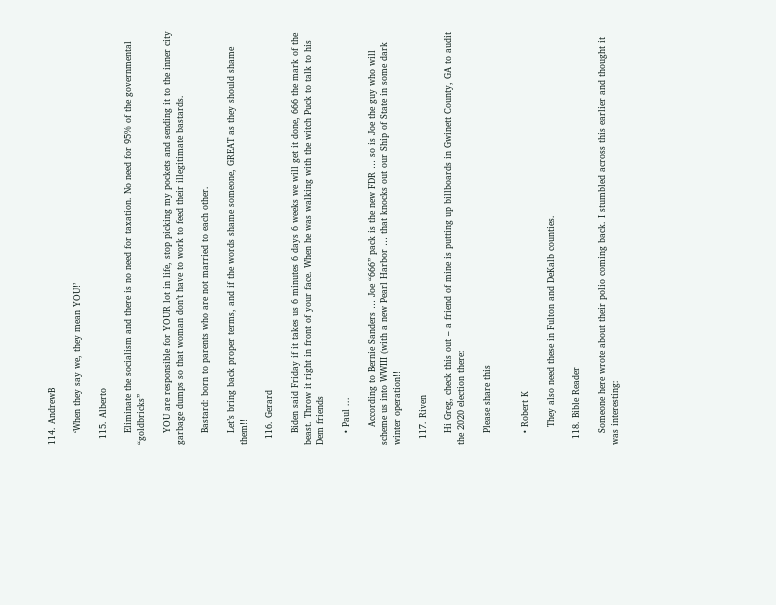114. AndrewB

    ‘When they say we, they mean YOU!’

  115. Alberto

    Eliminate the socialism and there is no need for taxation. No need for 95% of the governmental “goldbricks”

    YOU are responsible for YOUR lot in life, stop picking my pockets and sending it to the inner city garbage dumps so that woman don’t have to work to feed their illegitimate bastards.

    Bastard: born to parents who are not married to each other.

    Let’s bring back proper terms, and if the words shame someone, GREAT as they should shame them!!

  116. Gerard

    Biden said Friday if it takes us 6 minutes 6 days 6 weeks we will get it done, 666 the mark of the beast. Throw it right in front of your face. When he was walking with the witch Puck to talk to his Dem friends

    • Paul ...

      According to Bernie Sanders … Joe “666” pack is the new FDR … so is Joe the guy who will scheme us into WWIII (with a new Pearl Harbor … that knocks out our Ship of State in some dark winter operation!!

  117. Riven

    Hi Greg, check this out – a friend of mine is putting up billboards in Gwinett County, GA to audit the 2020 election there:

    Please share this


    • Robert K

      They also need these in Fulton and DeKalb counties.

  118. Bible Reader

    Someone here wrote about their polio coming back. I stumbled across this earlier and thought it was interesting: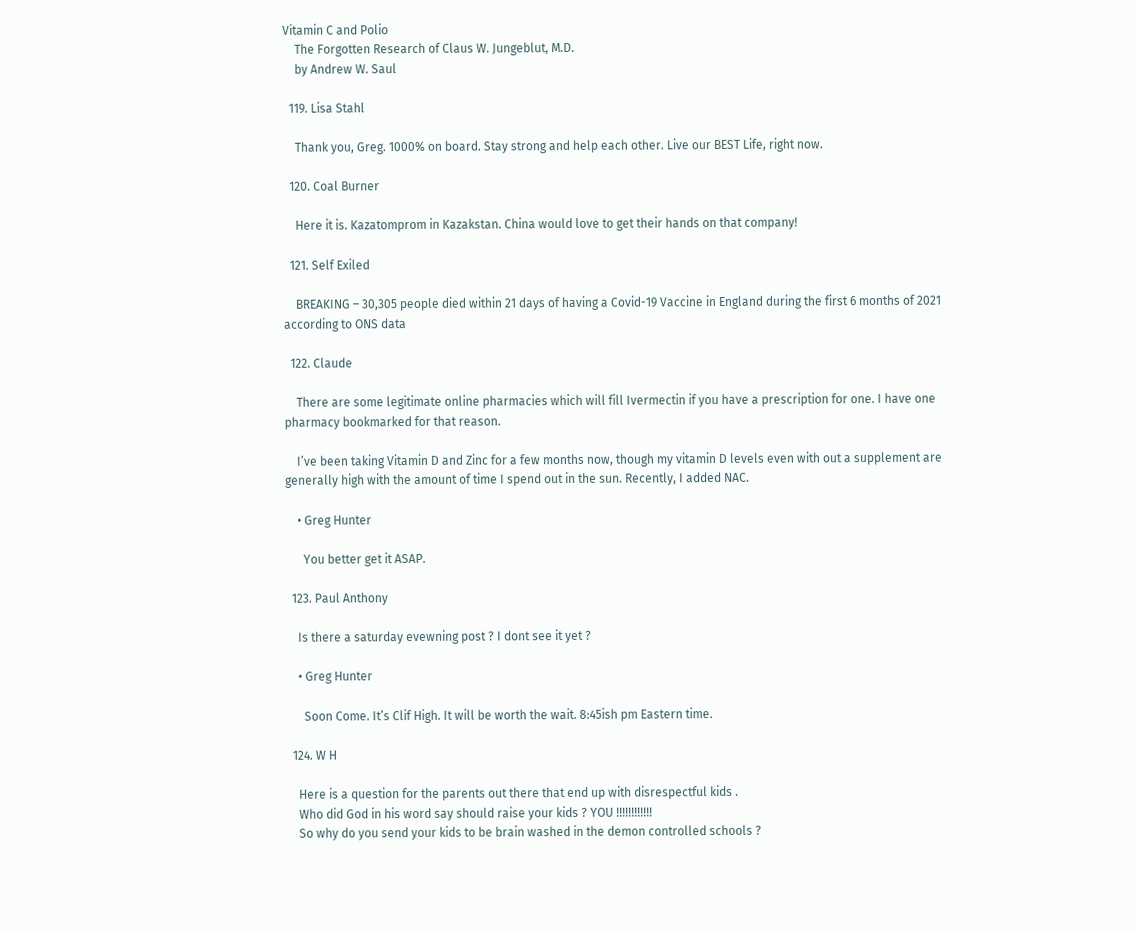Vitamin C and Polio
    The Forgotten Research of Claus W. Jungeblut, M.D.
    by Andrew W. Saul

  119. Lisa Stahl

    Thank you, Greg. 1000% on board. Stay strong and help each other. Live our BEST Life, right now.

  120. Coal Burner

    Here it is. Kazatomprom in Kazakstan. China would love to get their hands on that company!

  121. Self Exiled

    BREAKING – 30,305 people died within 21 days of having a Covid-19 Vaccine in England during the first 6 months of 2021 according to ONS data

  122. Claude

    There are some legitimate online pharmacies which will fill Ivermectin if you have a prescription for one. I have one pharmacy bookmarked for that reason.

    I’ve been taking Vitamin D and Zinc for a few months now, though my vitamin D levels even with out a supplement are generally high with the amount of time I spend out in the sun. Recently, I added NAC.

    • Greg Hunter

      You better get it ASAP.

  123. Paul Anthony

    Is there a saturday evewning post ? I dont see it yet ?

    • Greg Hunter

      Soon Come. It’s Clif High. It will be worth the wait. 8:45ish pm Eastern time.

  124. W H

    Here is a question for the parents out there that end up with disrespectful kids .
    Who did God in his word say should raise your kids ? YOU !!!!!!!!!!!!
    So why do you send your kids to be brain washed in the demon controlled schools ?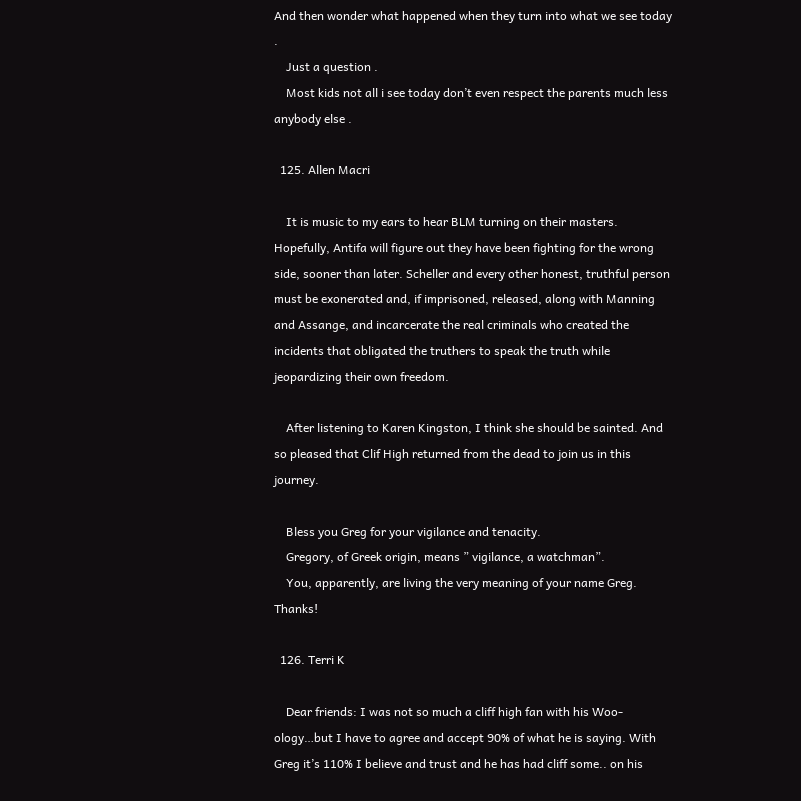And then wonder what happened when they turn into what we see today .
    Just a question .
    Most kids not all i see today don’t even respect the parents much less anybody else .

  125. Allen Macri

    It is music to my ears to hear BLM turning on their masters. Hopefully, Antifa will figure out they have been fighting for the wrong side, sooner than later. Scheller and every other honest, truthful person must be exonerated and, if imprisoned, released, along with Manning and Assange, and incarcerate the real criminals who created the incidents that obligated the truthers to speak the truth while jeopardizing their own freedom.

    After listening to Karen Kingston, I think she should be sainted. And so pleased that Clif High returned from the dead to join us in this journey.

    Bless you Greg for your vigilance and tenacity.
    Gregory, of Greek origin, means ” vigilance, a watchman”.
    You, apparently, are living the very meaning of your name Greg. Thanks!

  126. Terri K

    Dear friends: I was not so much a cliff high fan with his Woo-ology…but I have to agree and accept 90% of what he is saying. With Greg it’s 110% I believe and trust and he has had cliff some.. on his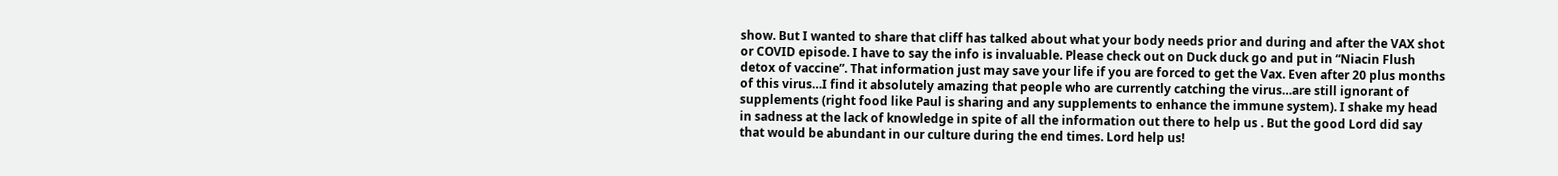show. But I wanted to share that cliff has talked about what your body needs prior and during and after the VAX shot or COVID episode. I have to say the info is invaluable. Please check out on Duck duck go and put in “Niacin Flush detox of vaccine”. That information just may save your life if you are forced to get the Vax. Even after 20 plus months of this virus…I find it absolutely amazing that people who are currently catching the virus…are still ignorant of supplements (right food like Paul is sharing and any supplements to enhance the immune system). I shake my head in sadness at the lack of knowledge in spite of all the information out there to help us . But the good Lord did say that would be abundant in our culture during the end times. Lord help us!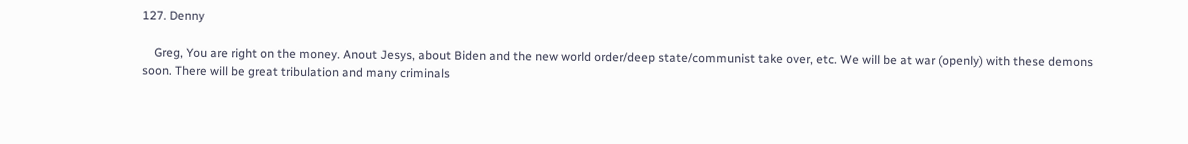127. Denny

    Greg, You are right on the money. Anout Jesys, about Biden and the new world order/deep state/communist take over, etc. We will be at war (openly) with these demons soon. There will be great tribulation and many criminals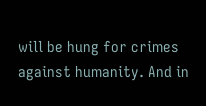will be hung for crimes against humanity. And in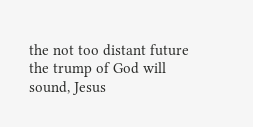the not too distant future the trump of God will sound, Jesus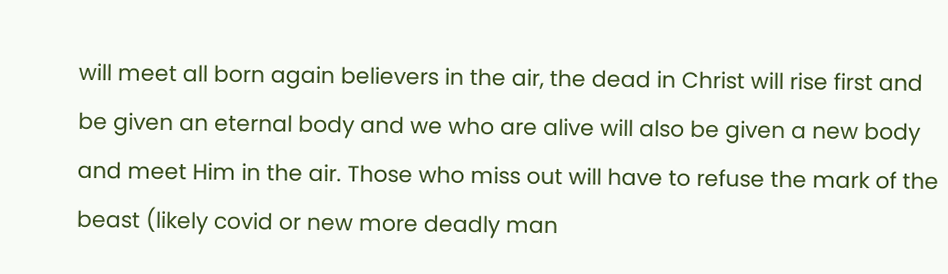will meet all born again believers in the air, the dead in Christ will rise first and be given an eternal body and we who are alive will also be given a new body and meet Him in the air. Those who miss out will have to refuse the mark of the beast (likely covid or new more deadly man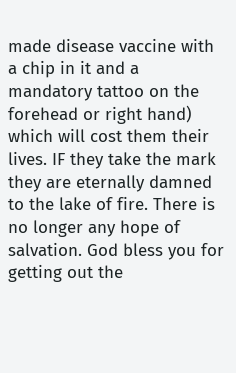made disease vaccine with a chip in it and a mandatory tattoo on the forehead or right hand) which will cost them their lives. IF they take the mark they are eternally damned to the lake of fire. There is no longer any hope of salvation. God bless you for getting out the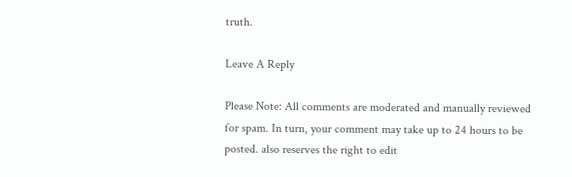truth.

Leave A Reply

Please Note: All comments are moderated and manually reviewed for spam. In turn, your comment may take up to 24 hours to be posted. also reserves the right to edit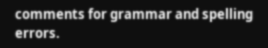comments for grammar and spelling errors.